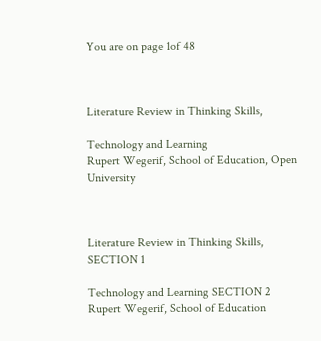You are on page 1of 48



Literature Review in Thinking Skills,

Technology and Learning
Rupert Wegerif, School of Education, Open University



Literature Review in Thinking Skills, SECTION 1

Technology and Learning SECTION 2
Rupert Wegerif, School of Education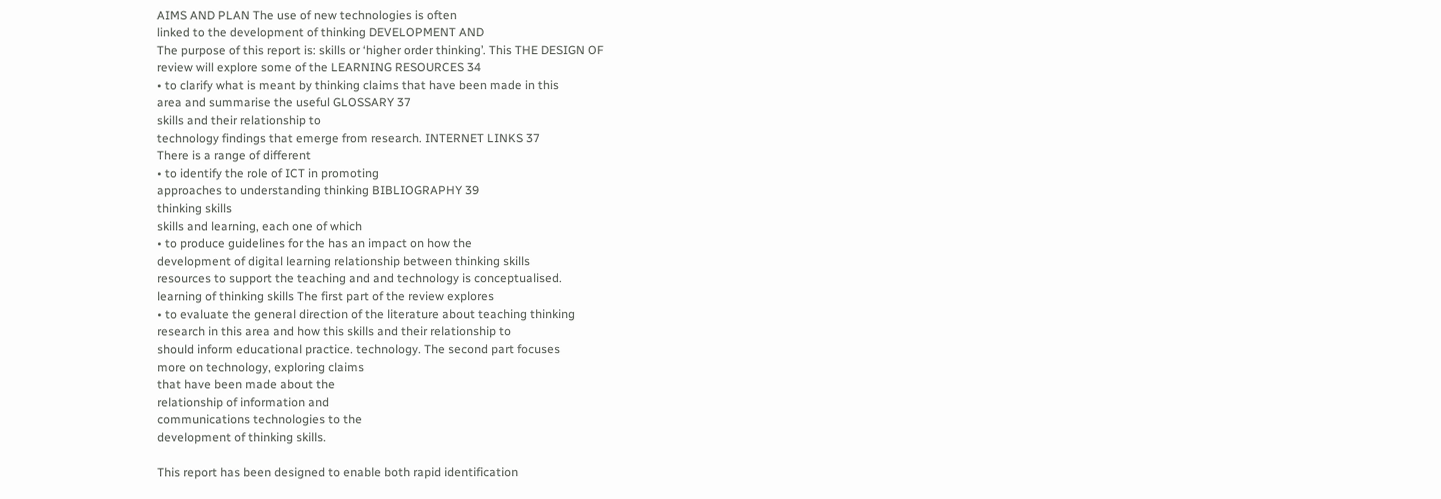AIMS AND PLAN The use of new technologies is often
linked to the development of thinking DEVELOPMENT AND
The purpose of this report is: skills or ‘higher order thinking’. This THE DESIGN OF
review will explore some of the LEARNING RESOURCES 34
• to clarify what is meant by thinking claims that have been made in this
area and summarise the useful GLOSSARY 37
skills and their relationship to
technology findings that emerge from research. INTERNET LINKS 37
There is a range of different
• to identify the role of ICT in promoting
approaches to understanding thinking BIBLIOGRAPHY 39
thinking skills
skills and learning, each one of which
• to produce guidelines for the has an impact on how the
development of digital learning relationship between thinking skills
resources to support the teaching and and technology is conceptualised.
learning of thinking skills The first part of the review explores
• to evaluate the general direction of the literature about teaching thinking
research in this area and how this skills and their relationship to
should inform educational practice. technology. The second part focuses
more on technology, exploring claims
that have been made about the
relationship of information and
communications technologies to the
development of thinking skills.

This report has been designed to enable both rapid identification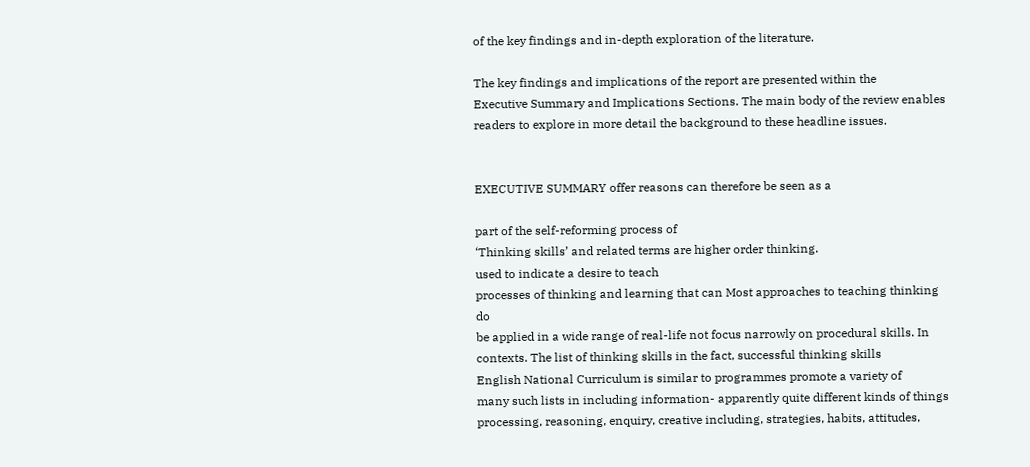of the key findings and in-depth exploration of the literature.

The key findings and implications of the report are presented within the
Executive Summary and Implications Sections. The main body of the review enables
readers to explore in more detail the background to these headline issues.


EXECUTIVE SUMMARY offer reasons can therefore be seen as a

part of the self-reforming process of
‘Thinking skills’ and related terms are higher order thinking.
used to indicate a desire to teach
processes of thinking and learning that can Most approaches to teaching thinking do
be applied in a wide range of real-life not focus narrowly on procedural skills. In
contexts. The list of thinking skills in the fact, successful thinking skills
English National Curriculum is similar to programmes promote a variety of
many such lists in including information- apparently quite different kinds of things
processing, reasoning, enquiry, creative including, strategies, habits, attitudes,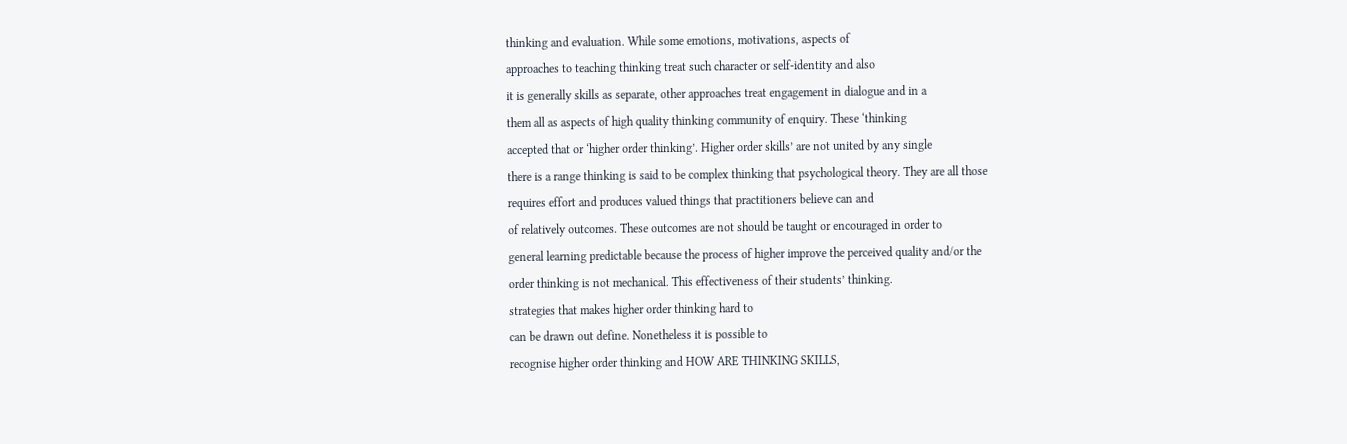thinking and evaluation. While some emotions, motivations, aspects of
approaches to teaching thinking treat such character or self-identity and also
it is generally skills as separate, other approaches treat engagement in dialogue and in a
them all as aspects of high quality thinking community of enquiry. These ‘thinking
accepted that or ‘higher order thinking’. Higher order skills’ are not united by any single
there is a range thinking is said to be complex thinking that psychological theory. They are all those
requires effort and produces valued things that practitioners believe can and
of relatively outcomes. These outcomes are not should be taught or encouraged in order to
general learning predictable because the process of higher improve the perceived quality and/or the
order thinking is not mechanical. This effectiveness of their students’ thinking.
strategies that makes higher order thinking hard to
can be drawn out define. Nonetheless it is possible to
recognise higher order thinking and HOW ARE THINKING SKILLS,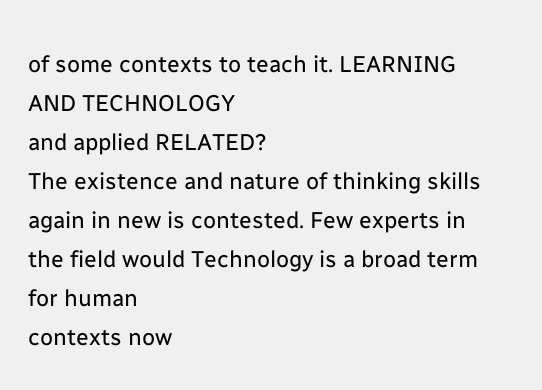of some contexts to teach it. LEARNING AND TECHNOLOGY
and applied RELATED?
The existence and nature of thinking skills
again in new is contested. Few experts in the field would Technology is a broad term for human
contexts now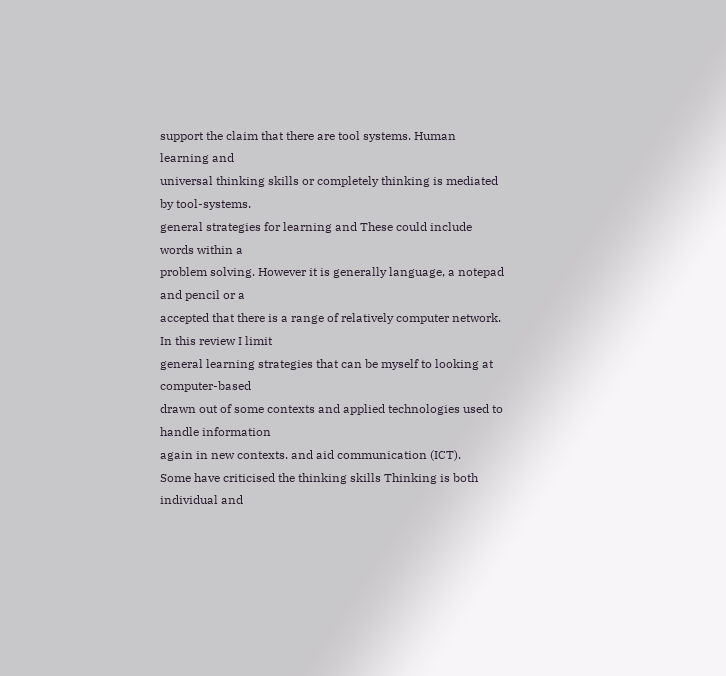support the claim that there are tool systems. Human learning and
universal thinking skills or completely thinking is mediated by tool-systems.
general strategies for learning and These could include words within a
problem solving. However it is generally language, a notepad and pencil or a
accepted that there is a range of relatively computer network. In this review I limit
general learning strategies that can be myself to looking at computer-based
drawn out of some contexts and applied technologies used to handle information
again in new contexts. and aid communication (ICT).
Some have criticised the thinking skills Thinking is both individual and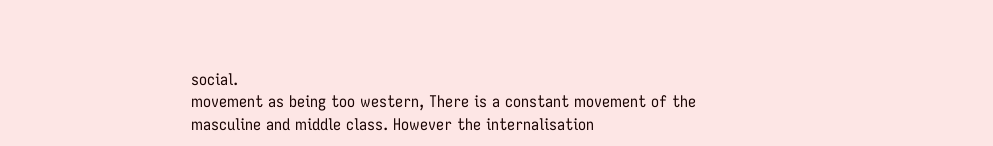social.
movement as being too western, There is a constant movement of the
masculine and middle class. However the internalisation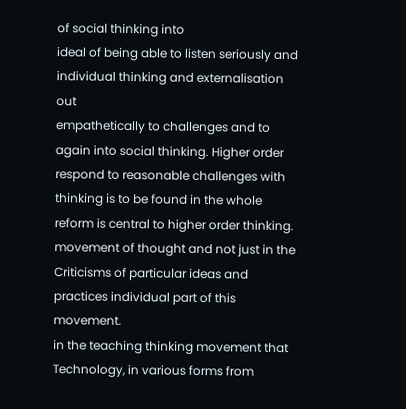of social thinking into
ideal of being able to listen seriously and individual thinking and externalisation out
empathetically to challenges and to again into social thinking. Higher order
respond to reasonable challenges with thinking is to be found in the whole
reform is central to higher order thinking. movement of thought and not just in the
Criticisms of particular ideas and practices individual part of this movement.
in the teaching thinking movement that Technology, in various forms from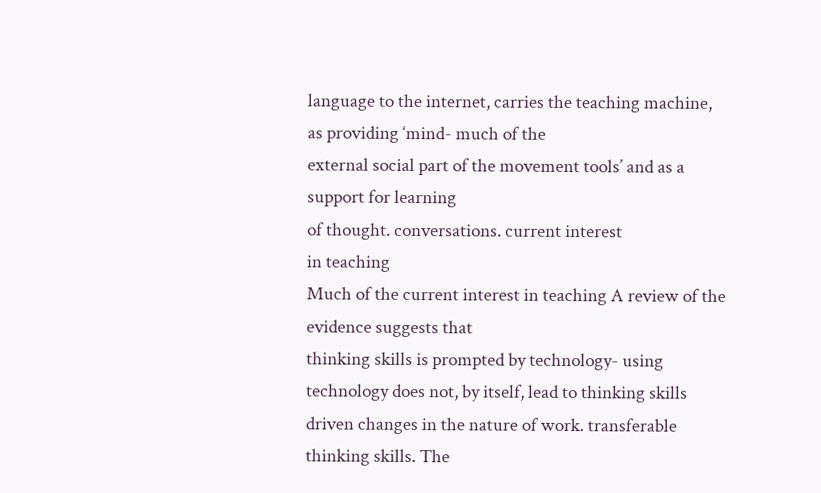language to the internet, carries the teaching machine, as providing ‘mind- much of the
external social part of the movement tools’ and as a support for learning
of thought. conversations. current interest
in teaching
Much of the current interest in teaching A review of the evidence suggests that
thinking skills is prompted by technology- using technology does not, by itself, lead to thinking skills
driven changes in the nature of work. transferable thinking skills. The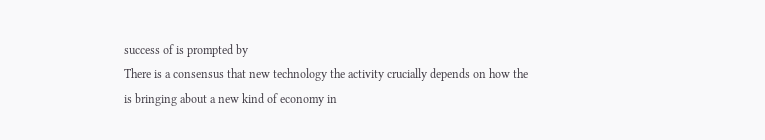success of is prompted by
There is a consensus that new technology the activity crucially depends on how the
is bringing about a new kind of economy in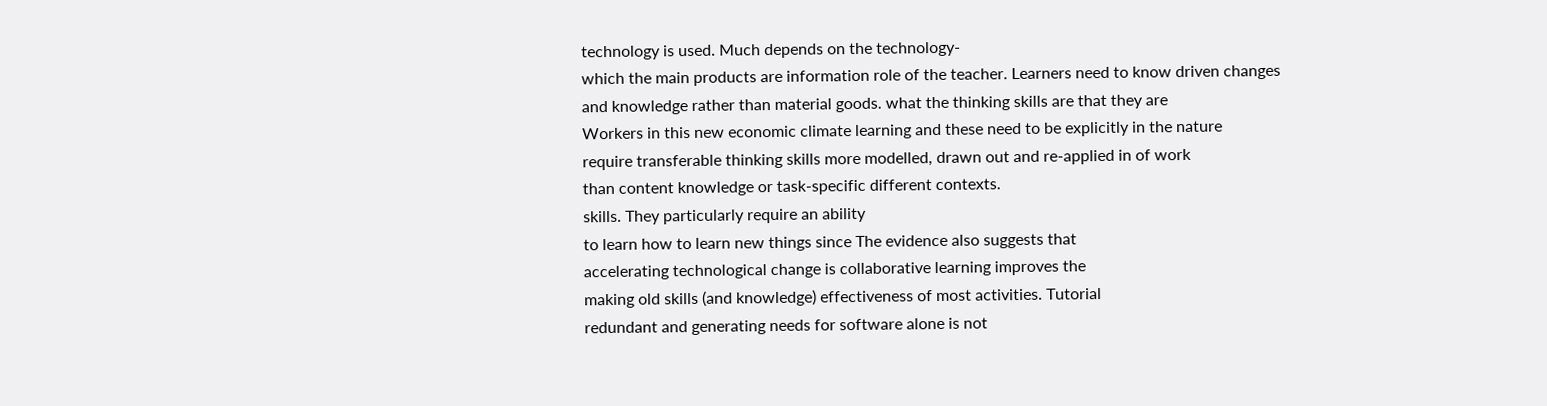technology is used. Much depends on the technology-
which the main products are information role of the teacher. Learners need to know driven changes
and knowledge rather than material goods. what the thinking skills are that they are
Workers in this new economic climate learning and these need to be explicitly in the nature
require transferable thinking skills more modelled, drawn out and re-applied in of work
than content knowledge or task-specific different contexts.
skills. They particularly require an ability
to learn how to learn new things since The evidence also suggests that
accelerating technological change is collaborative learning improves the
making old skills (and knowledge) effectiveness of most activities. Tutorial
redundant and generating needs for software alone is not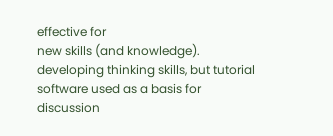effective for
new skills (and knowledge). developing thinking skills, but tutorial
software used as a basis for discussion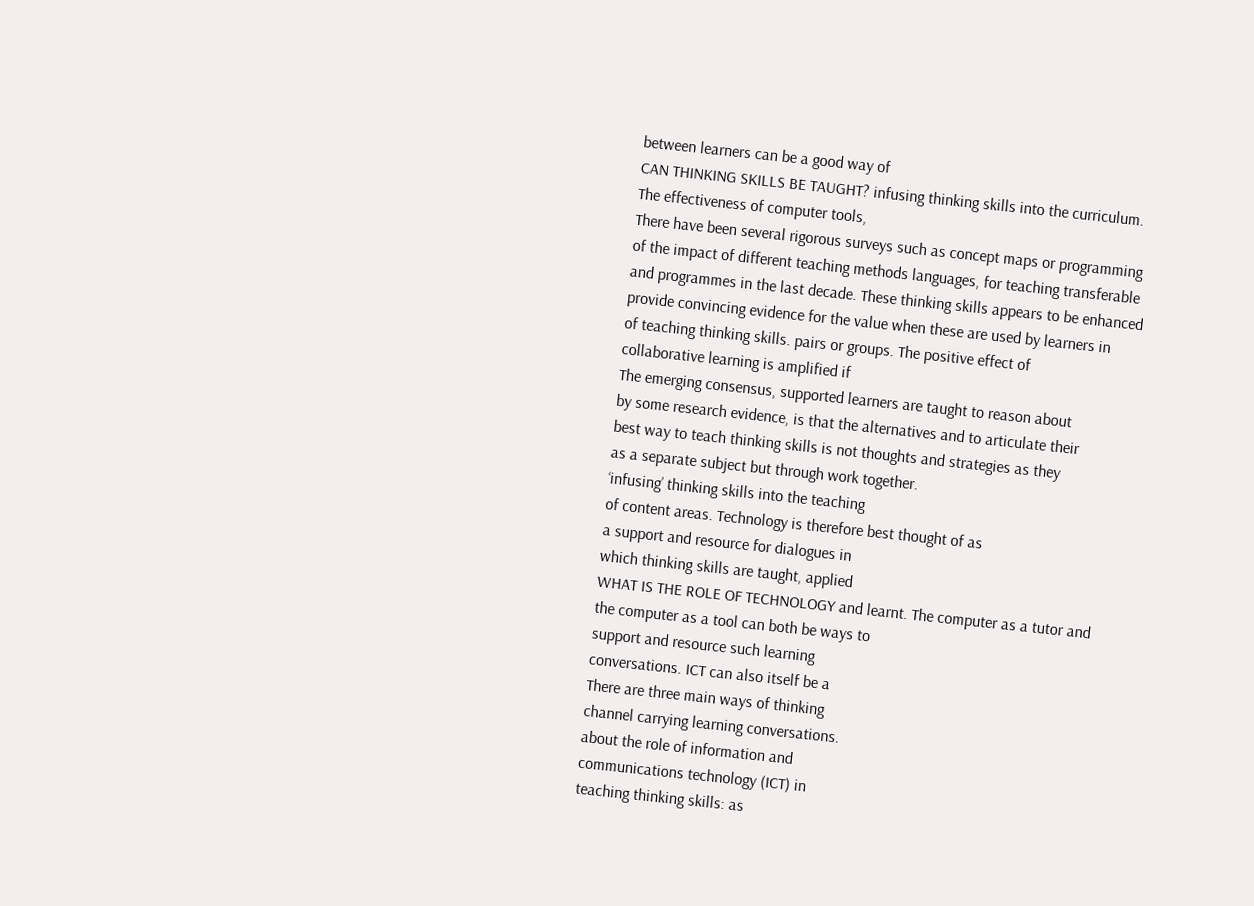between learners can be a good way of
CAN THINKING SKILLS BE TAUGHT? infusing thinking skills into the curriculum.
The effectiveness of computer tools,
There have been several rigorous surveys such as concept maps or programming
of the impact of different teaching methods languages, for teaching transferable
and programmes in the last decade. These thinking skills appears to be enhanced
provide convincing evidence for the value when these are used by learners in
of teaching thinking skills. pairs or groups. The positive effect of
collaborative learning is amplified if
The emerging consensus, supported learners are taught to reason about
by some research evidence, is that the alternatives and to articulate their
best way to teach thinking skills is not thoughts and strategies as they
as a separate subject but through work together.
‘infusing’ thinking skills into the teaching
of content areas. Technology is therefore best thought of as
a support and resource for dialogues in
which thinking skills are taught, applied
WHAT IS THE ROLE OF TECHNOLOGY and learnt. The computer as a tutor and
the computer as a tool can both be ways to
support and resource such learning
conversations. ICT can also itself be a
There are three main ways of thinking
channel carrying learning conversations.
about the role of information and
communications technology (ICT) in
teaching thinking skills: as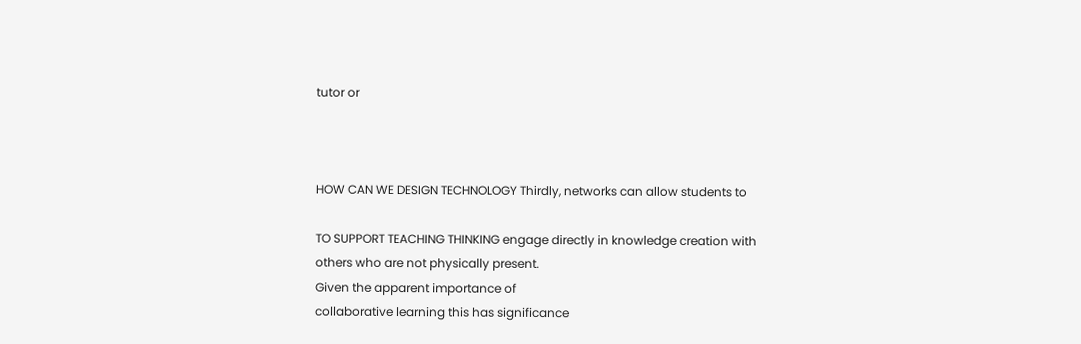tutor or



HOW CAN WE DESIGN TECHNOLOGY Thirdly, networks can allow students to

TO SUPPORT TEACHING THINKING engage directly in knowledge creation with
others who are not physically present.
Given the apparent importance of
collaborative learning this has significance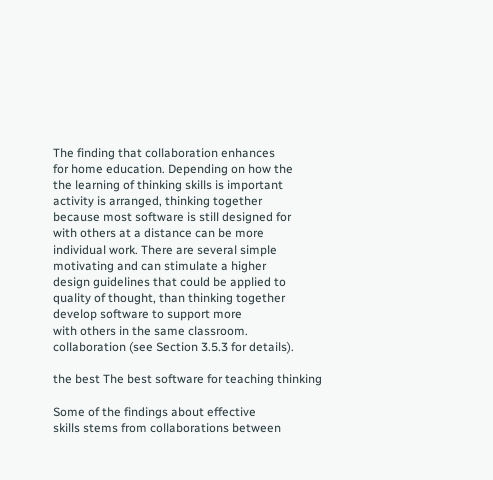The finding that collaboration enhances
for home education. Depending on how the
the learning of thinking skills is important
activity is arranged, thinking together
because most software is still designed for
with others at a distance can be more
individual work. There are several simple
motivating and can stimulate a higher
design guidelines that could be applied to
quality of thought, than thinking together
develop software to support more
with others in the same classroom.
collaboration (see Section 3.5.3 for details).

the best The best software for teaching thinking

Some of the findings about effective
skills stems from collaborations between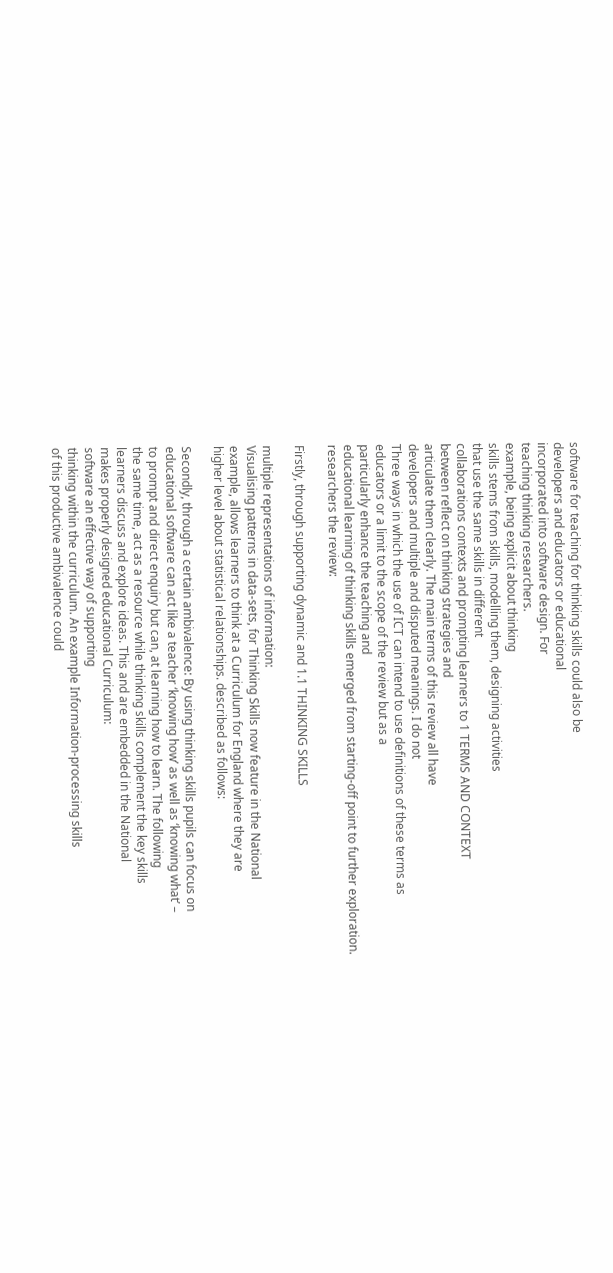software for teaching for thinking skills could also be
developers and educators or educational
incorporated into software design. For
teaching thinking researchers.
example, being explicit about thinking
skills stems from skills, modelling them, designing activities
that use the same skills in different
collaborations contexts and prompting learners to 1 TERMS AND CONTEXT
between reflect on thinking strategies and
articulate them clearly. The main terms of this review all have
developers and multiple and disputed meanings. I do not
Three ways in which the use of ICT can intend to use definitions of these terms as
educators or a limit to the scope of the review but as a
particularly enhance the teaching and
educational learning of thinking skills emerged from starting-off point to further exploration.
researchers the review:

Firstly, through supporting dynamic and 1.1 THINKING SKILLS

multiple representations of information:
Visualising patterns in data-sets, for Thinking Skills now feature in the National
example, allows learners to think at a Curriculum for England where they are
higher level about statistical relationships. described as follows:

Secondly, through a certain ambivalence: By using thinking skills pupils can focus on
educational software can act like a teacher ‘knowing how’ as well as ‘knowing what’ –
to prompt and direct enquiry but can, at learning how to learn. The following
the same time, act as a resource while thinking skills complement the key skills
learners discuss and explore ideas. This and are embedded in the National
makes properly designed educational Curriculum:
software an effective way of supporting
thinking within the curriculum. An example Information-processing skills
of this productive ambivalence could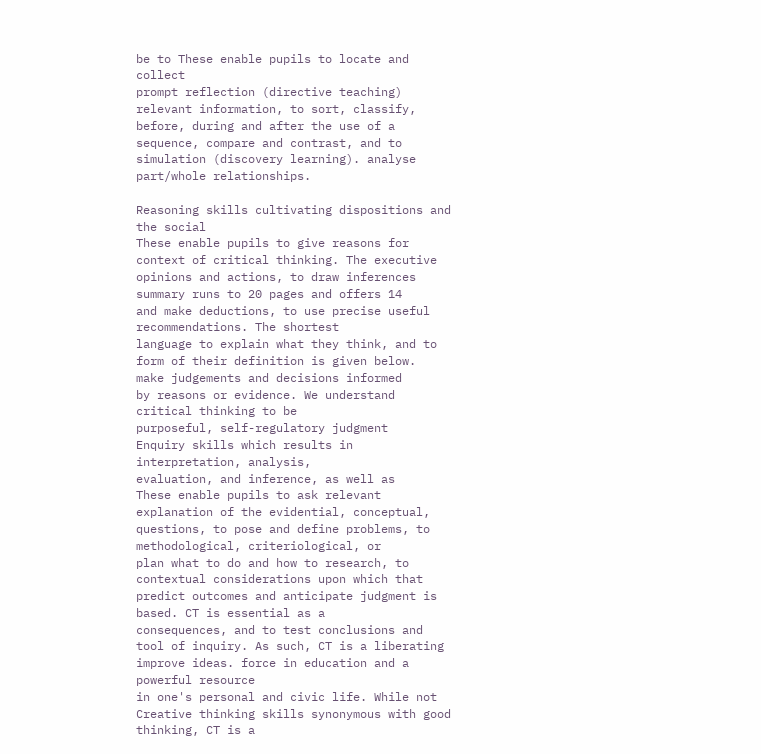be to These enable pupils to locate and collect
prompt reflection (directive teaching) relevant information, to sort, classify,
before, during and after the use of a sequence, compare and contrast, and to
simulation (discovery learning). analyse part/whole relationships.

Reasoning skills cultivating dispositions and the social
These enable pupils to give reasons for context of critical thinking. The executive
opinions and actions, to draw inferences summary runs to 20 pages and offers 14
and make deductions, to use precise useful recommendations. The shortest
language to explain what they think, and to form of their definition is given below.
make judgements and decisions informed
by reasons or evidence. We understand critical thinking to be
purposeful, self-regulatory judgment
Enquiry skills which results in interpretation, analysis,
evaluation, and inference, as well as
These enable pupils to ask relevant explanation of the evidential, conceptual,
questions, to pose and define problems, to methodological, criteriological, or
plan what to do and how to research, to contextual considerations upon which that
predict outcomes and anticipate judgment is based. CT is essential as a
consequences, and to test conclusions and tool of inquiry. As such, CT is a liberating
improve ideas. force in education and a powerful resource
in one's personal and civic life. While not
Creative thinking skills synonymous with good thinking, CT is a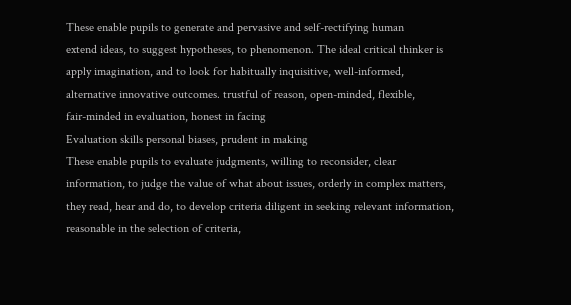These enable pupils to generate and pervasive and self-rectifying human
extend ideas, to suggest hypotheses, to phenomenon. The ideal critical thinker is
apply imagination, and to look for habitually inquisitive, well-informed,
alternative innovative outcomes. trustful of reason, open-minded, flexible,
fair-minded in evaluation, honest in facing
Evaluation skills personal biases, prudent in making
These enable pupils to evaluate judgments, willing to reconsider, clear
information, to judge the value of what about issues, orderly in complex matters,
they read, hear and do, to develop criteria diligent in seeking relevant information,
reasonable in the selection of criteria,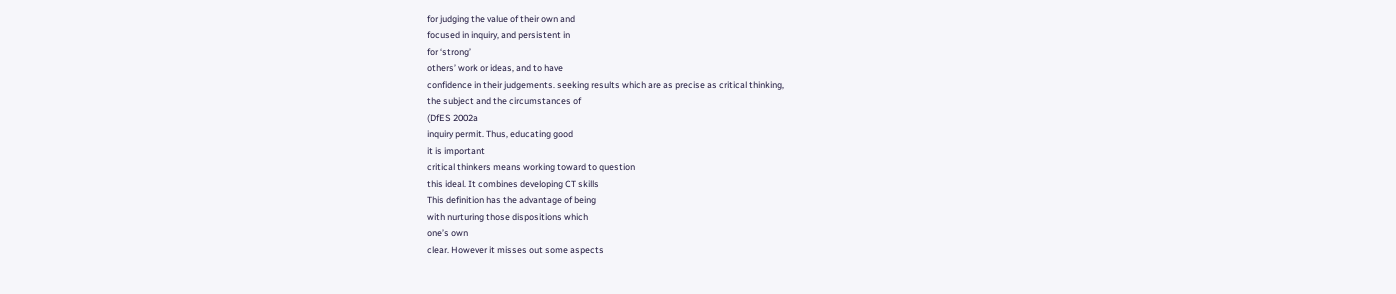for judging the value of their own and
focused in inquiry, and persistent in
for ‘strong’
others’ work or ideas, and to have
confidence in their judgements. seeking results which are as precise as critical thinking,
the subject and the circumstances of
(DfES 2002a
inquiry permit. Thus, educating good
it is important
critical thinkers means working toward to question
this ideal. It combines developing CT skills
This definition has the advantage of being
with nurturing those dispositions which
one’s own
clear. However it misses out some aspects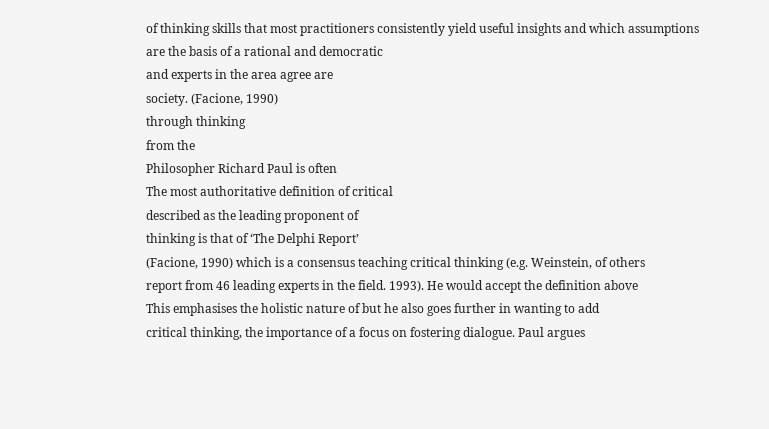of thinking skills that most practitioners consistently yield useful insights and which assumptions
are the basis of a rational and democratic
and experts in the area agree are
society. (Facione, 1990)
through thinking
from the
Philosopher Richard Paul is often
The most authoritative definition of critical
described as the leading proponent of
thinking is that of ‘The Delphi Report’
(Facione, 1990) which is a consensus teaching critical thinking (e.g. Weinstein, of others
report from 46 leading experts in the field. 1993). He would accept the definition above
This emphasises the holistic nature of but he also goes further in wanting to add
critical thinking, the importance of a focus on fostering dialogue. Paul argues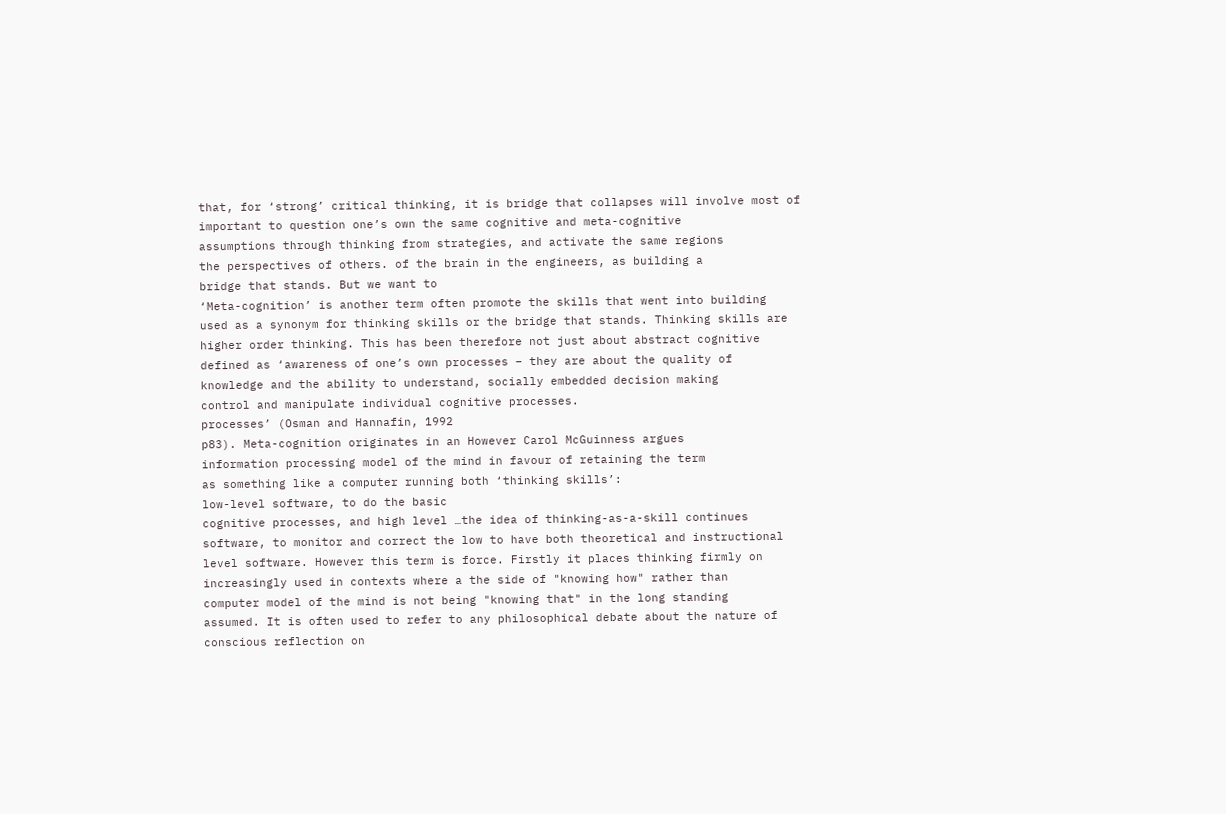that, for ‘strong’ critical thinking, it is bridge that collapses will involve most of
important to question one’s own the same cognitive and meta-cognitive
assumptions through thinking from strategies, and activate the same regions
the perspectives of others. of the brain in the engineers, as building a
bridge that stands. But we want to
‘Meta-cognition’ is another term often promote the skills that went into building
used as a synonym for thinking skills or the bridge that stands. Thinking skills are
higher order thinking. This has been therefore not just about abstract cognitive
defined as ‘awareness of one’s own processes – they are about the quality of
knowledge and the ability to understand, socially embedded decision making
control and manipulate individual cognitive processes.
processes’ (Osman and Hannafin, 1992
p83). Meta-cognition originates in an However Carol McGuinness argues
information processing model of the mind in favour of retaining the term
as something like a computer running both ‘thinking skills’:
low-level software, to do the basic
cognitive processes, and high level …the idea of thinking-as-a-skill continues
software, to monitor and correct the low to have both theoretical and instructional
level software. However this term is force. Firstly it places thinking firmly on
increasingly used in contexts where a the side of "knowing how" rather than
computer model of the mind is not being "knowing that" in the long standing
assumed. It is often used to refer to any philosophical debate about the nature of
conscious reflection on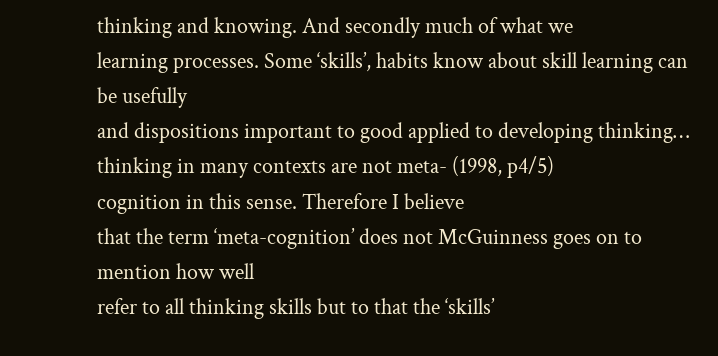thinking and knowing. And secondly much of what we
learning processes. Some ‘skills’, habits know about skill learning can be usefully
and dispositions important to good applied to developing thinking…
thinking in many contexts are not meta- (1998, p4/5)
cognition in this sense. Therefore I believe
that the term ‘meta-cognition’ does not McGuinness goes on to mention how well
refer to all thinking skills but to that the ‘skills’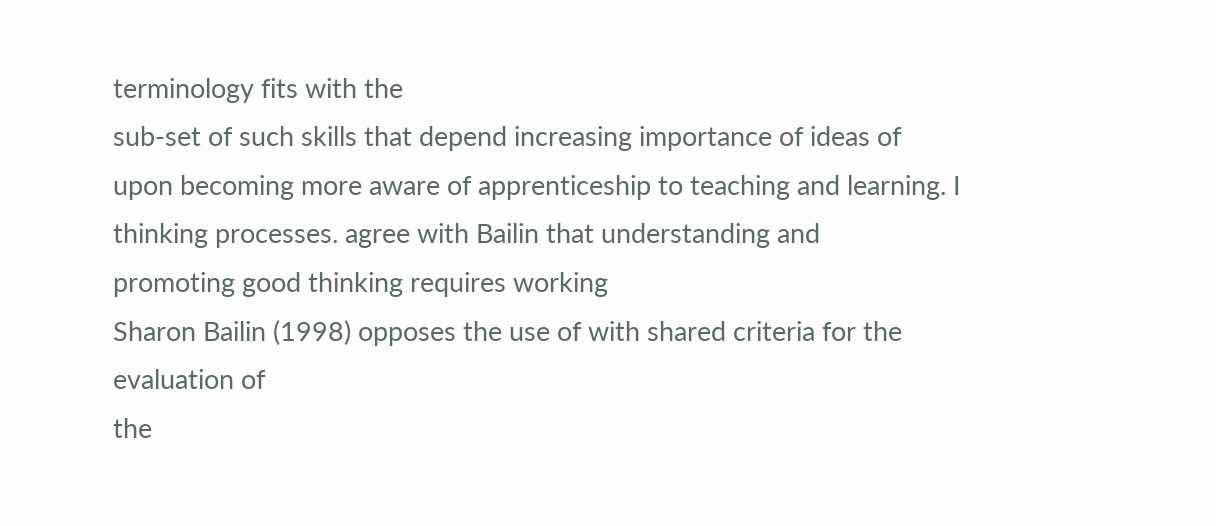terminology fits with the
sub-set of such skills that depend increasing importance of ideas of
upon becoming more aware of apprenticeship to teaching and learning. I
thinking processes. agree with Bailin that understanding and
promoting good thinking requires working
Sharon Bailin (1998) opposes the use of with shared criteria for the evaluation of
the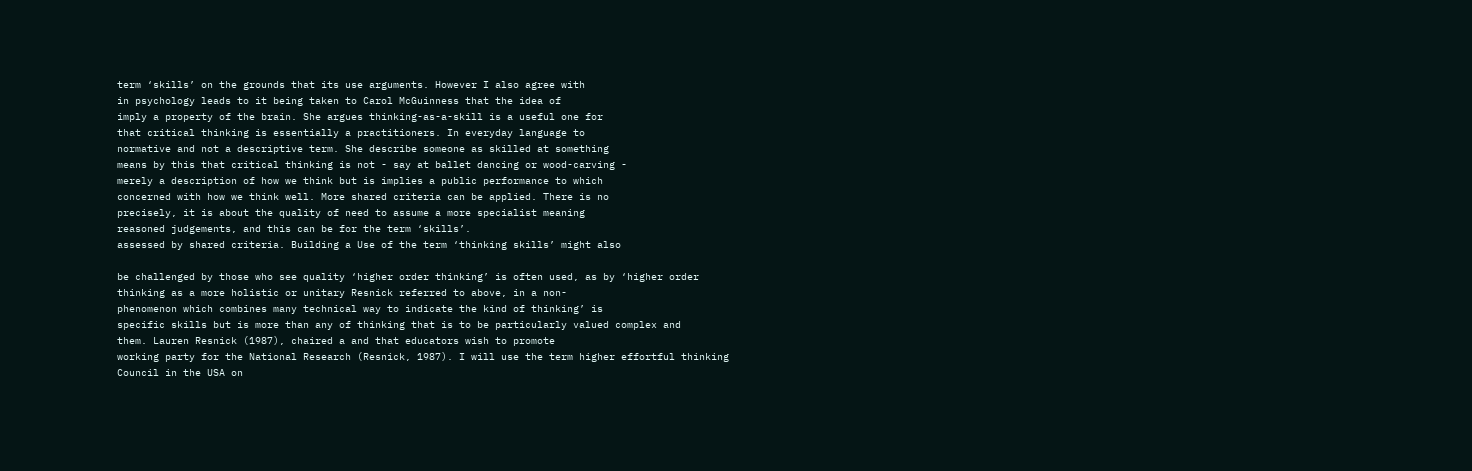term ‘skills’ on the grounds that its use arguments. However I also agree with
in psychology leads to it being taken to Carol McGuinness that the idea of
imply a property of the brain. She argues thinking-as-a-skill is a useful one for
that critical thinking is essentially a practitioners. In everyday language to
normative and not a descriptive term. She describe someone as skilled at something
means by this that critical thinking is not - say at ballet dancing or wood-carving -
merely a description of how we think but is implies a public performance to which
concerned with how we think well. More shared criteria can be applied. There is no
precisely, it is about the quality of need to assume a more specialist meaning
reasoned judgements, and this can be for the term ‘skills’.
assessed by shared criteria. Building a Use of the term ‘thinking skills’ might also

be challenged by those who see quality ‘higher order thinking’ is often used, as by ‘higher order
thinking as a more holistic or unitary Resnick referred to above, in a non-
phenomenon which combines many technical way to indicate the kind of thinking’ is
specific skills but is more than any of thinking that is to be particularly valued complex and
them. Lauren Resnick (1987), chaired a and that educators wish to promote
working party for the National Research (Resnick, 1987). I will use the term higher effortful thinking
Council in the USA on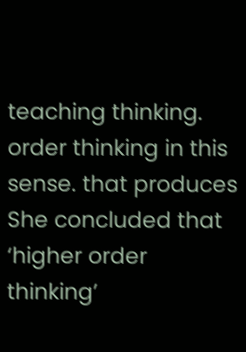teaching thinking. order thinking in this sense. that produces
She concluded that ‘higher order thinking’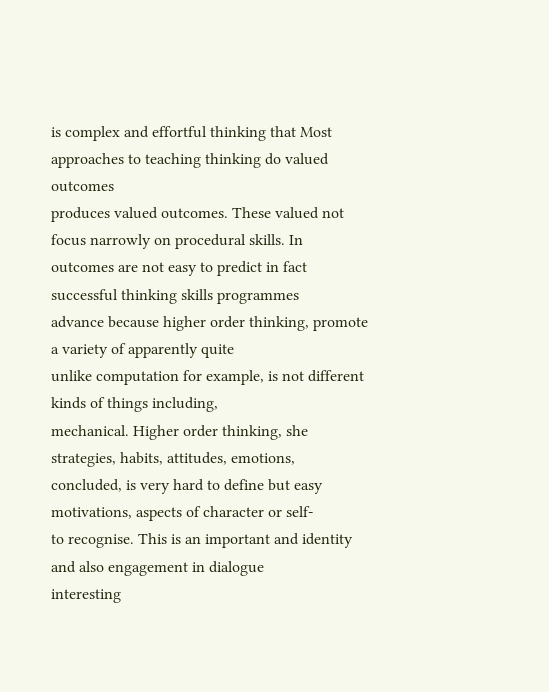is complex and effortful thinking that Most approaches to teaching thinking do valued outcomes
produces valued outcomes. These valued not focus narrowly on procedural skills. In
outcomes are not easy to predict in fact successful thinking skills programmes
advance because higher order thinking, promote a variety of apparently quite
unlike computation for example, is not different kinds of things including,
mechanical. Higher order thinking, she strategies, habits, attitudes, emotions,
concluded, is very hard to define but easy motivations, aspects of character or self-
to recognise. This is an important and identity and also engagement in dialogue
interesting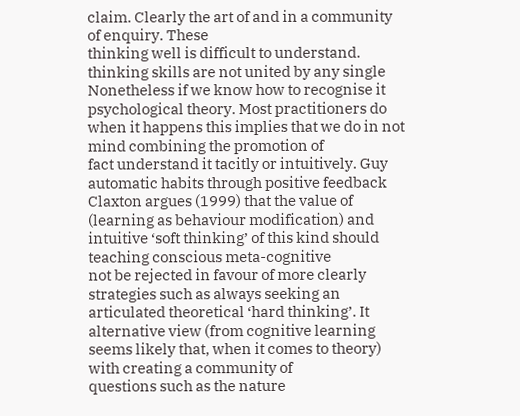claim. Clearly the art of and in a community of enquiry. These
thinking well is difficult to understand. thinking skills are not united by any single
Nonetheless if we know how to recognise it psychological theory. Most practitioners do
when it happens this implies that we do in not mind combining the promotion of
fact understand it tacitly or intuitively. Guy automatic habits through positive feedback
Claxton argues (1999) that the value of (learning as behaviour modification) and
intuitive ‘soft thinking’ of this kind should teaching conscious meta-cognitive
not be rejected in favour of more clearly strategies such as always seeking an
articulated theoretical ‘hard thinking’. It alternative view (from cognitive learning
seems likely that, when it comes to theory) with creating a community of
questions such as the nature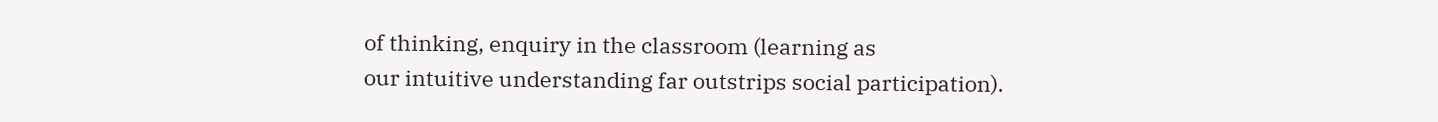of thinking, enquiry in the classroom (learning as
our intuitive understanding far outstrips social participation).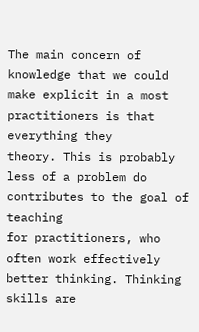The main concern of
knowledge that we could make explicit in a most practitioners is that everything they
theory. This is probably less of a problem do contributes to the goal of teaching
for practitioners, who often work effectively better thinking. Thinking skills are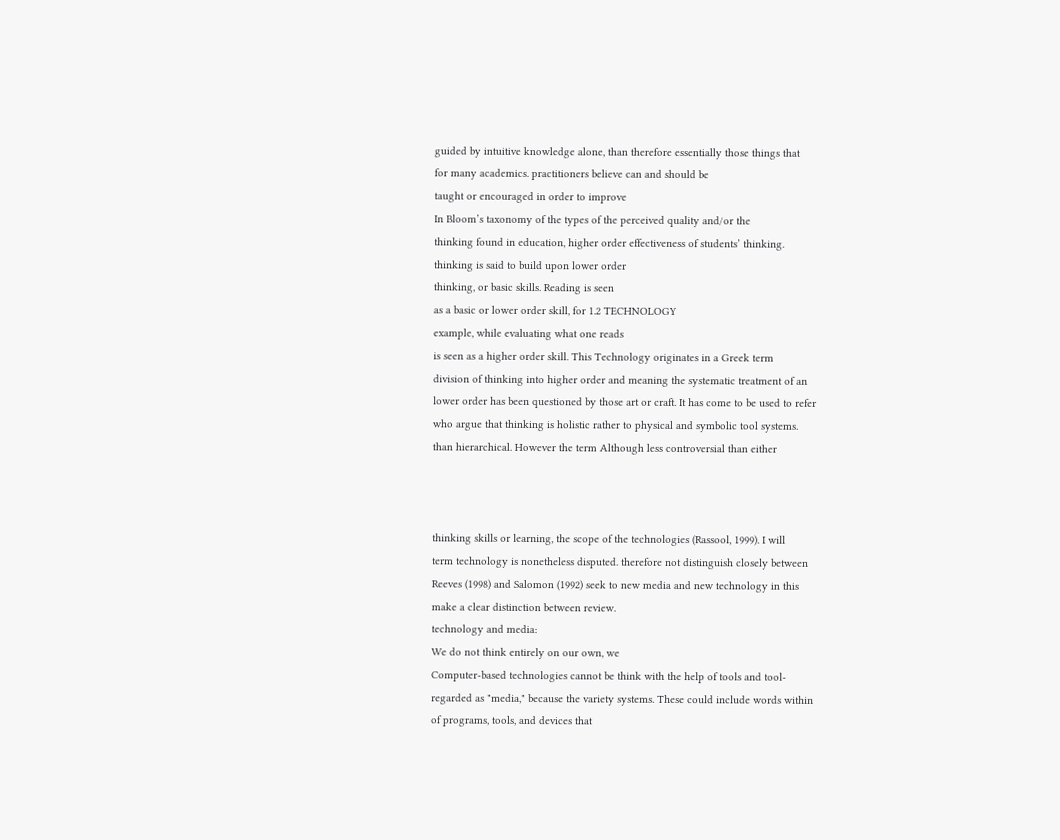guided by intuitive knowledge alone, than therefore essentially those things that
for many academics. practitioners believe can and should be
taught or encouraged in order to improve
In Bloom’s taxonomy of the types of the perceived quality and/or the
thinking found in education, higher order effectiveness of students’ thinking.
thinking is said to build upon lower order
thinking, or basic skills. Reading is seen
as a basic or lower order skill, for 1.2 TECHNOLOGY
example, while evaluating what one reads
is seen as a higher order skill. This Technology originates in a Greek term
division of thinking into higher order and meaning the systematic treatment of an
lower order has been questioned by those art or craft. It has come to be used to refer
who argue that thinking is holistic rather to physical and symbolic tool systems.
than hierarchical. However the term Although less controversial than either



thinking skills or learning, the scope of the technologies (Rassool, 1999). I will
term technology is nonetheless disputed. therefore not distinguish closely between
Reeves (1998) and Salomon (1992) seek to new media and new technology in this
make a clear distinction between review.
technology and media:
We do not think entirely on our own, we
Computer-based technologies cannot be think with the help of tools and tool-
regarded as "media," because the variety systems. These could include words within
of programs, tools, and devices that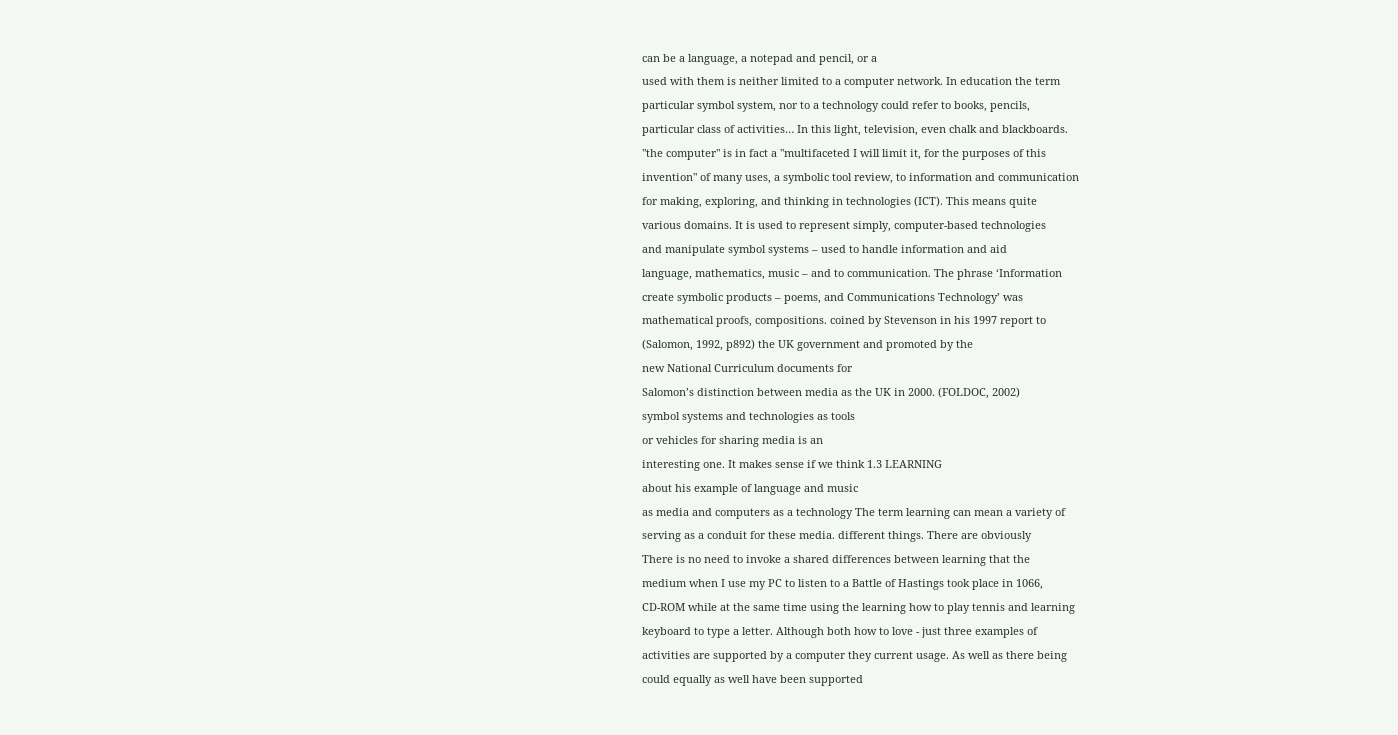can be a language, a notepad and pencil, or a
used with them is neither limited to a computer network. In education the term
particular symbol system, nor to a technology could refer to books, pencils,
particular class of activities… In this light, television, even chalk and blackboards.
"the computer" is in fact a "multifaceted I will limit it, for the purposes of this
invention" of many uses, a symbolic tool review, to information and communication
for making, exploring, and thinking in technologies (ICT). This means quite
various domains. It is used to represent simply, computer-based technologies
and manipulate symbol systems – used to handle information and aid
language, mathematics, music – and to communication. The phrase ‘Information
create symbolic products – poems, and Communications Technology’ was
mathematical proofs, compositions. coined by Stevenson in his 1997 report to
(Salomon, 1992, p892) the UK government and promoted by the
new National Curriculum documents for
Salomon’s distinction between media as the UK in 2000. (FOLDOC, 2002)
symbol systems and technologies as tools
or vehicles for sharing media is an
interesting one. It makes sense if we think 1.3 LEARNING
about his example of language and music
as media and computers as a technology The term learning can mean a variety of
serving as a conduit for these media. different things. There are obviously
There is no need to invoke a shared differences between learning that the
medium when I use my PC to listen to a Battle of Hastings took place in 1066,
CD-ROM while at the same time using the learning how to play tennis and learning
keyboard to type a letter. Although both how to love - just three examples of
activities are supported by a computer they current usage. As well as there being
could equally as well have been supported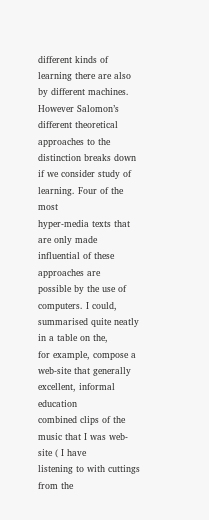different kinds of learning there are also
by different machines. However Salomon’s different theoretical approaches to the
distinction breaks down if we consider study of learning. Four of the most
hyper-media texts that are only made influential of these approaches are
possible by the use of computers. I could, summarised quite neatly in a table on the,
for example, compose a web-site that generally excellent, informal education
combined clips of the music that I was web-site ( I have
listening to with cuttings from the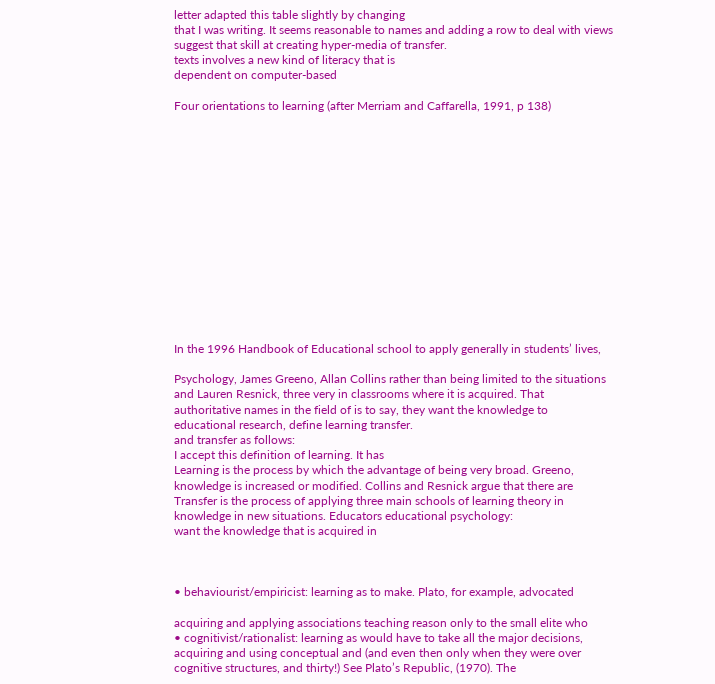letter adapted this table slightly by changing
that I was writing. It seems reasonable to names and adding a row to deal with views
suggest that skill at creating hyper-media of transfer.
texts involves a new kind of literacy that is
dependent on computer-based

Four orientations to learning (after Merriam and Caffarella, 1991, p 138)















In the 1996 Handbook of Educational school to apply generally in students’ lives,

Psychology, James Greeno, Allan Collins rather than being limited to the situations
and Lauren Resnick, three very in classrooms where it is acquired. That
authoritative names in the field of is to say, they want the knowledge to
educational research, define learning transfer.
and transfer as follows:
I accept this definition of learning. It has
Learning is the process by which the advantage of being very broad. Greeno,
knowledge is increased or modified. Collins and Resnick argue that there are
Transfer is the process of applying three main schools of learning theory in
knowledge in new situations. Educators educational psychology:
want the knowledge that is acquired in



• behaviourist/empiricist: learning as to make. Plato, for example, advocated

acquiring and applying associations teaching reason only to the small elite who
• cognitivist/rationalist: learning as would have to take all the major decisions,
acquiring and using conceptual and (and even then only when they were over
cognitive structures, and thirty!) See Plato’s Republic, (1970). The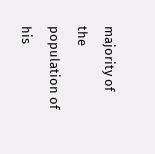majority of the population of his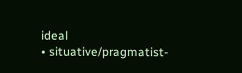ideal
• situative/pragmatist-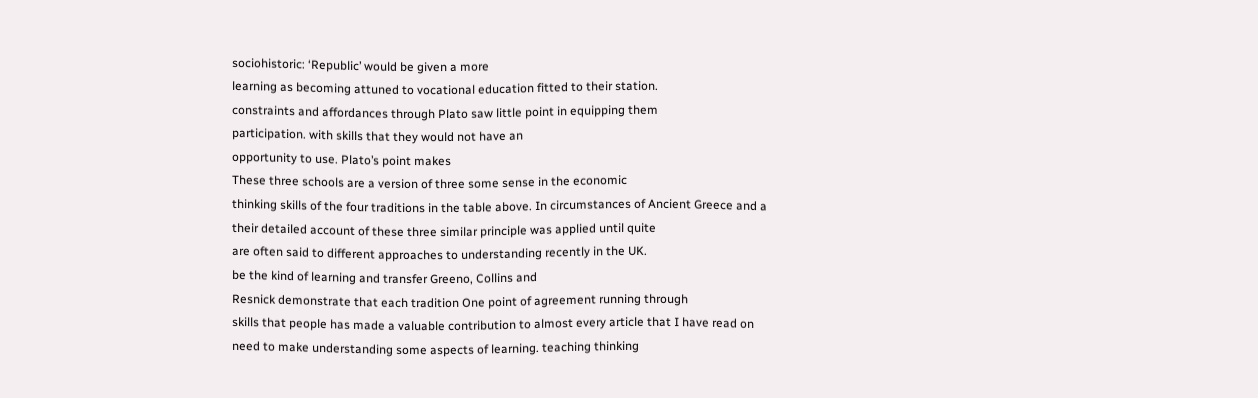sociohistoric: ‘Republic’ would be given a more
learning as becoming attuned to vocational education fitted to their station.
constraints and affordances through Plato saw little point in equipping them
participation. with skills that they would not have an
opportunity to use. Plato’s point makes
These three schools are a version of three some sense in the economic
thinking skills of the four traditions in the table above. In circumstances of Ancient Greece and a
their detailed account of these three similar principle was applied until quite
are often said to different approaches to understanding recently in the UK.
be the kind of learning and transfer Greeno, Collins and
Resnick demonstrate that each tradition One point of agreement running through
skills that people has made a valuable contribution to almost every article that I have read on
need to make understanding some aspects of learning. teaching thinking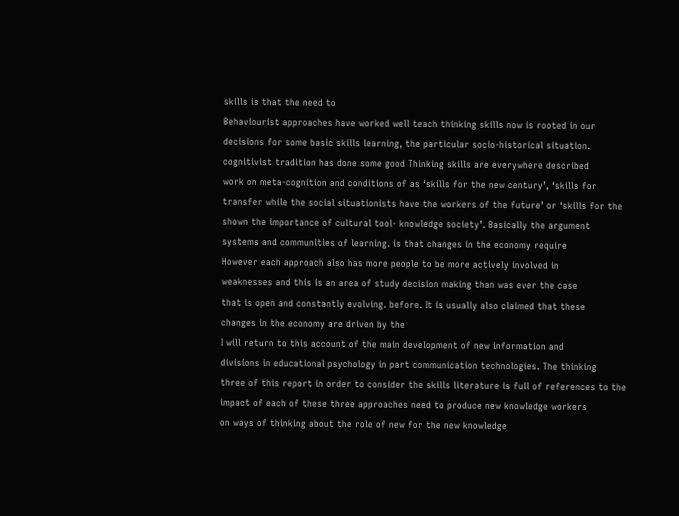skills is that the need to
Behaviourist approaches have worked well teach thinking skills now is rooted in our
decisions for some basic skills learning, the particular socio-historical situation.
cognitivist tradition has done some good Thinking skills are everywhere described
work on meta-cognition and conditions of as ‘skills for the new century’, ‘skills for
transfer while the social situationists have the workers of the future’ or ‘skills for the
shown the importance of cultural tool- knowledge society’. Basically the argument
systems and communities of learning. is that changes in the economy require
However each approach also has more people to be more actively involved in
weaknesses and this is an area of study decision making than was ever the case
that is open and constantly evolving. before. It is usually also claimed that these
changes in the economy are driven by the
I will return to this account of the main development of new information and
divisions in educational psychology in part communication technologies. The thinking
three of this report in order to consider the skills literature is full of references to the
impact of each of these three approaches need to produce new knowledge workers
on ways of thinking about the role of new for the new knowledge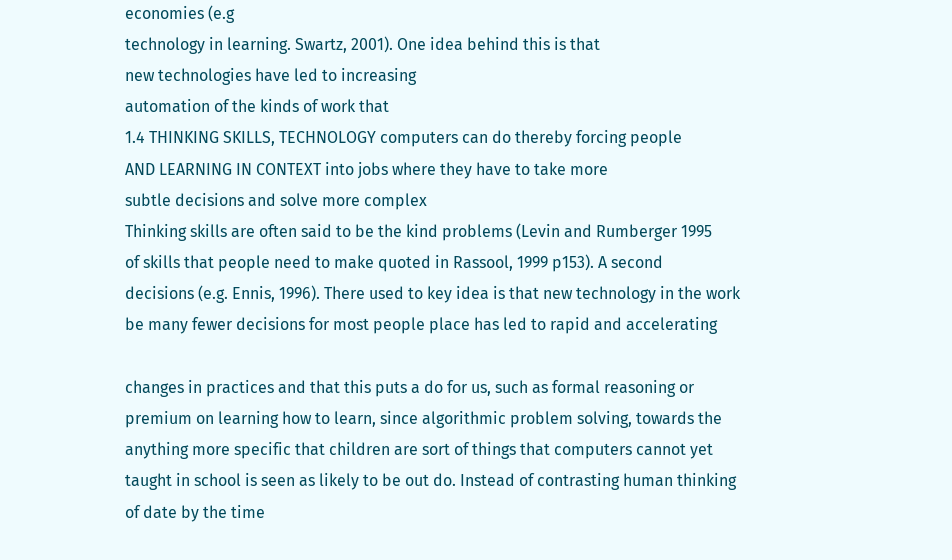economies (e.g
technology in learning. Swartz, 2001). One idea behind this is that
new technologies have led to increasing
automation of the kinds of work that
1.4 THINKING SKILLS, TECHNOLOGY computers can do thereby forcing people
AND LEARNING IN CONTEXT into jobs where they have to take more
subtle decisions and solve more complex
Thinking skills are often said to be the kind problems (Levin and Rumberger 1995
of skills that people need to make quoted in Rassool, 1999 p153). A second
decisions (e.g. Ennis, 1996). There used to key idea is that new technology in the work
be many fewer decisions for most people place has led to rapid and accelerating

changes in practices and that this puts a do for us, such as formal reasoning or
premium on learning how to learn, since algorithmic problem solving, towards the
anything more specific that children are sort of things that computers cannot yet
taught in school is seen as likely to be out do. Instead of contrasting human thinking
of date by the time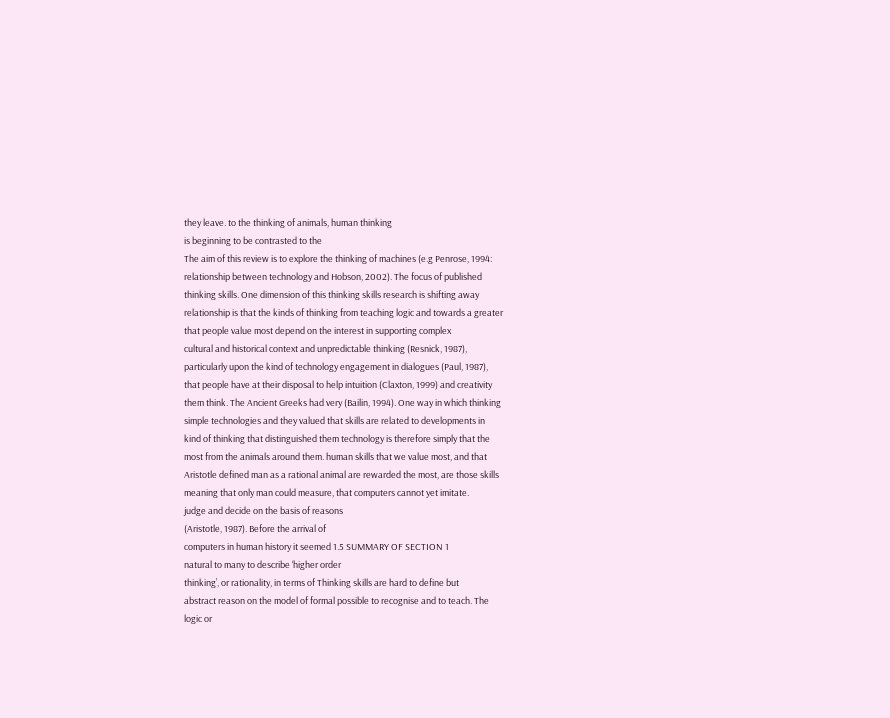they leave. to the thinking of animals, human thinking
is beginning to be contrasted to the
The aim of this review is to explore the thinking of machines (e.g Penrose, 1994:
relationship between technology and Hobson, 2002). The focus of published
thinking skills. One dimension of this thinking skills research is shifting away
relationship is that the kinds of thinking from teaching logic and towards a greater
that people value most depend on the interest in supporting complex
cultural and historical context and unpredictable thinking (Resnick, 1987),
particularly upon the kind of technology engagement in dialogues (Paul, 1987),
that people have at their disposal to help intuition (Claxton, 1999) and creativity
them think. The Ancient Greeks had very (Bailin, 1994). One way in which thinking
simple technologies and they valued that skills are related to developments in
kind of thinking that distinguished them technology is therefore simply that the
most from the animals around them. human skills that we value most, and that
Aristotle defined man as a rational animal are rewarded the most, are those skills
meaning that only man could measure, that computers cannot yet imitate.
judge and decide on the basis of reasons
(Aristotle, 1987). Before the arrival of
computers in human history it seemed 1.5 SUMMARY OF SECTION 1
natural to many to describe ‘higher order
thinking’, or rationality, in terms of Thinking skills are hard to define but
abstract reason on the model of formal possible to recognise and to teach. The
logic or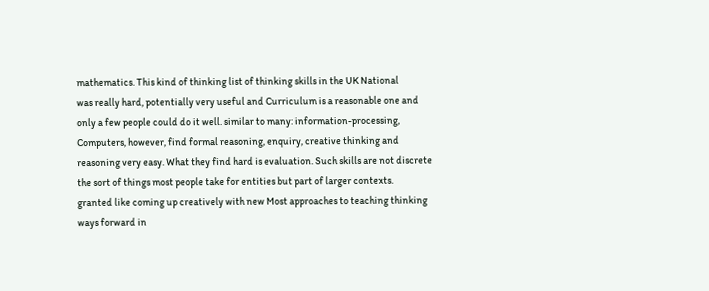mathematics. This kind of thinking list of thinking skills in the UK National
was really hard, potentially very useful and Curriculum is a reasonable one and
only a few people could do it well. similar to many: information-processing,
Computers, however, find formal reasoning, enquiry, creative thinking and
reasoning very easy. What they find hard is evaluation. Such skills are not discrete
the sort of things most people take for entities but part of larger contexts.
granted like coming up creatively with new Most approaches to teaching thinking
ways forward in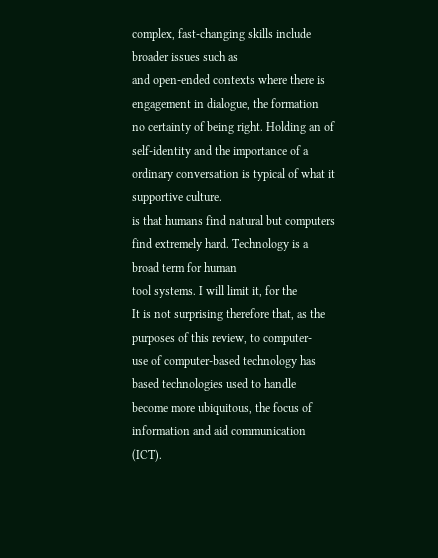complex, fast-changing skills include broader issues such as
and open-ended contexts where there is engagement in dialogue, the formation
no certainty of being right. Holding an of self-identity and the importance of a
ordinary conversation is typical of what it supportive culture.
is that humans find natural but computers
find extremely hard. Technology is a broad term for human
tool systems. I will limit it, for the
It is not surprising therefore that, as the purposes of this review, to computer-
use of computer-based technology has based technologies used to handle
become more ubiquitous, the focus of information and aid communication (ICT).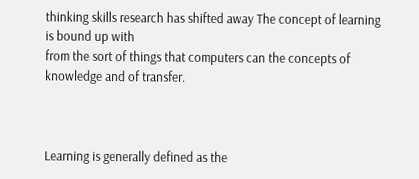thinking skills research has shifted away The concept of learning is bound up with
from the sort of things that computers can the concepts of knowledge and of transfer.



Learning is generally defined as the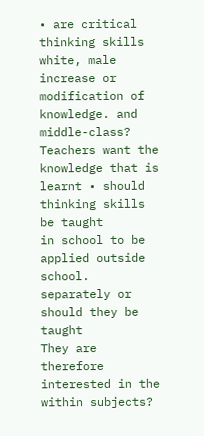• are critical thinking skills white, male
increase or modification of knowledge. and middle-class?
Teachers want the knowledge that is learnt • should thinking skills be taught
in school to be applied outside school. separately or should they be taught
They are therefore interested in the within subjects?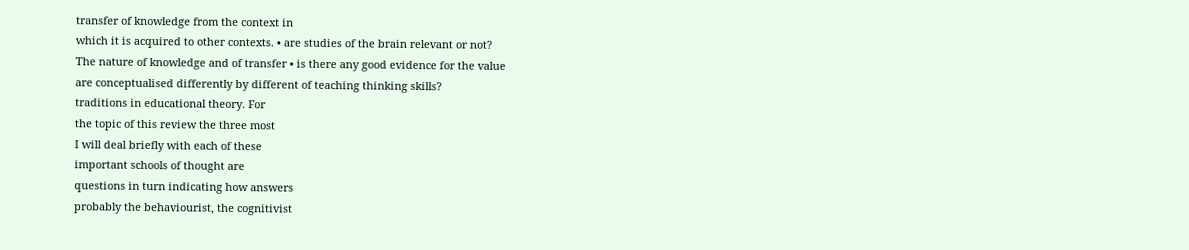transfer of knowledge from the context in
which it is acquired to other contexts. • are studies of the brain relevant or not?
The nature of knowledge and of transfer • is there any good evidence for the value
are conceptualised differently by different of teaching thinking skills?
traditions in educational theory. For
the topic of this review the three most
I will deal briefly with each of these
important schools of thought are
questions in turn indicating how answers
probably the behaviourist, the cognitivist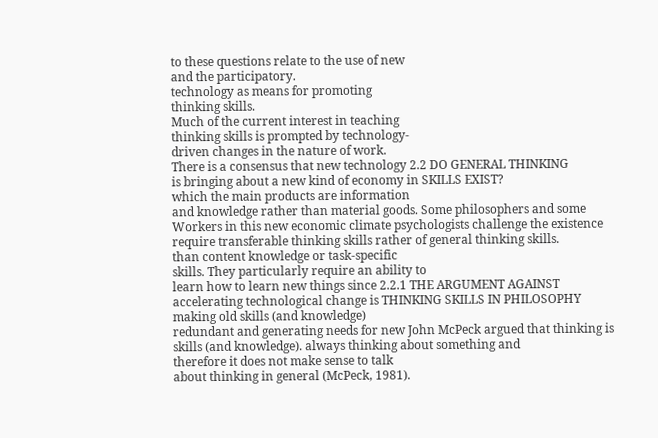to these questions relate to the use of new
and the participatory.
technology as means for promoting
thinking skills.
Much of the current interest in teaching
thinking skills is prompted by technology-
driven changes in the nature of work.
There is a consensus that new technology 2.2 DO GENERAL THINKING
is bringing about a new kind of economy in SKILLS EXIST?
which the main products are information
and knowledge rather than material goods. Some philosophers and some
Workers in this new economic climate psychologists challenge the existence
require transferable thinking skills rather of general thinking skills.
than content knowledge or task-specific
skills. They particularly require an ability to
learn how to learn new things since 2.2.1 THE ARGUMENT AGAINST
accelerating technological change is THINKING SKILLS IN PHILOSOPHY
making old skills (and knowledge)
redundant and generating needs for new John McPeck argued that thinking is
skills (and knowledge). always thinking about something and
therefore it does not make sense to talk
about thinking in general (McPeck, 1981).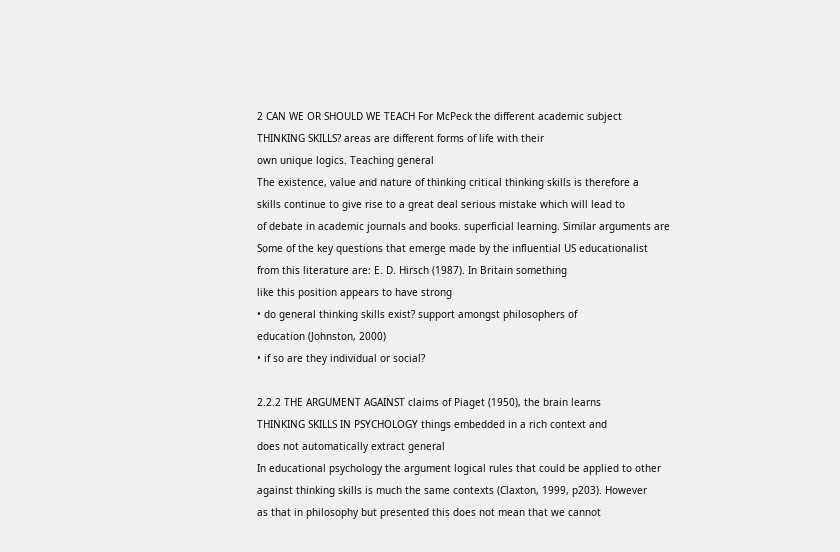2 CAN WE OR SHOULD WE TEACH For McPeck the different academic subject
THINKING SKILLS? areas are different forms of life with their
own unique logics. Teaching general
The existence, value and nature of thinking critical thinking skills is therefore a
skills continue to give rise to a great deal serious mistake which will lead to
of debate in academic journals and books. superficial learning. Similar arguments are
Some of the key questions that emerge made by the influential US educationalist
from this literature are: E. D. Hirsch (1987). In Britain something
like this position appears to have strong
• do general thinking skills exist? support amongst philosophers of
education (Johnston, 2000)
• if so are they individual or social?

2.2.2 THE ARGUMENT AGAINST claims of Piaget (1950), the brain learns
THINKING SKILLS IN PSYCHOLOGY things embedded in a rich context and
does not automatically extract general
In educational psychology the argument logical rules that could be applied to other
against thinking skills is much the same contexts (Claxton, 1999, p203). However
as that in philosophy but presented this does not mean that we cannot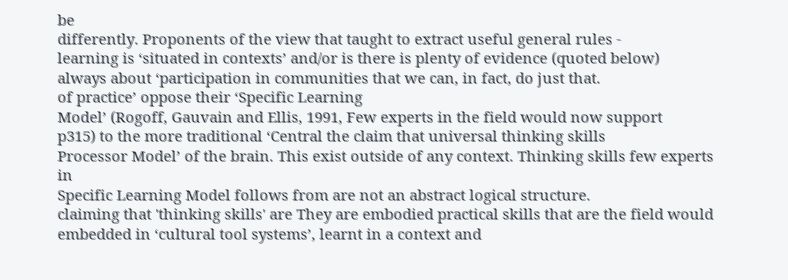be
differently. Proponents of the view that taught to extract useful general rules -
learning is ‘situated in contexts’ and/or is there is plenty of evidence (quoted below)
always about ‘participation in communities that we can, in fact, do just that.
of practice’ oppose their ‘Specific Learning
Model’ (Rogoff, Gauvain and Ellis, 1991, Few experts in the field would now support
p315) to the more traditional ‘Central the claim that universal thinking skills
Processor Model’ of the brain. This exist outside of any context. Thinking skills few experts in
Specific Learning Model follows from are not an abstract logical structure.
claiming that 'thinking skills' are They are embodied practical skills that are the field would
embedded in ‘cultural tool systems’, learnt in a context and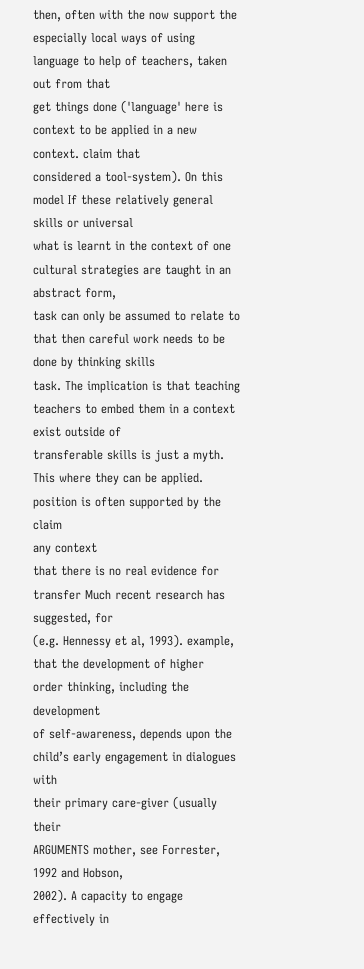then, often with the now support the
especially local ways of using language to help of teachers, taken out from that
get things done ('language' here is context to be applied in a new context. claim that
considered a tool-system). On this model If these relatively general skills or universal
what is learnt in the context of one cultural strategies are taught in an abstract form,
task can only be assumed to relate to that then careful work needs to be done by thinking skills
task. The implication is that teaching teachers to embed them in a context exist outside of
transferable skills is just a myth. This where they can be applied.
position is often supported by the claim
any context
that there is no real evidence for transfer Much recent research has suggested, for
(e.g. Hennessy et al, 1993). example, that the development of higher
order thinking, including the development
of self-awareness, depends upon the
child’s early engagement in dialogues with
their primary care-giver (usually their
ARGUMENTS mother, see Forrester, 1992 and Hobson,
2002). A capacity to engage effectively in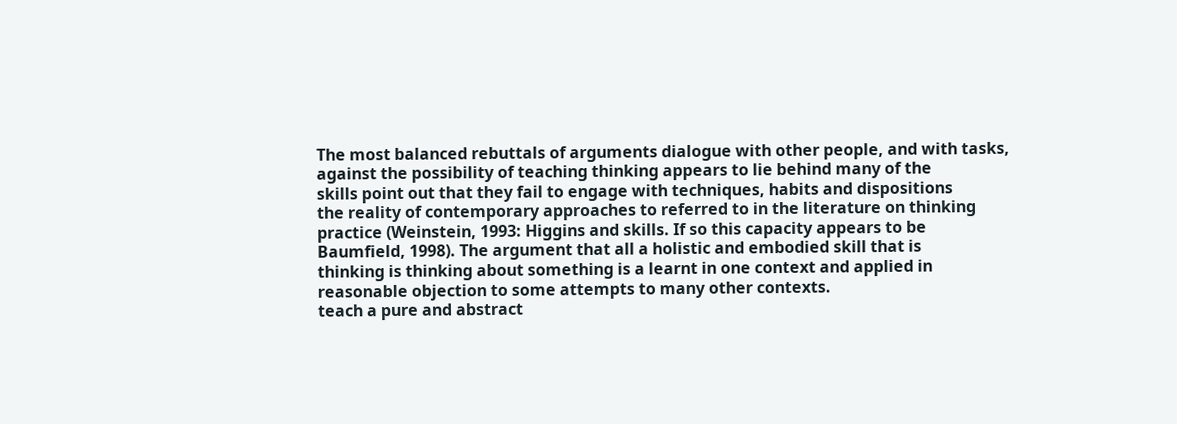The most balanced rebuttals of arguments dialogue with other people, and with tasks,
against the possibility of teaching thinking appears to lie behind many of the
skills point out that they fail to engage with techniques, habits and dispositions
the reality of contemporary approaches to referred to in the literature on thinking
practice (Weinstein, 1993: Higgins and skills. If so this capacity appears to be
Baumfield, 1998). The argument that all a holistic and embodied skill that is
thinking is thinking about something is a learnt in one context and applied in
reasonable objection to some attempts to many other contexts.
teach a pure and abstract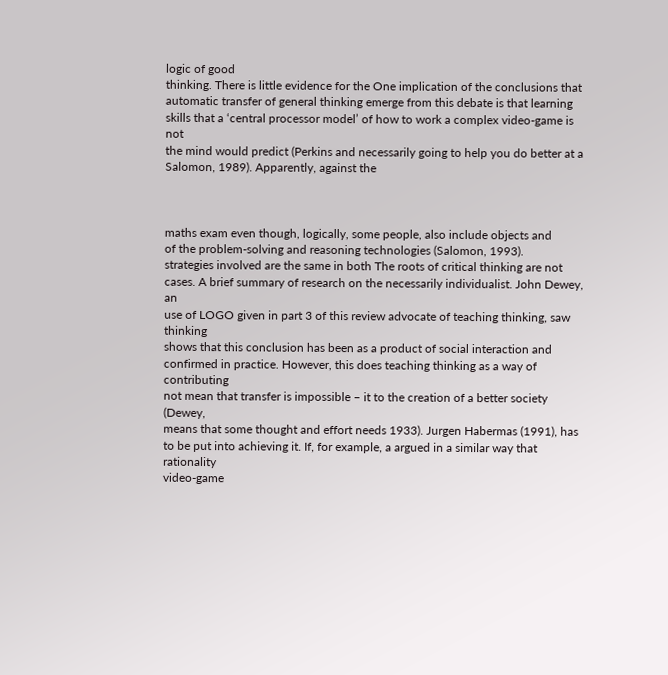logic of good
thinking. There is little evidence for the One implication of the conclusions that
automatic transfer of general thinking emerge from this debate is that learning
skills that a ‘central processor model’ of how to work a complex video-game is not
the mind would predict (Perkins and necessarily going to help you do better at a
Salomon, 1989). Apparently, against the



maths exam even though, logically, some people, also include objects and
of the problem-solving and reasoning technologies (Salomon, 1993).
strategies involved are the same in both The roots of critical thinking are not
cases. A brief summary of research on the necessarily individualist. John Dewey, an
use of LOGO given in part 3 of this review advocate of teaching thinking, saw thinking
shows that this conclusion has been as a product of social interaction and
confirmed in practice. However, this does teaching thinking as a way of contributing
not mean that transfer is impossible – it to the creation of a better society (Dewey,
means that some thought and effort needs 1933). Jurgen Habermas (1991), has
to be put into achieving it. If, for example, a argued in a similar way that rationality
video-game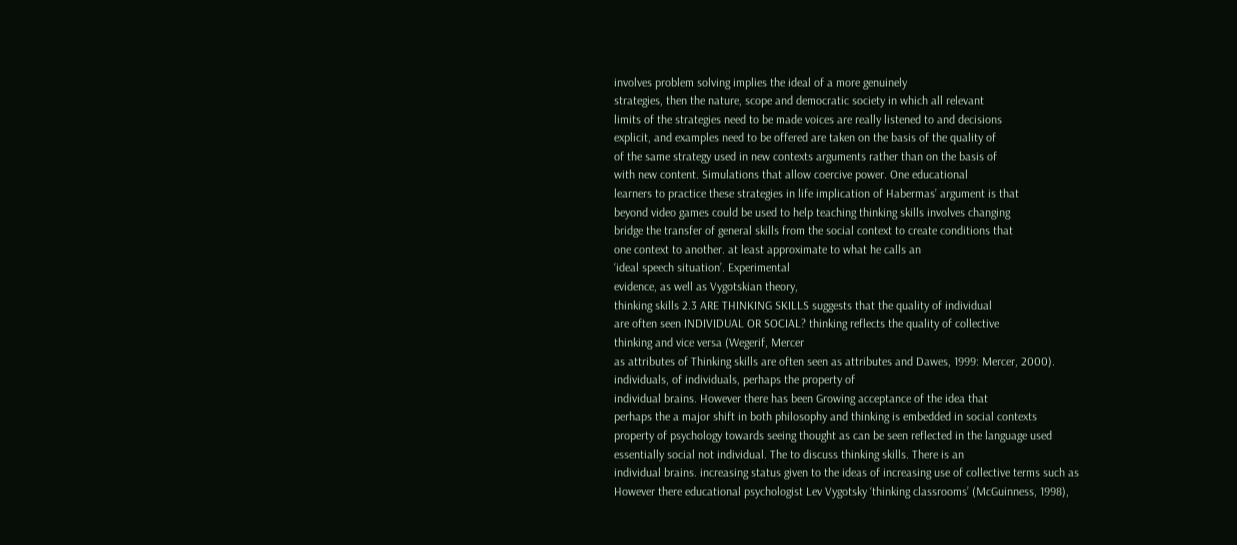involves problem solving implies the ideal of a more genuinely
strategies, then the nature, scope and democratic society in which all relevant
limits of the strategies need to be made voices are really listened to and decisions
explicit, and examples need to be offered are taken on the basis of the quality of
of the same strategy used in new contexts arguments rather than on the basis of
with new content. Simulations that allow coercive power. One educational
learners to practice these strategies in life implication of Habermas’ argument is that
beyond video games could be used to help teaching thinking skills involves changing
bridge the transfer of general skills from the social context to create conditions that
one context to another. at least approximate to what he calls an
‘ideal speech situation’. Experimental
evidence, as well as Vygotskian theory,
thinking skills 2.3 ARE THINKING SKILLS suggests that the quality of individual
are often seen INDIVIDUAL OR SOCIAL? thinking reflects the quality of collective
thinking and vice versa (Wegerif, Mercer
as attributes of Thinking skills are often seen as attributes and Dawes, 1999: Mercer, 2000).
individuals, of individuals, perhaps the property of
individual brains. However there has been Growing acceptance of the idea that
perhaps the a major shift in both philosophy and thinking is embedded in social contexts
property of psychology towards seeing thought as can be seen reflected in the language used
essentially social not individual. The to discuss thinking skills. There is an
individual brains. increasing status given to the ideas of increasing use of collective terms such as
However there educational psychologist Lev Vygotsky ‘thinking classrooms’ (McGuinness, 1998),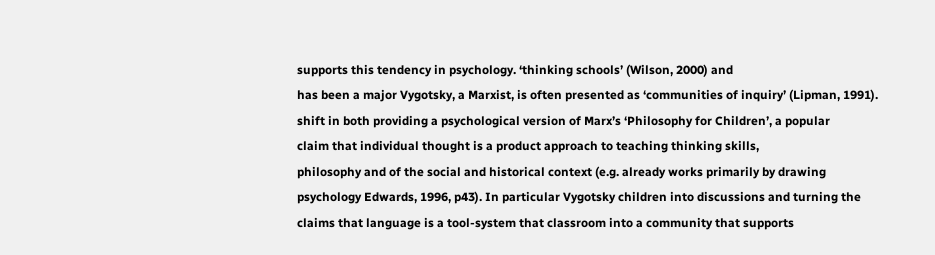supports this tendency in psychology. ‘thinking schools’ (Wilson, 2000) and
has been a major Vygotsky, a Marxist, is often presented as ‘communities of inquiry’ (Lipman, 1991).
shift in both providing a psychological version of Marx’s ‘Philosophy for Children’, a popular
claim that individual thought is a product approach to teaching thinking skills,
philosophy and of the social and historical context (e.g. already works primarily by drawing
psychology Edwards, 1996, p43). In particular Vygotsky children into discussions and turning the
claims that language is a tool-system that classroom into a community that supports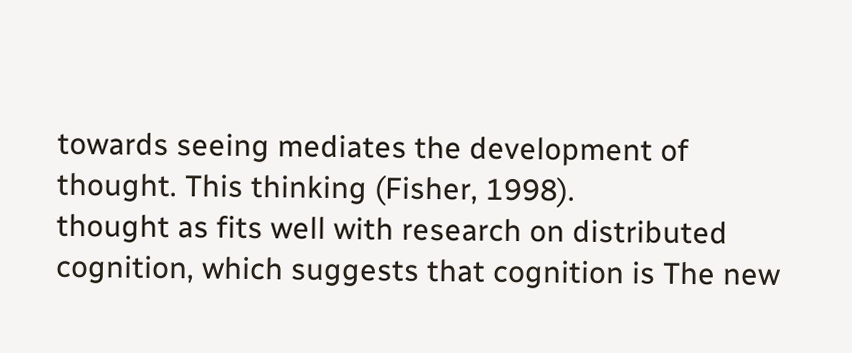towards seeing mediates the development of thought. This thinking (Fisher, 1998).
thought as fits well with research on distributed
cognition, which suggests that cognition is The new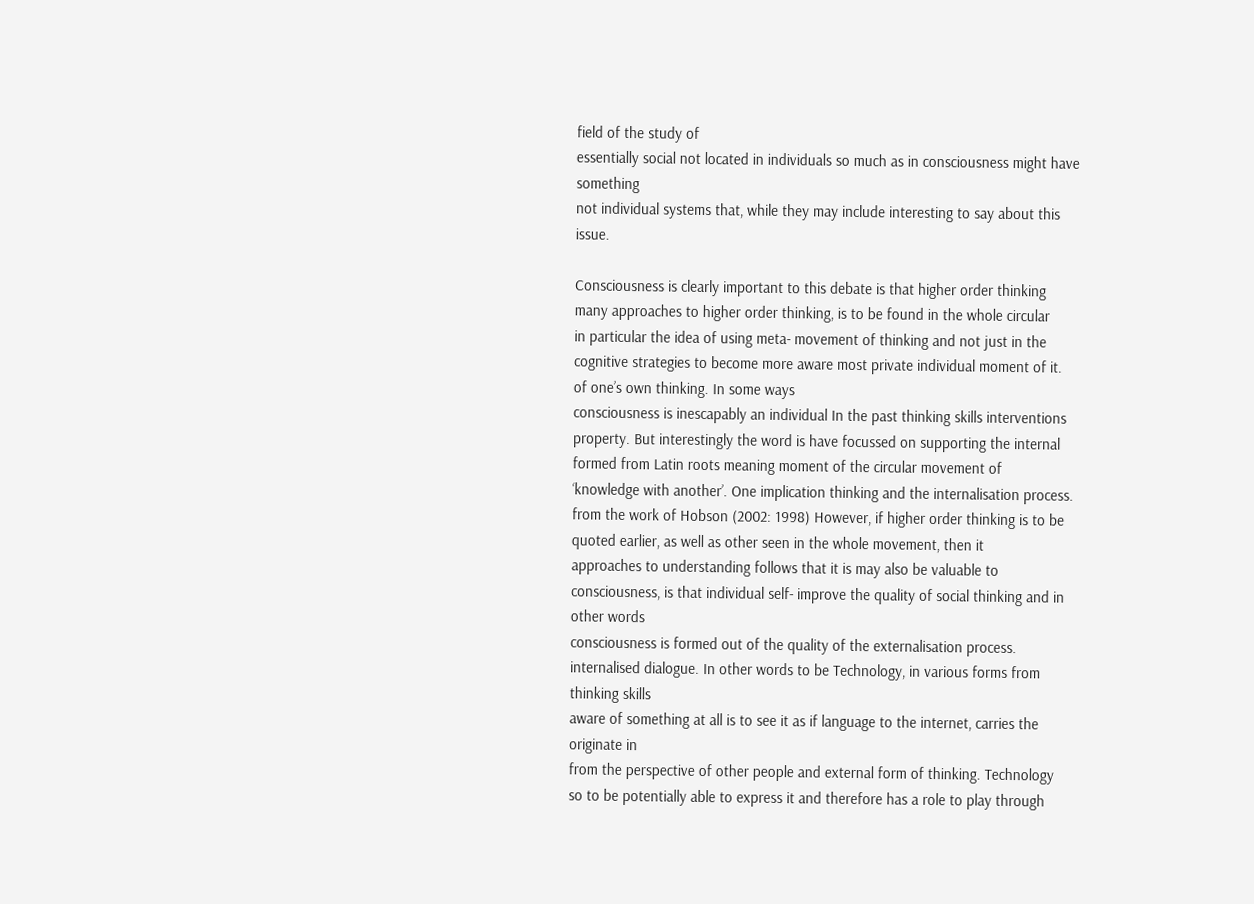field of the study of
essentially social not located in individuals so much as in consciousness might have something
not individual systems that, while they may include interesting to say about this issue.

Consciousness is clearly important to this debate is that higher order thinking
many approaches to higher order thinking, is to be found in the whole circular
in particular the idea of using meta- movement of thinking and not just in the
cognitive strategies to become more aware most private individual moment of it.
of one’s own thinking. In some ways
consciousness is inescapably an individual In the past thinking skills interventions
property. But interestingly the word is have focussed on supporting the internal
formed from Latin roots meaning moment of the circular movement of
‘knowledge with another’. One implication thinking and the internalisation process.
from the work of Hobson (2002: 1998) However, if higher order thinking is to be
quoted earlier, as well as other seen in the whole movement, then it
approaches to understanding follows that it is may also be valuable to
consciousness, is that individual self- improve the quality of social thinking and in other words
consciousness is formed out of the quality of the externalisation process.
internalised dialogue. In other words to be Technology, in various forms from thinking skills
aware of something at all is to see it as if language to the internet, carries the originate in
from the perspective of other people and external form of thinking. Technology
so to be potentially able to express it and therefore has a role to play through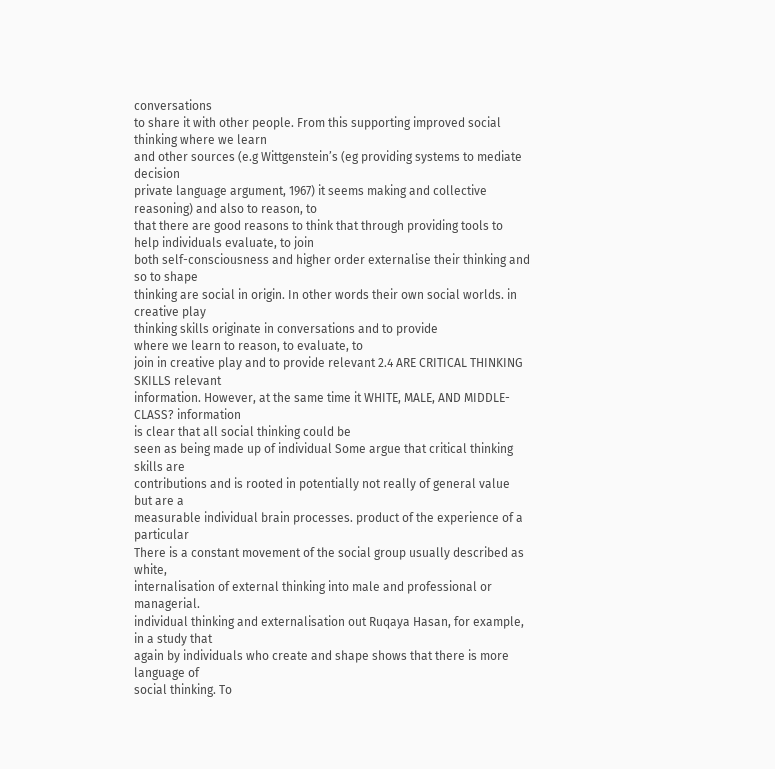conversations
to share it with other people. From this supporting improved social thinking where we learn
and other sources (e.g Wittgenstein’s (eg providing systems to mediate decision
private language argument, 1967) it seems making and collective reasoning) and also to reason, to
that there are good reasons to think that through providing tools to help individuals evaluate, to join
both self-consciousness and higher order externalise their thinking and so to shape
thinking are social in origin. In other words their own social worlds. in creative play
thinking skills originate in conversations and to provide
where we learn to reason, to evaluate, to
join in creative play and to provide relevant 2.4 ARE CRITICAL THINKING SKILLS relevant
information. However, at the same time it WHITE, MALE, AND MIDDLE-CLASS? information
is clear that all social thinking could be
seen as being made up of individual Some argue that critical thinking skills are
contributions and is rooted in potentially not really of general value but are a
measurable individual brain processes. product of the experience of a particular
There is a constant movement of the social group usually described as white,
internalisation of external thinking into male and professional or managerial.
individual thinking and externalisation out Ruqaya Hasan, for example, in a study that
again by individuals who create and shape shows that there is more language of
social thinking. To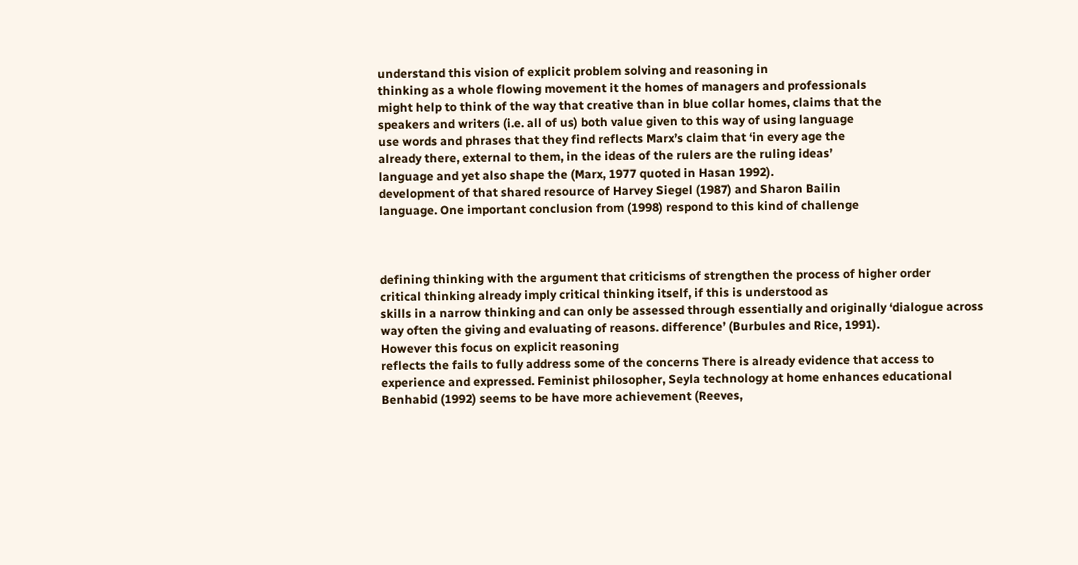understand this vision of explicit problem solving and reasoning in
thinking as a whole flowing movement it the homes of managers and professionals
might help to think of the way that creative than in blue collar homes, claims that the
speakers and writers (i.e. all of us) both value given to this way of using language
use words and phrases that they find reflects Marx’s claim that ‘in every age the
already there, external to them, in the ideas of the rulers are the ruling ideas’
language and yet also shape the (Marx, 1977 quoted in Hasan 1992).
development of that shared resource of Harvey Siegel (1987) and Sharon Bailin
language. One important conclusion from (1998) respond to this kind of challenge



defining thinking with the argument that criticisms of strengthen the process of higher order
critical thinking already imply critical thinking itself, if this is understood as
skills in a narrow thinking and can only be assessed through essentially and originally ‘dialogue across
way often the giving and evaluating of reasons. difference’ (Burbules and Rice, 1991).
However this focus on explicit reasoning
reflects the fails to fully address some of the concerns There is already evidence that access to
experience and expressed. Feminist philosopher, Seyla technology at home enhances educational
Benhabid (1992) seems to be have more achievement (Reeves,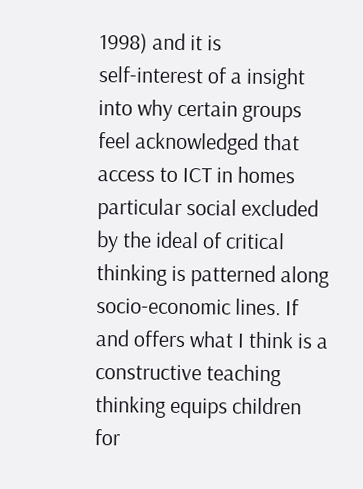1998) and it is
self-interest of a insight into why certain groups feel acknowledged that access to ICT in homes
particular social excluded by the ideal of critical thinking is patterned along socio-economic lines. If
and offers what I think is a constructive teaching thinking equips children for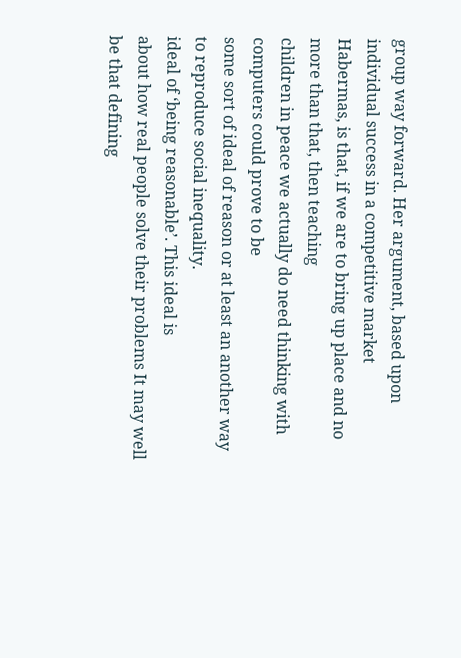group way forward. Her argument, based upon individual success in a competitive market
Habermas, is that, if we are to bring up place and no more than that, then teaching
children in peace we actually do need thinking with computers could prove to be
some sort of ideal of reason or at least an another way to reproduce social inequality.
ideal of ‘being reasonable’. This ideal is
about how real people solve their problems It may well be that defining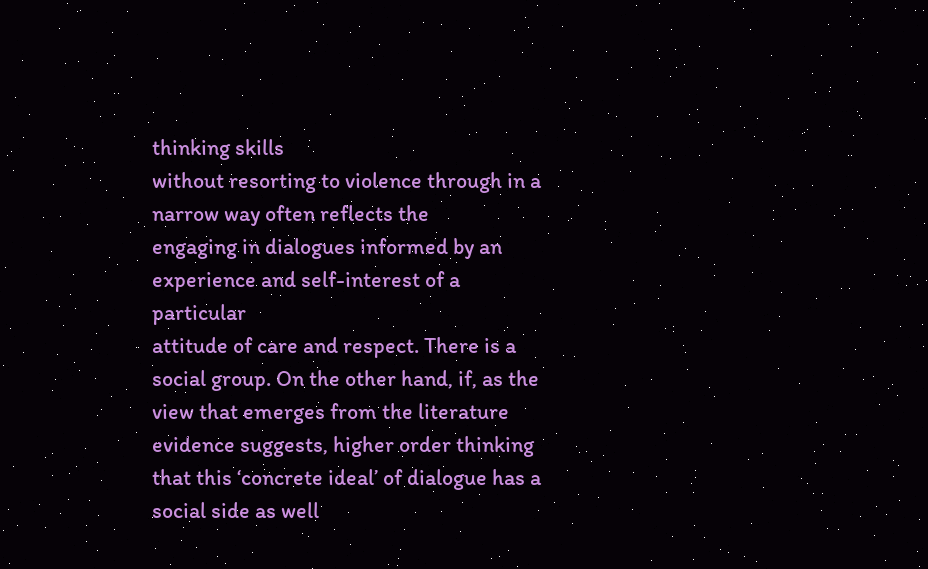thinking skills
without resorting to violence through in a narrow way often reflects the
engaging in dialogues informed by an experience and self-interest of a particular
attitude of care and respect. There is a social group. On the other hand, if, as the
view that emerges from the literature evidence suggests, higher order thinking
that this ‘concrete ideal’ of dialogue has a social side as well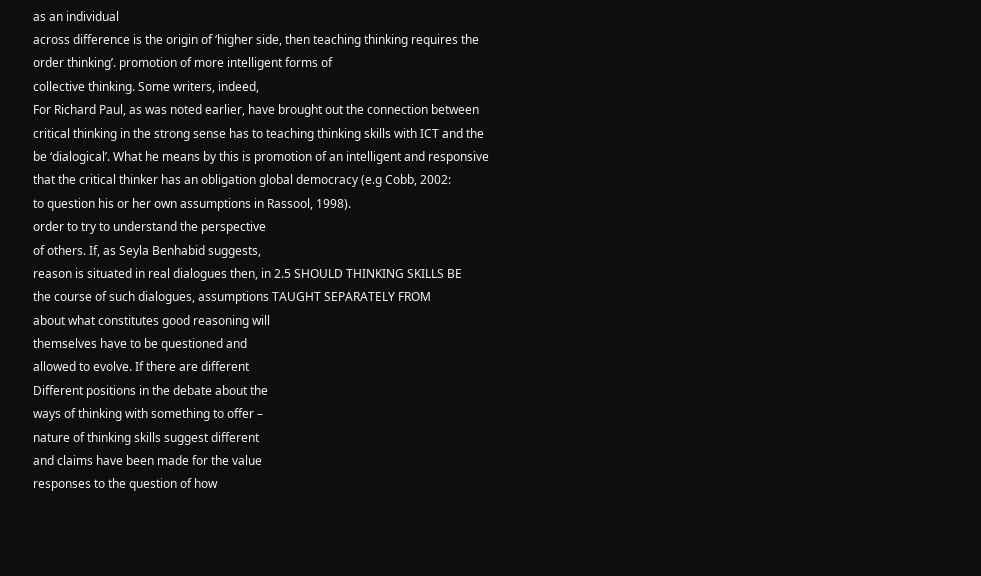as an individual
across difference is the origin of ‘higher side, then teaching thinking requires the
order thinking’. promotion of more intelligent forms of
collective thinking. Some writers, indeed,
For Richard Paul, as was noted earlier, have brought out the connection between
critical thinking in the strong sense has to teaching thinking skills with ICT and the
be ‘dialogical’. What he means by this is promotion of an intelligent and responsive
that the critical thinker has an obligation global democracy (e.g Cobb, 2002:
to question his or her own assumptions in Rassool, 1998).
order to try to understand the perspective
of others. If, as Seyla Benhabid suggests,
reason is situated in real dialogues then, in 2.5 SHOULD THINKING SKILLS BE
the course of such dialogues, assumptions TAUGHT SEPARATELY FROM
about what constitutes good reasoning will
themselves have to be questioned and
allowed to evolve. If there are different
Different positions in the debate about the
ways of thinking with something to offer –
nature of thinking skills suggest different
and claims have been made for the value
responses to the question of how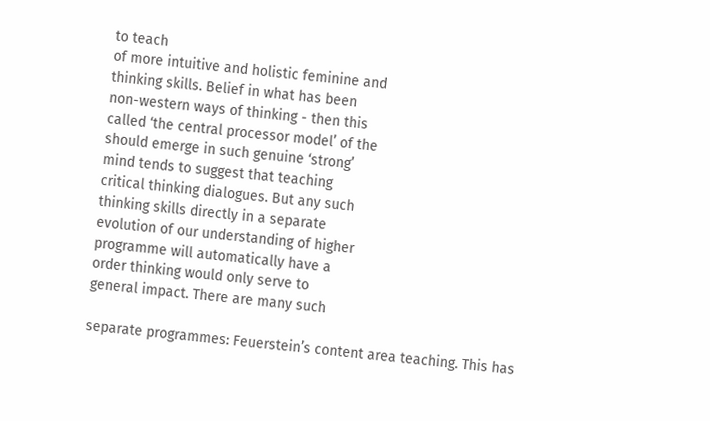to teach
of more intuitive and holistic feminine and
thinking skills. Belief in what has been
non-western ways of thinking - then this
called ‘the central processor model’ of the
should emerge in such genuine ‘strong’
mind tends to suggest that teaching
critical thinking dialogues. But any such
thinking skills directly in a separate
evolution of our understanding of higher
programme will automatically have a
order thinking would only serve to
general impact. There are many such

separate programmes: Feuerstein’s content area teaching. This has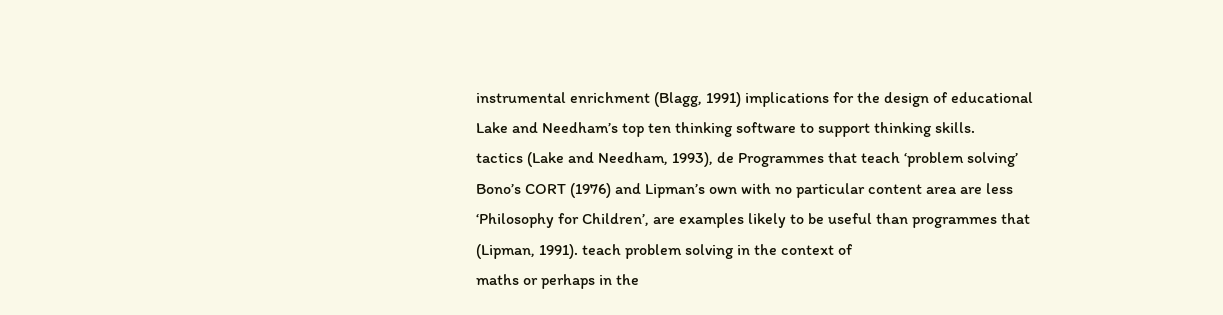instrumental enrichment (Blagg, 1991) implications for the design of educational
Lake and Needham’s top ten thinking software to support thinking skills.
tactics (Lake and Needham, 1993), de Programmes that teach ‘problem solving’
Bono’s CORT (1976) and Lipman’s own with no particular content area are less
‘Philosophy for Children’, are examples likely to be useful than programmes that
(Lipman, 1991). teach problem solving in the context of
maths or perhaps in the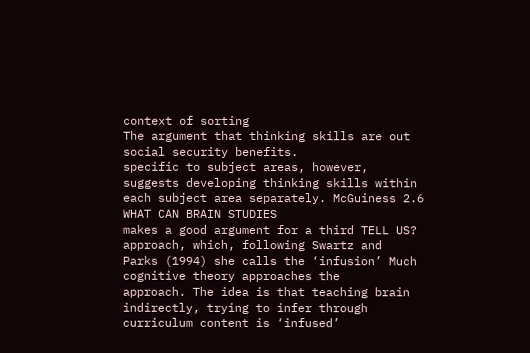context of sorting
The argument that thinking skills are out social security benefits.
specific to subject areas, however,
suggests developing thinking skills within
each subject area separately. McGuiness 2.6 WHAT CAN BRAIN STUDIES
makes a good argument for a third TELL US?
approach, which, following Swartz and
Parks (1994) she calls the ‘infusion’ Much cognitive theory approaches the
approach. The idea is that teaching brain indirectly, trying to infer through
curriculum content is ‘infused’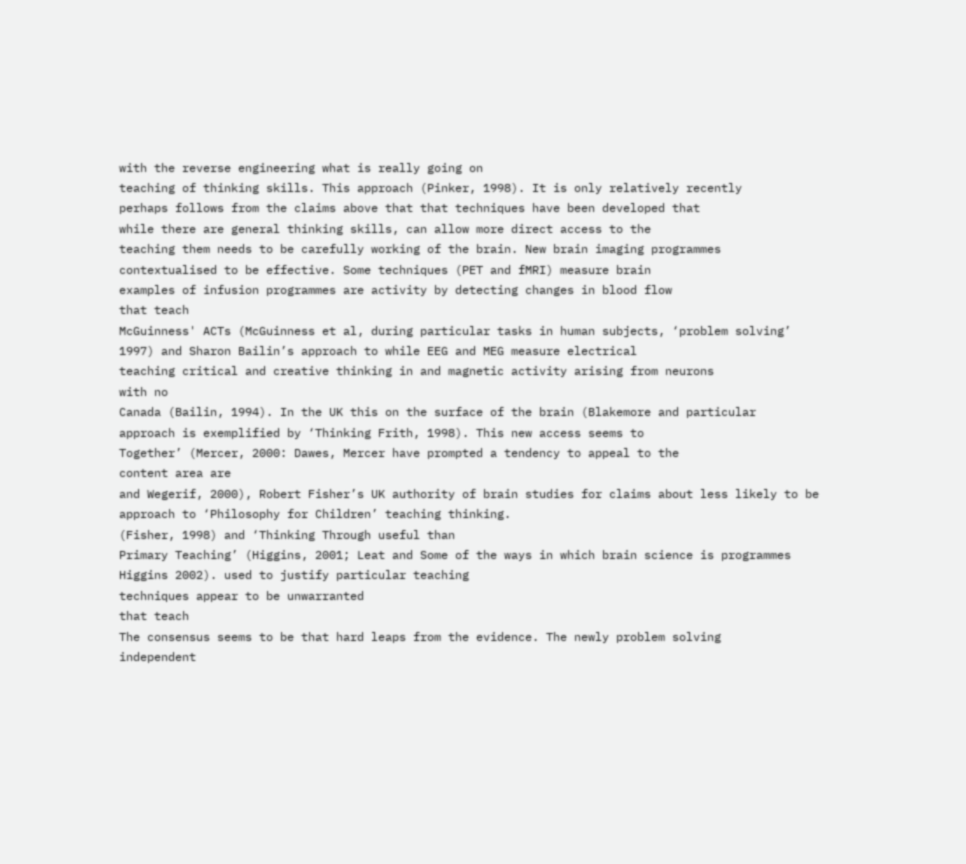with the reverse engineering what is really going on
teaching of thinking skills. This approach (Pinker, 1998). It is only relatively recently
perhaps follows from the claims above that that techniques have been developed that
while there are general thinking skills, can allow more direct access to the
teaching them needs to be carefully working of the brain. New brain imaging programmes
contextualised to be effective. Some techniques (PET and fMRI) measure brain
examples of infusion programmes are activity by detecting changes in blood flow
that teach
McGuinness' ACTs (McGuinness et al, during particular tasks in human subjects, ‘problem solving’
1997) and Sharon Bailin’s approach to while EEG and MEG measure electrical
teaching critical and creative thinking in and magnetic activity arising from neurons
with no
Canada (Bailin, 1994). In the UK this on the surface of the brain (Blakemore and particular
approach is exemplified by ‘Thinking Frith, 1998). This new access seems to
Together’ (Mercer, 2000: Dawes, Mercer have prompted a tendency to appeal to the
content area are
and Wegerif, 2000), Robert Fisher’s UK authority of brain studies for claims about less likely to be
approach to ‘Philosophy for Children’ teaching thinking.
(Fisher, 1998) and ‘Thinking Through useful than
Primary Teaching’ (Higgins, 2001; Leat and Some of the ways in which brain science is programmes
Higgins 2002). used to justify particular teaching
techniques appear to be unwarranted
that teach
The consensus seems to be that hard leaps from the evidence. The newly problem solving
independent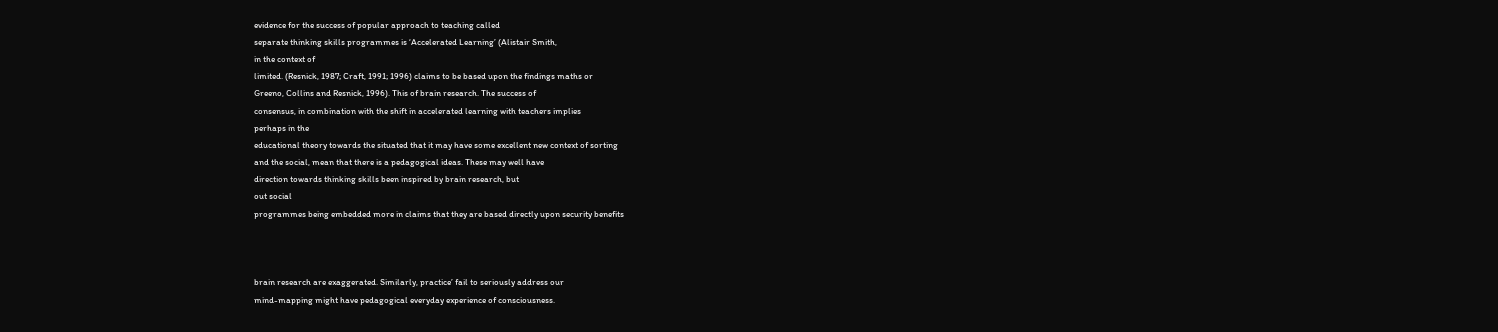evidence for the success of popular approach to teaching called
separate thinking skills programmes is ‘Accelerated Learning’ (Alistair Smith,
in the context of
limited. (Resnick, 1987; Craft, 1991; 1996) claims to be based upon the findings maths or
Greeno, Collins and Resnick, 1996). This of brain research. The success of
consensus, in combination with the shift in accelerated learning with teachers implies
perhaps in the
educational theory towards the situated that it may have some excellent new context of sorting
and the social, mean that there is a pedagogical ideas. These may well have
direction towards thinking skills been inspired by brain research, but
out social
programmes being embedded more in claims that they are based directly upon security benefits



brain research are exaggerated. Similarly, practice’ fail to seriously address our
mind-mapping might have pedagogical everyday experience of consciousness.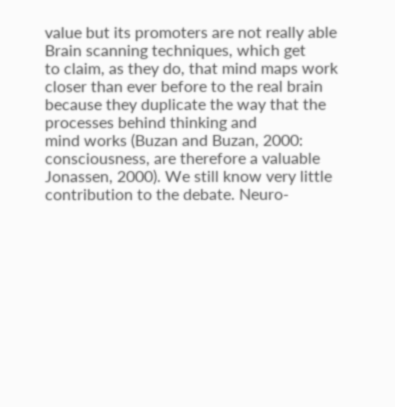value but its promoters are not really able Brain scanning techniques, which get
to claim, as they do, that mind maps work closer than ever before to the real brain
because they duplicate the way that the processes behind thinking and
mind works (Buzan and Buzan, 2000: consciousness, are therefore a valuable
Jonassen, 2000). We still know very little contribution to the debate. Neuro-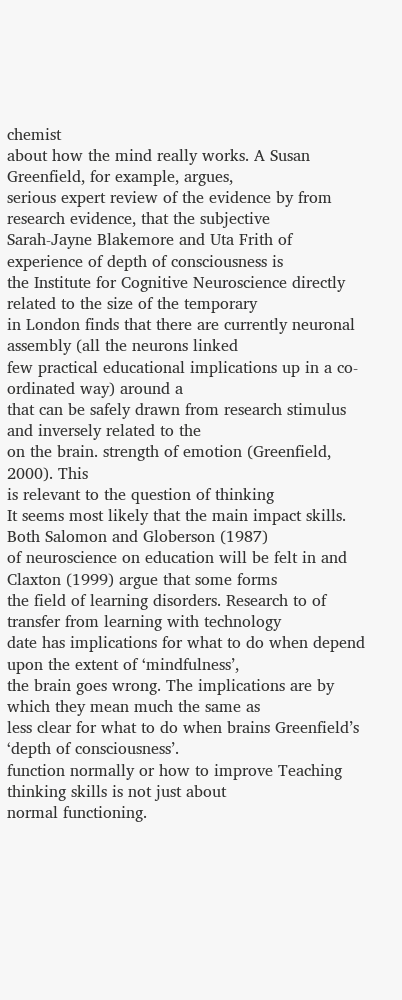chemist
about how the mind really works. A Susan Greenfield, for example, argues,
serious expert review of the evidence by from research evidence, that the subjective
Sarah-Jayne Blakemore and Uta Frith of experience of depth of consciousness is
the Institute for Cognitive Neuroscience directly related to the size of the temporary
in London finds that there are currently neuronal assembly (all the neurons linked
few practical educational implications up in a co-ordinated way) around a
that can be safely drawn from research stimulus and inversely related to the
on the brain. strength of emotion (Greenfield, 2000). This
is relevant to the question of thinking
It seems most likely that the main impact skills. Both Salomon and Globerson (1987)
of neuroscience on education will be felt in and Claxton (1999) argue that some forms
the field of learning disorders. Research to of transfer from learning with technology
date has implications for what to do when depend upon the extent of ‘mindfulness’,
the brain goes wrong. The implications are by which they mean much the same as
less clear for what to do when brains Greenfield’s ‘depth of consciousness’.
function normally or how to improve Teaching thinking skills is not just about
normal functioning.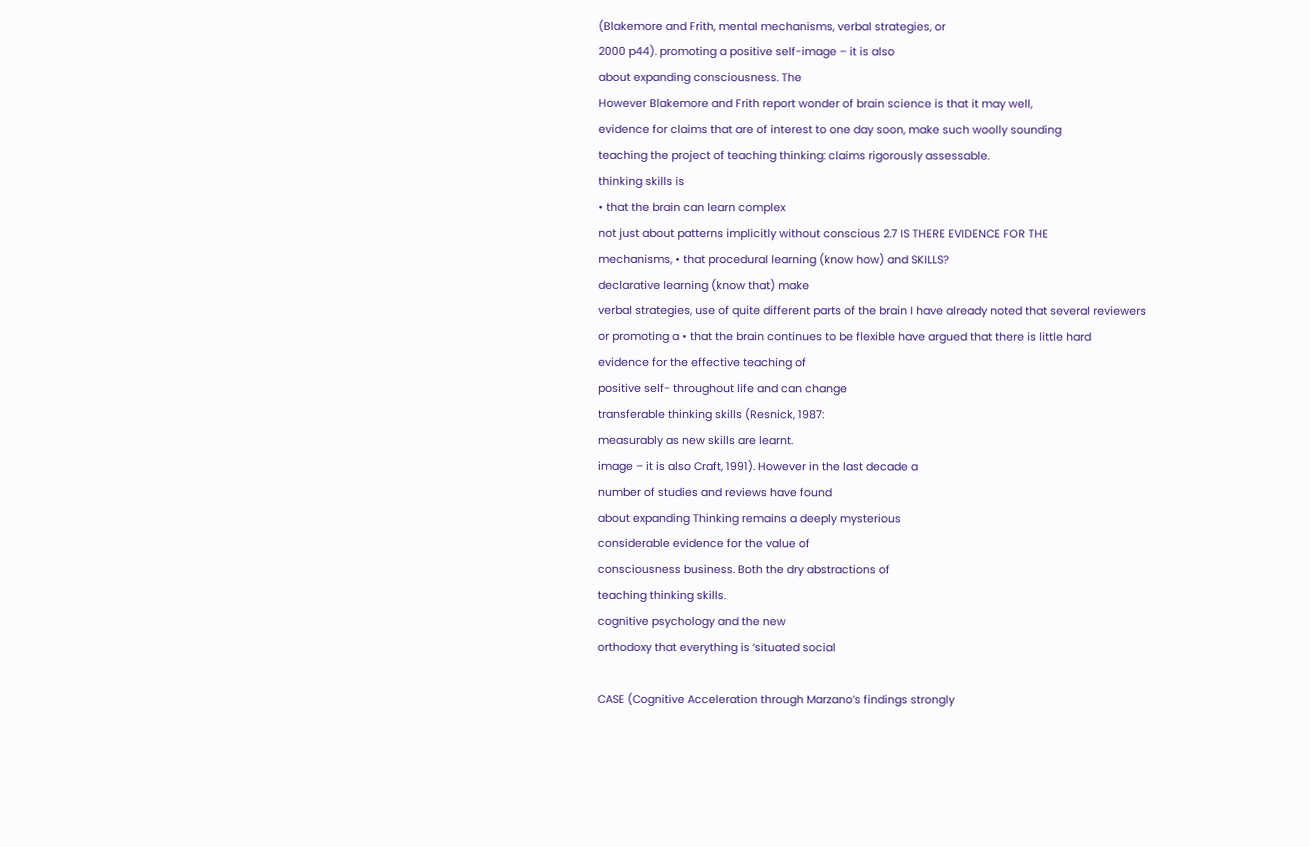(Blakemore and Frith, mental mechanisms, verbal strategies, or
2000 p44). promoting a positive self-image – it is also
about expanding consciousness. The
However Blakemore and Frith report wonder of brain science is that it may well,
evidence for claims that are of interest to one day soon, make such woolly sounding
teaching the project of teaching thinking: claims rigorously assessable.
thinking skills is
• that the brain can learn complex
not just about patterns implicitly without conscious 2.7 IS THERE EVIDENCE FOR THE
mechanisms, • that procedural learning (know how) and SKILLS?
declarative learning (know that) make
verbal strategies, use of quite different parts of the brain I have already noted that several reviewers
or promoting a • that the brain continues to be flexible have argued that there is little hard
evidence for the effective teaching of
positive self- throughout life and can change
transferable thinking skills (Resnick, 1987:
measurably as new skills are learnt.
image – it is also Craft, 1991). However in the last decade a
number of studies and reviews have found
about expanding Thinking remains a deeply mysterious
considerable evidence for the value of
consciousness business. Both the dry abstractions of
teaching thinking skills.
cognitive psychology and the new
orthodoxy that everything is ‘situated social

CASE (Cognitive Acceleration through Marzano’s findings strongly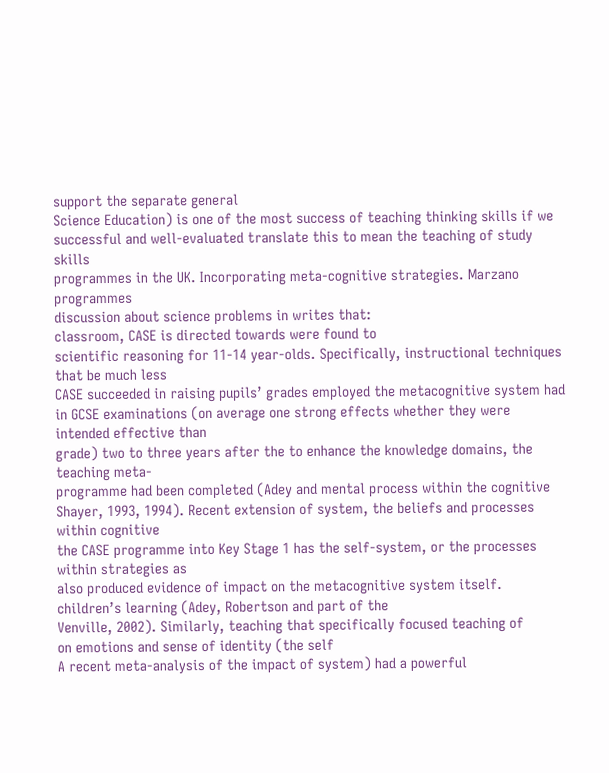support the separate general
Science Education) is one of the most success of teaching thinking skills if we
successful and well-evaluated translate this to mean the teaching of study skills
programmes in the UK. Incorporating meta-cognitive strategies. Marzano programmes
discussion about science problems in writes that:
classroom, CASE is directed towards were found to
scientific reasoning for 11-14 year-olds. Specifically, instructional techniques that be much less
CASE succeeded in raising pupils’ grades employed the metacognitive system had
in GCSE examinations (on average one strong effects whether they were intended effective than
grade) two to three years after the to enhance the knowledge domains, the teaching meta-
programme had been completed (Adey and mental process within the cognitive
Shayer, 1993, 1994). Recent extension of system, the beliefs and processes within cognitive
the CASE programme into Key Stage 1 has the self-system, or the processes within strategies as
also produced evidence of impact on the metacognitive system itself.
children’s learning (Adey, Robertson and part of the
Venville, 2002). Similarly, teaching that specifically focused teaching of
on emotions and sense of identity (the self
A recent meta-analysis of the impact of system) had a powerful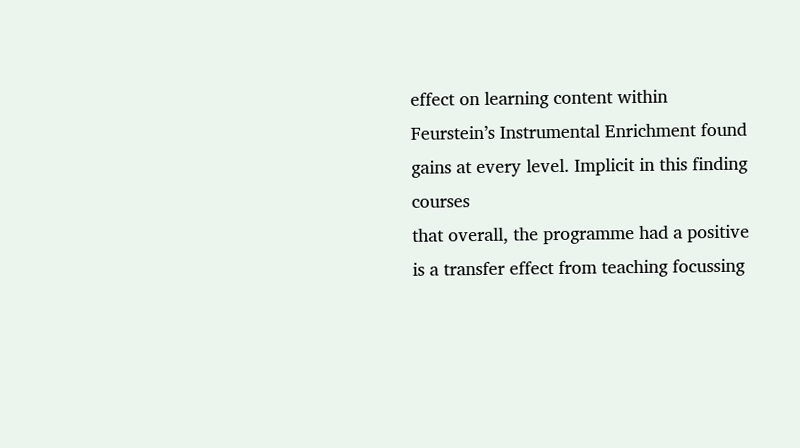effect on learning content within
Feurstein’s Instrumental Enrichment found gains at every level. Implicit in this finding courses
that overall, the programme had a positive is a transfer effect from teaching focussing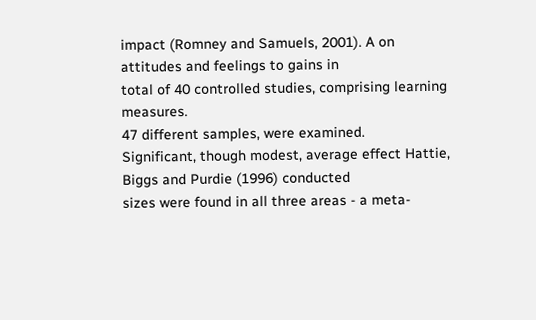impact (Romney and Samuels, 2001). A on attitudes and feelings to gains in
total of 40 controlled studies, comprising learning measures.
47 different samples, were examined.
Significant, though modest, average effect Hattie, Biggs and Purdie (1996) conducted
sizes were found in all three areas - a meta-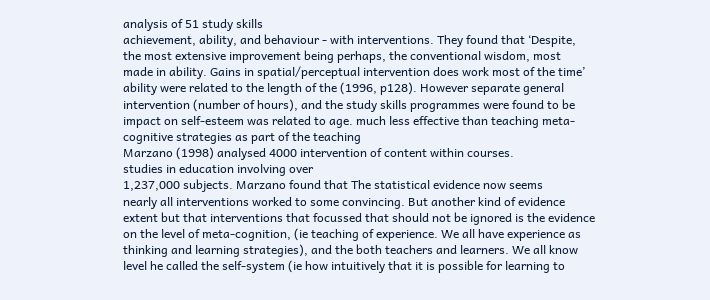analysis of 51 study skills
achievement, ability, and behaviour - with interventions. They found that ‘Despite,
the most extensive improvement being perhaps, the conventional wisdom, most
made in ability. Gains in spatial/perceptual intervention does work most of the time’
ability were related to the length of the (1996, p128). However separate general
intervention (number of hours), and the study skills programmes were found to be
impact on self-esteem was related to age. much less effective than teaching meta-
cognitive strategies as part of the teaching
Marzano (1998) analysed 4000 intervention of content within courses.
studies in education involving over
1,237,000 subjects. Marzano found that The statistical evidence now seems
nearly all interventions worked to some convincing. But another kind of evidence
extent but that interventions that focussed that should not be ignored is the evidence
on the level of meta-cognition, (ie teaching of experience. We all have experience as
thinking and learning strategies), and the both teachers and learners. We all know
level he called the self-system (ie how intuitively that it is possible for learning to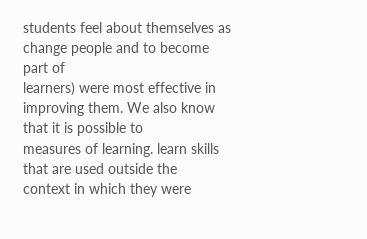students feel about themselves as change people and to become part of
learners) were most effective in improving them. We also know that it is possible to
measures of learning. learn skills that are used outside the
context in which they were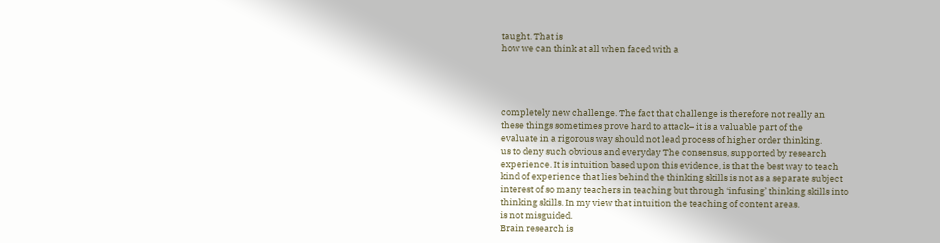taught. That is
how we can think at all when faced with a




completely new challenge. The fact that challenge is therefore not really an
these things sometimes prove hard to attack– it is a valuable part of the
evaluate in a rigorous way should not lead process of higher order thinking.
us to deny such obvious and everyday The consensus, supported by research
experience. It is intuition based upon this evidence, is that the best way to teach
kind of experience that lies behind the thinking skills is not as a separate subject
interest of so many teachers in teaching but through ‘infusing’ thinking skills into
thinking skills. In my view that intuition the teaching of content areas.
is not misguided.
Brain research is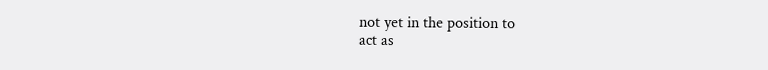not yet in the position to
act as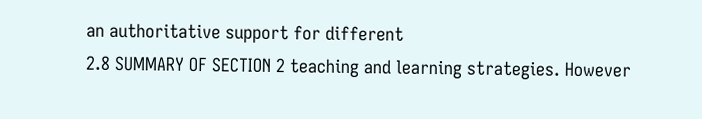an authoritative support for different
2.8 SUMMARY OF SECTION 2 teaching and learning strategies. However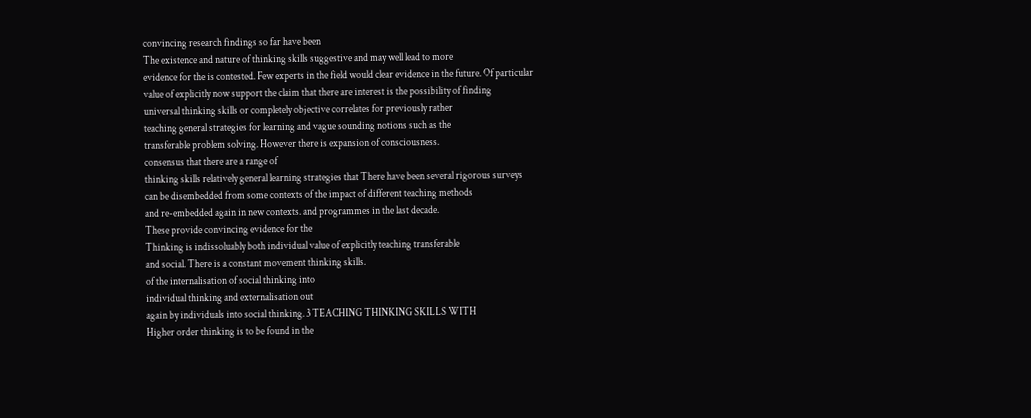convincing research findings so far have been
The existence and nature of thinking skills suggestive and may well lead to more
evidence for the is contested. Few experts in the field would clear evidence in the future. Of particular
value of explicitly now support the claim that there are interest is the possibility of finding
universal thinking skills or completely objective correlates for previously rather
teaching general strategies for learning and vague sounding notions such as the
transferable problem solving. However there is expansion of consciousness.
consensus that there are a range of
thinking skills relatively general learning strategies that There have been several rigorous surveys
can be disembedded from some contexts of the impact of different teaching methods
and re-embedded again in new contexts. and programmes in the last decade.
These provide convincing evidence for the
Thinking is indissoluably both individual value of explicitly teaching transferable
and social. There is a constant movement thinking skills.
of the internalisation of social thinking into
individual thinking and externalisation out
again by individuals into social thinking. 3 TEACHING THINKING SKILLS WITH
Higher order thinking is to be found in the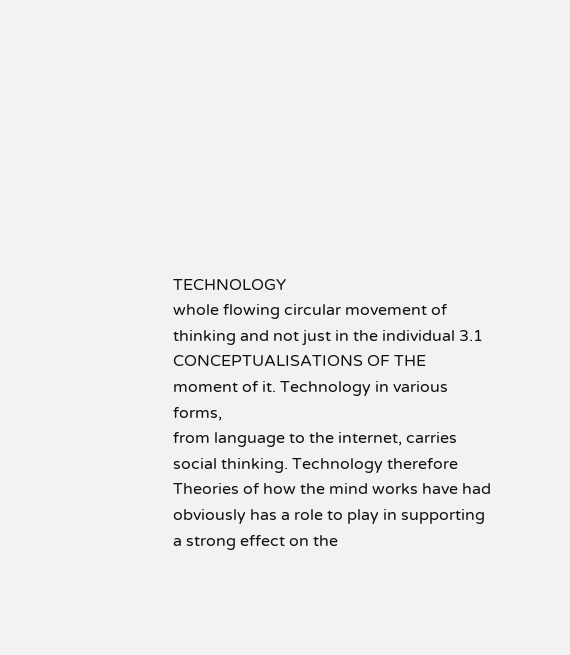TECHNOLOGY
whole flowing circular movement of
thinking and not just in the individual 3.1 CONCEPTUALISATIONS OF THE
moment of it. Technology in various forms,
from language to the internet, carries
social thinking. Technology therefore
Theories of how the mind works have had
obviously has a role to play in supporting
a strong effect on the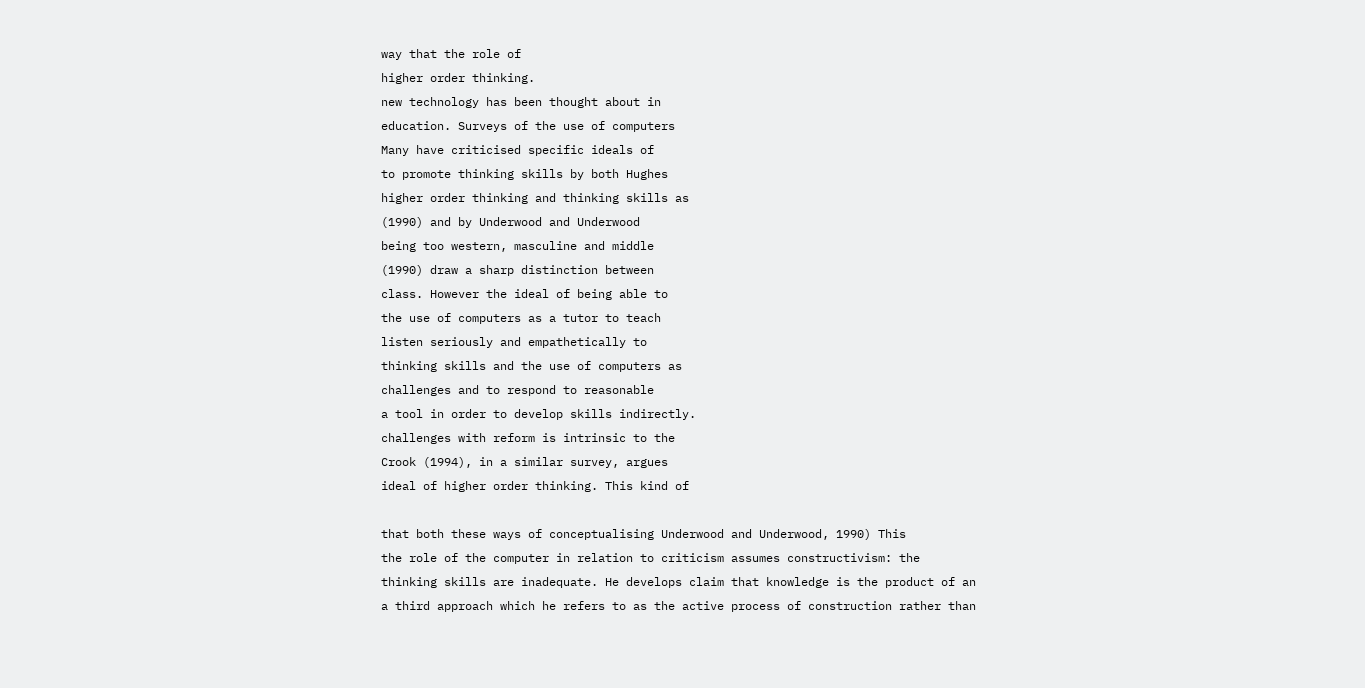way that the role of
higher order thinking.
new technology has been thought about in
education. Surveys of the use of computers
Many have criticised specific ideals of
to promote thinking skills by both Hughes
higher order thinking and thinking skills as
(1990) and by Underwood and Underwood
being too western, masculine and middle
(1990) draw a sharp distinction between
class. However the ideal of being able to
the use of computers as a tutor to teach
listen seriously and empathetically to
thinking skills and the use of computers as
challenges and to respond to reasonable
a tool in order to develop skills indirectly.
challenges with reform is intrinsic to the
Crook (1994), in a similar survey, argues
ideal of higher order thinking. This kind of

that both these ways of conceptualising Underwood and Underwood, 1990) This
the role of the computer in relation to criticism assumes constructivism: the
thinking skills are inadequate. He develops claim that knowledge is the product of an
a third approach which he refers to as the active process of construction rather than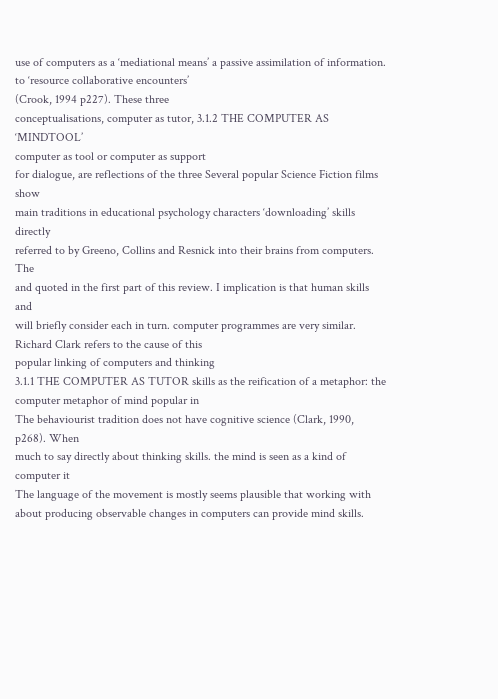use of computers as a ‘mediational means’ a passive assimilation of information.
to ‘resource collaborative encounters’
(Crook, 1994 p227). These three
conceptualisations, computer as tutor, 3.1.2 THE COMPUTER AS ‘MINDTOOL’
computer as tool or computer as support
for dialogue, are reflections of the three Several popular Science Fiction films show
main traditions in educational psychology characters ‘downloading’ skills directly
referred to by Greeno, Collins and Resnick into their brains from computers. The
and quoted in the first part of this review. I implication is that human skills and
will briefly consider each in turn. computer programmes are very similar.
Richard Clark refers to the cause of this
popular linking of computers and thinking
3.1.1 THE COMPUTER AS TUTOR skills as the reification of a metaphor: the
computer metaphor of mind popular in
The behaviourist tradition does not have cognitive science (Clark, 1990, p268). When
much to say directly about thinking skills. the mind is seen as a kind of computer it
The language of the movement is mostly seems plausible that working with
about producing observable changes in computers can provide mind skills.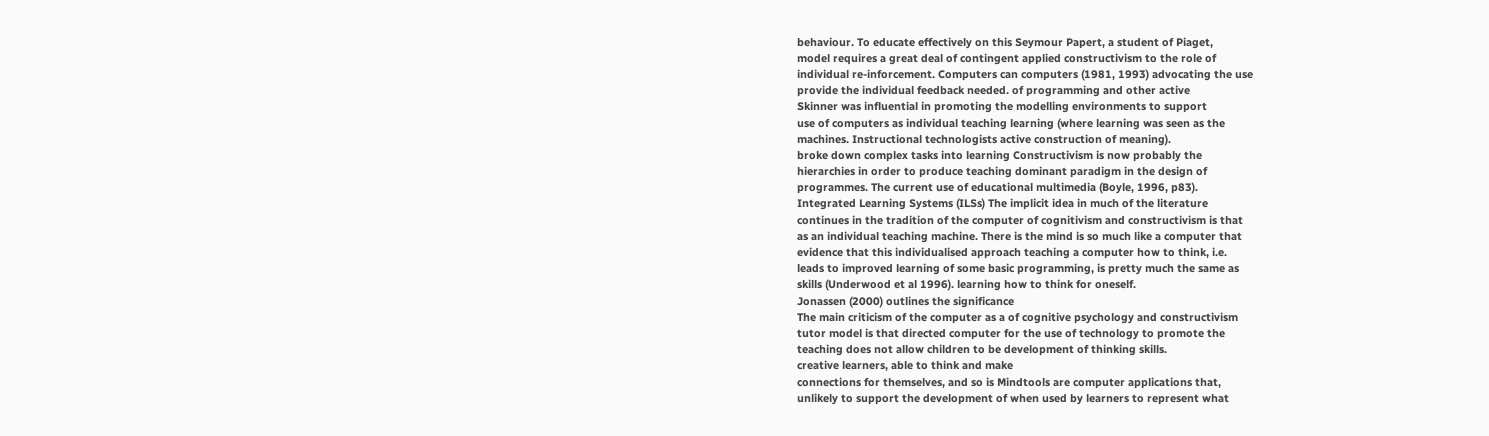behaviour. To educate effectively on this Seymour Papert, a student of Piaget,
model requires a great deal of contingent applied constructivism to the role of
individual re-inforcement. Computers can computers (1981, 1993) advocating the use
provide the individual feedback needed. of programming and other active
Skinner was influential in promoting the modelling environments to support
use of computers as individual teaching learning (where learning was seen as the
machines. Instructional technologists active construction of meaning).
broke down complex tasks into learning Constructivism is now probably the
hierarchies in order to produce teaching dominant paradigm in the design of
programmes. The current use of educational multimedia (Boyle, 1996, p83).
Integrated Learning Systems (ILSs) The implicit idea in much of the literature
continues in the tradition of the computer of cognitivism and constructivism is that
as an individual teaching machine. There is the mind is so much like a computer that
evidence that this individualised approach teaching a computer how to think, i.e.
leads to improved learning of some basic programming, is pretty much the same as
skills (Underwood et al 1996). learning how to think for oneself.
Jonassen (2000) outlines the significance
The main criticism of the computer as a of cognitive psychology and constructivism
tutor model is that directed computer for the use of technology to promote the
teaching does not allow children to be development of thinking skills.
creative learners, able to think and make
connections for themselves, and so is Mindtools are computer applications that,
unlikely to support the development of when used by learners to represent what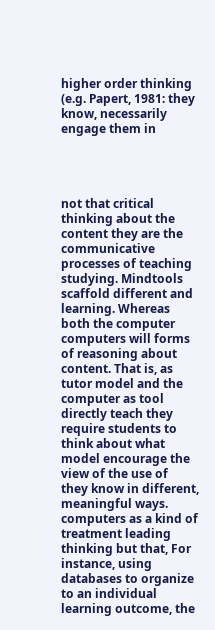higher order thinking (e.g. Papert, 1981: they know, necessarily engage them in




not that critical thinking about the content they are the communicative processes of teaching
studying. Mindtools scaffold different and learning. Whereas both the computer
computers will forms of reasoning about content. That is, as tutor model and the computer as tool
directly teach they require students to think about what model encourage the view of the use of
they know in different, meaningful ways. computers as a kind of treatment leading
thinking but that, For instance, using databases to organize to an individual learning outcome, the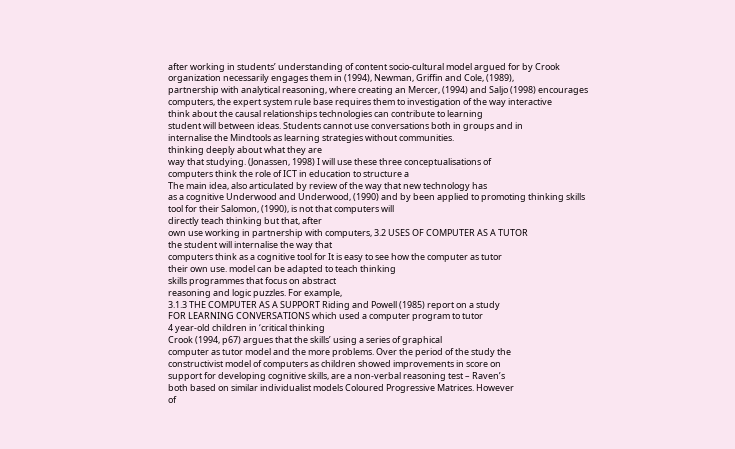after working in students’ understanding of content socio-cultural model argued for by Crook
organization necessarily engages them in (1994), Newman, Griffin and Cole, (1989),
partnership with analytical reasoning, where creating an Mercer, (1994) and Saljo (1998) encourages
computers, the expert system rule base requires them to investigation of the way interactive
think about the causal relationships technologies can contribute to learning
student will between ideas. Students cannot use conversations both in groups and in
internalise the Mindtools as learning strategies without communities.
thinking deeply about what they are
way that studying. (Jonassen, 1998) I will use these three conceptualisations of
computers think the role of ICT in education to structure a
The main idea, also articulated by review of the way that new technology has
as a cognitive Underwood and Underwood, (1990) and by been applied to promoting thinking skills
tool for their Salomon, (1990), is not that computers will
directly teach thinking but that, after
own use working in partnership with computers, 3.2 USES OF COMPUTER AS A TUTOR
the student will internalise the way that
computers think as a cognitive tool for It is easy to see how the computer as tutor
their own use. model can be adapted to teach thinking
skills programmes that focus on abstract
reasoning and logic puzzles. For example,
3.1.3 THE COMPUTER AS A SUPPORT Riding and Powell (1985) report on a study
FOR LEARNING CONVERSATIONS which used a computer program to tutor
4 year-old children in ‘critical thinking
Crook (1994, p67) argues that the skills’ using a series of graphical
computer as tutor model and the more problems. Over the period of the study the
constructivist model of computers as children showed improvements in score on
support for developing cognitive skills, are a non-verbal reasoning test – Raven’s
both based on similar individualist models Coloured Progressive Matrices. However
of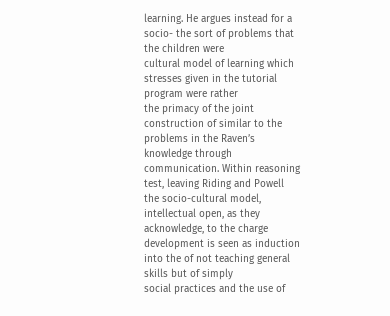learning. He argues instead for a socio- the sort of problems that the children were
cultural model of learning which stresses given in the tutorial program were rather
the primacy of the joint construction of similar to the problems in the Raven’s
knowledge through communication. Within reasoning test, leaving Riding and Powell
the socio-cultural model, intellectual open, as they acknowledge, to the charge
development is seen as induction into the of not teaching general skills but of simply
social practices and the use of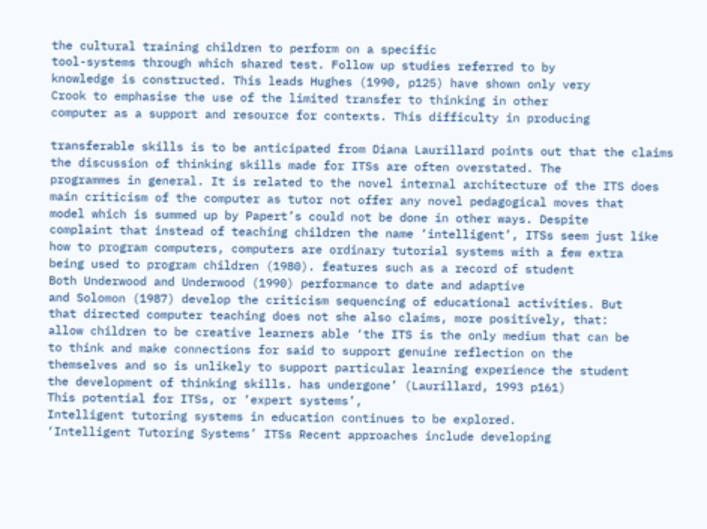the cultural training children to perform on a specific
tool-systems through which shared test. Follow up studies referred to by
knowledge is constructed. This leads Hughes (1990, p125) have shown only very
Crook to emphasise the use of the limited transfer to thinking in other
computer as a support and resource for contexts. This difficulty in producing

transferable skills is to be anticipated from Diana Laurillard points out that the claims
the discussion of thinking skills made for ITSs are often overstated. The
programmes in general. It is related to the novel internal architecture of the ITS does
main criticism of the computer as tutor not offer any novel pedagogical moves that
model which is summed up by Papert’s could not be done in other ways. Despite
complaint that instead of teaching children the name ‘intelligent’, ITSs seem just like
how to program computers, computers are ordinary tutorial systems with a few extra
being used to program children (1980). features such as a record of student
Both Underwood and Underwood (1990) performance to date and adaptive
and Solomon (1987) develop the criticism sequencing of educational activities. But
that directed computer teaching does not she also claims, more positively, that:
allow children to be creative learners able ‘the ITS is the only medium that can be
to think and make connections for said to support genuine reflection on the
themselves and so is unlikely to support particular learning experience the student
the development of thinking skills. has undergone’ (Laurillard, 1993 p161)
This potential for ITSs, or ‘expert systems’,
Intelligent tutoring systems in education continues to be explored.
‘Intelligent Tutoring Systems’ ITSs Recent approaches include developing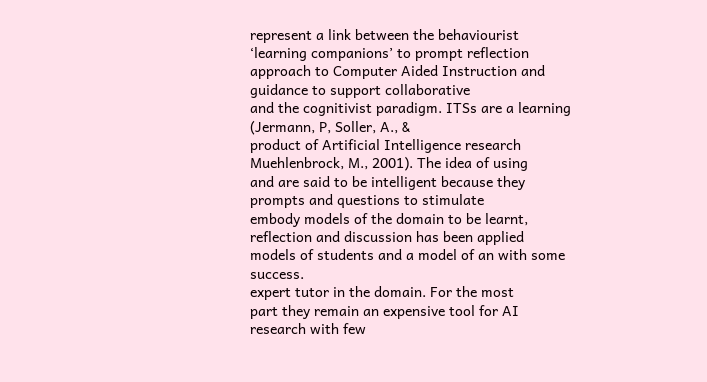represent a link between the behaviourist ‘learning companions’ to prompt reflection
approach to Computer Aided Instruction and guidance to support collaborative
and the cognitivist paradigm. ITSs are a learning (Jermann, P, Soller, A., &
product of Artificial Intelligence research Muehlenbrock, M., 2001). The idea of using
and are said to be intelligent because they prompts and questions to stimulate
embody models of the domain to be learnt, reflection and discussion has been applied
models of students and a model of an with some success.
expert tutor in the domain. For the most
part they remain an expensive tool for AI
research with few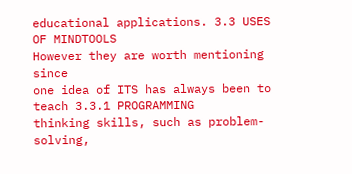educational applications. 3.3 USES OF MINDTOOLS
However they are worth mentioning since
one idea of ITS has always been to teach 3.3.1 PROGRAMMING
thinking skills, such as problem-solving,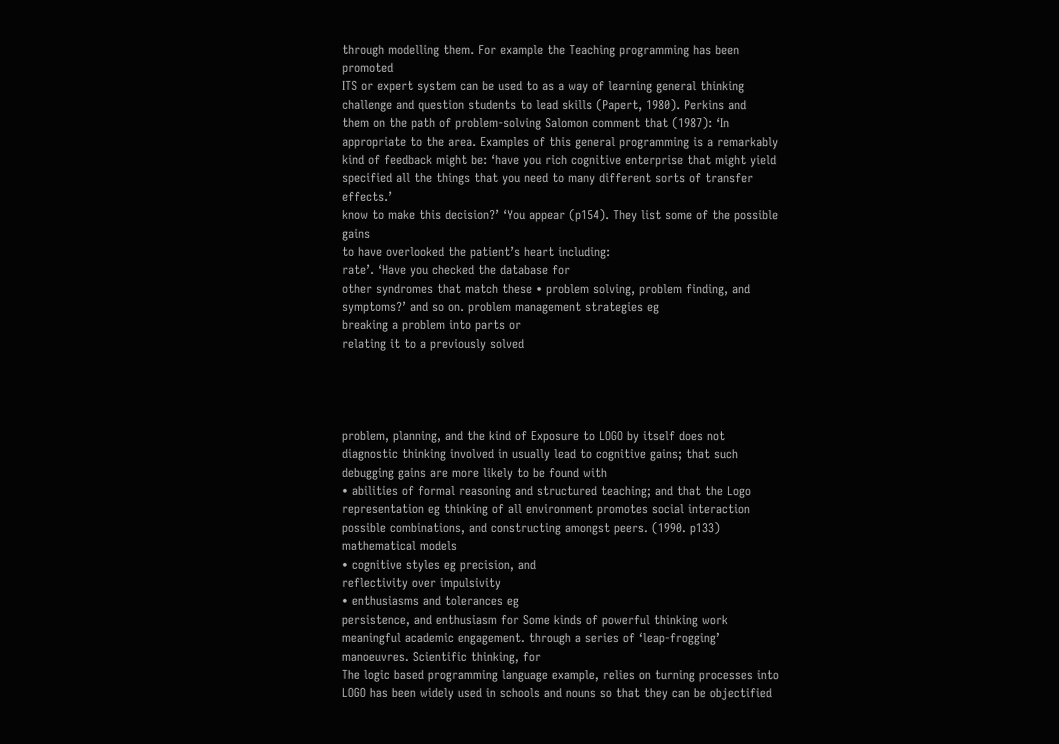through modelling them. For example the Teaching programming has been promoted
ITS or expert system can be used to as a way of learning general thinking
challenge and question students to lead skills (Papert, 1980). Perkins and
them on the path of problem-solving Salomon comment that (1987): ‘In
appropriate to the area. Examples of this general programming is a remarkably
kind of feedback might be: ‘have you rich cognitive enterprise that might yield
specified all the things that you need to many different sorts of transfer effects.’
know to make this decision?’ ‘You appear (p154). They list some of the possible gains
to have overlooked the patient’s heart including:
rate’. ‘Have you checked the database for
other syndromes that match these • problem solving, problem finding, and
symptoms?’ and so on. problem management strategies eg
breaking a problem into parts or
relating it to a previously solved




problem, planning, and the kind of Exposure to LOGO by itself does not
diagnostic thinking involved in usually lead to cognitive gains; that such
debugging gains are more likely to be found with
• abilities of formal reasoning and structured teaching; and that the Logo
representation eg thinking of all environment promotes social interaction
possible combinations, and constructing amongst peers. (1990. p133)
mathematical models
• cognitive styles eg precision, and
reflectivity over impulsivity
• enthusiasms and tolerances eg
persistence, and enthusiasm for Some kinds of powerful thinking work
meaningful academic engagement. through a series of ‘leap-frogging’
manoeuvres. Scientific thinking, for
The logic based programming language example, relies on turning processes into
LOGO has been widely used in schools and nouns so that they can be objectified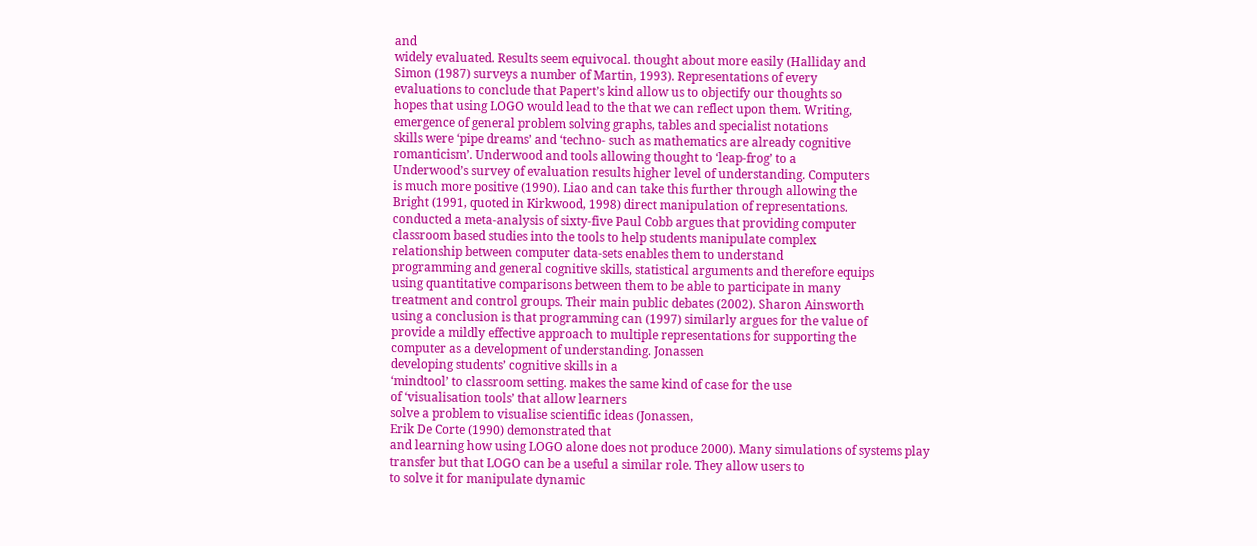and
widely evaluated. Results seem equivocal. thought about more easily (Halliday and
Simon (1987) surveys a number of Martin, 1993). Representations of every
evaluations to conclude that Papert’s kind allow us to objectify our thoughts so
hopes that using LOGO would lead to the that we can reflect upon them. Writing,
emergence of general problem solving graphs, tables and specialist notations
skills were ‘pipe dreams’ and ‘techno- such as mathematics are already cognitive
romanticism’. Underwood and tools allowing thought to ‘leap-frog’ to a
Underwood’s survey of evaluation results higher level of understanding. Computers
is much more positive (1990). Liao and can take this further through allowing the
Bright (1991, quoted in Kirkwood, 1998) direct manipulation of representations.
conducted a meta-analysis of sixty-five Paul Cobb argues that providing computer
classroom based studies into the tools to help students manipulate complex
relationship between computer data-sets enables them to understand
programming and general cognitive skills, statistical arguments and therefore equips
using quantitative comparisons between them to be able to participate in many
treatment and control groups. Their main public debates (2002). Sharon Ainsworth
using a conclusion is that programming can (1997) similarly argues for the value of
provide a mildly effective approach to multiple representations for supporting the
computer as a development of understanding. Jonassen
developing students’ cognitive skills in a
‘mindtool’ to classroom setting. makes the same kind of case for the use
of ‘visualisation tools’ that allow learners
solve a problem to visualise scientific ideas (Jonassen,
Erik De Corte (1990) demonstrated that
and learning how using LOGO alone does not produce 2000). Many simulations of systems play
transfer but that LOGO can be a useful a similar role. They allow users to
to solve it for manipulate dynamic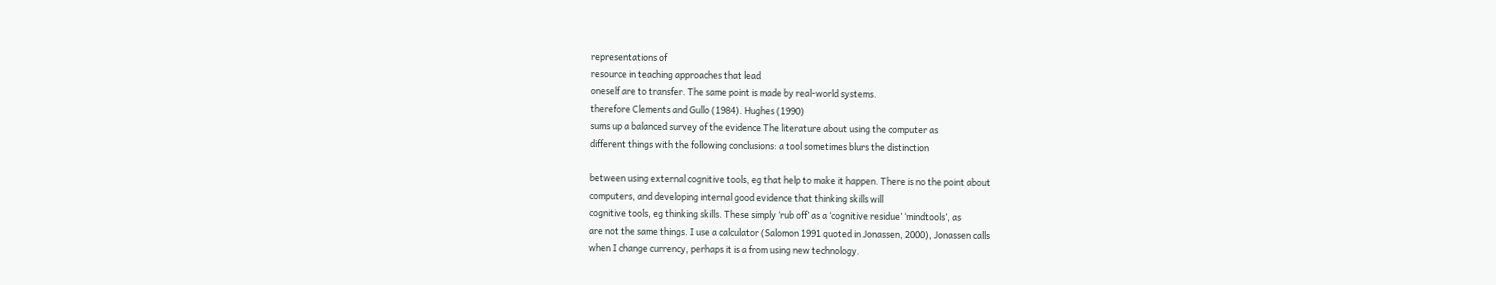representations of
resource in teaching approaches that lead
oneself are to transfer. The same point is made by real-world systems.
therefore Clements and Gullo (1984). Hughes (1990)
sums up a balanced survey of the evidence The literature about using the computer as
different things with the following conclusions: a tool sometimes blurs the distinction

between using external cognitive tools, eg that help to make it happen. There is no the point about
computers, and developing internal good evidence that thinking skills will
cognitive tools, eg thinking skills. These simply ‘rub off’ as a ‘cognitive residue’ ‘mindtools’, as
are not the same things. I use a calculator (Salomon 1991 quoted in Jonassen, 2000), Jonassen calls
when I change currency, perhaps it is a from using new technology.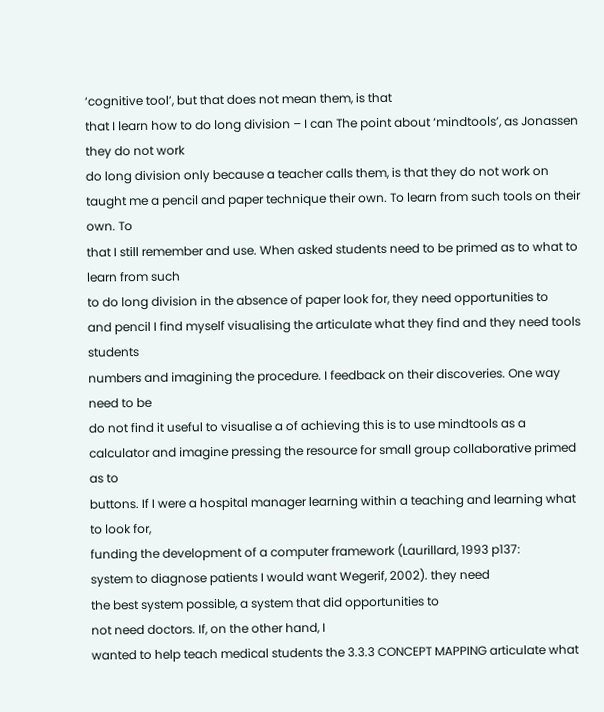‘cognitive tool’, but that does not mean them, is that
that I learn how to do long division – I can The point about ‘mindtools’, as Jonassen they do not work
do long division only because a teacher calls them, is that they do not work on
taught me a pencil and paper technique their own. To learn from such tools on their own. To
that I still remember and use. When asked students need to be primed as to what to learn from such
to do long division in the absence of paper look for, they need opportunities to
and pencil I find myself visualising the articulate what they find and they need tools students
numbers and imagining the procedure. I feedback on their discoveries. One way need to be
do not find it useful to visualise a of achieving this is to use mindtools as a
calculator and imagine pressing the resource for small group collaborative primed as to
buttons. If I were a hospital manager learning within a teaching and learning what to look for,
funding the development of a computer framework (Laurillard, 1993 p137:
system to diagnose patients I would want Wegerif, 2002). they need
the best system possible, a system that did opportunities to
not need doctors. If, on the other hand, I
wanted to help teach medical students the 3.3.3 CONCEPT MAPPING articulate what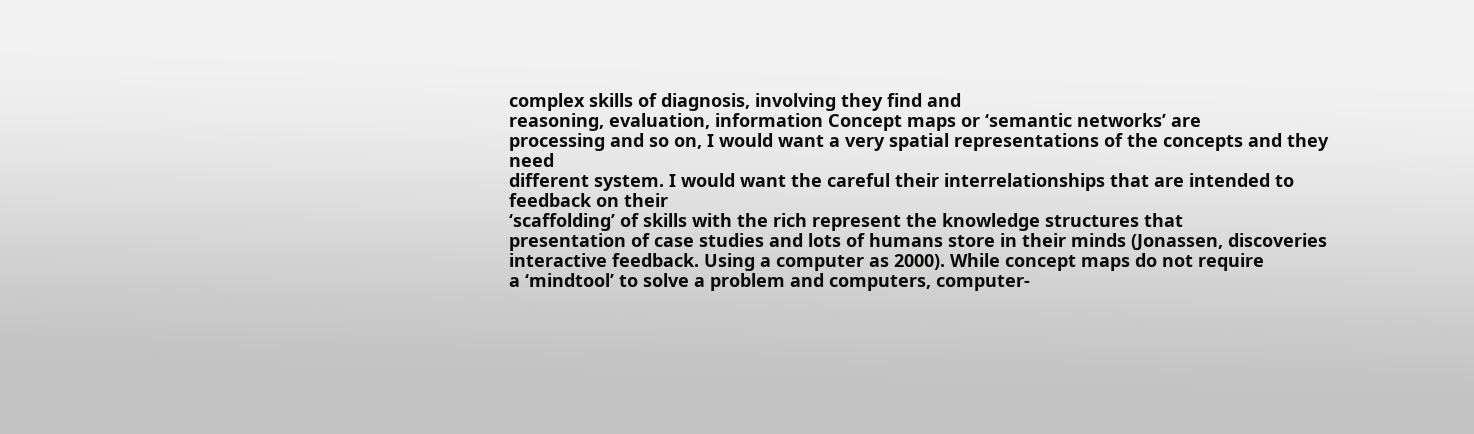complex skills of diagnosis, involving they find and
reasoning, evaluation, information Concept maps or ‘semantic networks’ are
processing and so on, I would want a very spatial representations of the concepts and they need
different system. I would want the careful their interrelationships that are intended to feedback on their
‘scaffolding’ of skills with the rich represent the knowledge structures that
presentation of case studies and lots of humans store in their minds (Jonassen, discoveries
interactive feedback. Using a computer as 2000). While concept maps do not require
a ‘mindtool’ to solve a problem and computers, computer-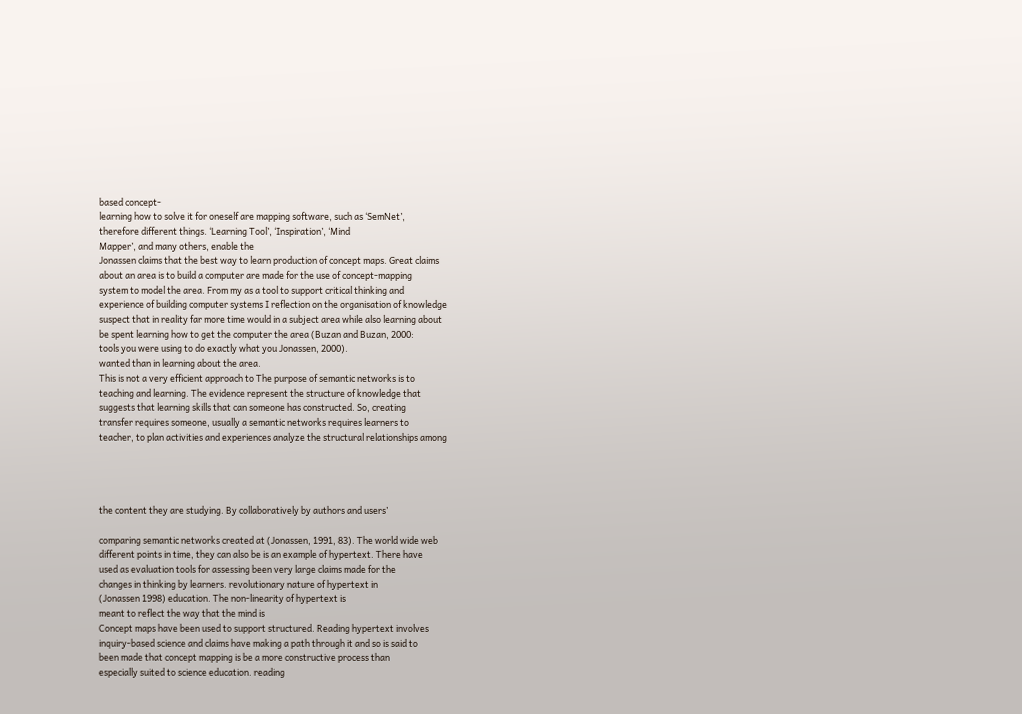based concept-
learning how to solve it for oneself are mapping software, such as ‘SemNet’,
therefore different things. ‘Learning Tool’, ‘Inspiration’, ‘Mind
Mapper’, and many others, enable the
Jonassen claims that the best way to learn production of concept maps. Great claims
about an area is to build a computer are made for the use of concept-mapping
system to model the area. From my as a tool to support critical thinking and
experience of building computer systems I reflection on the organisation of knowledge
suspect that in reality far more time would in a subject area while also learning about
be spent learning how to get the computer the area (Buzan and Buzan, 2000:
tools you were using to do exactly what you Jonassen, 2000).
wanted than in learning about the area.
This is not a very efficient approach to The purpose of semantic networks is to
teaching and learning. The evidence represent the structure of knowledge that
suggests that learning skills that can someone has constructed. So, creating
transfer requires someone, usually a semantic networks requires learners to
teacher, to plan activities and experiences analyze the structural relationships among




the content they are studying. By collaboratively by authors and users’

comparing semantic networks created at (Jonassen, 1991, 83). The world wide web
different points in time, they can also be is an example of hypertext. There have
used as evaluation tools for assessing been very large claims made for the
changes in thinking by learners. revolutionary nature of hypertext in
(Jonassen 1998) education. The non-linearity of hypertext is
meant to reflect the way that the mind is
Concept maps have been used to support structured. Reading hypertext involves
inquiry-based science and claims have making a path through it and so is said to
been made that concept mapping is be a more constructive process than
especially suited to science education. reading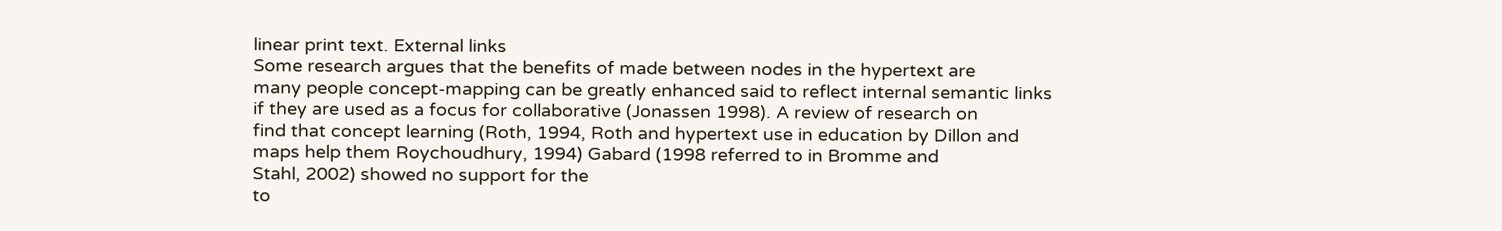linear print text. External links
Some research argues that the benefits of made between nodes in the hypertext are
many people concept-mapping can be greatly enhanced said to reflect internal semantic links
if they are used as a focus for collaborative (Jonassen 1998). A review of research on
find that concept learning (Roth, 1994, Roth and hypertext use in education by Dillon and
maps help them Roychoudhury, 1994) Gabard (1998 referred to in Bromme and
Stahl, 2002) showed no support for the
to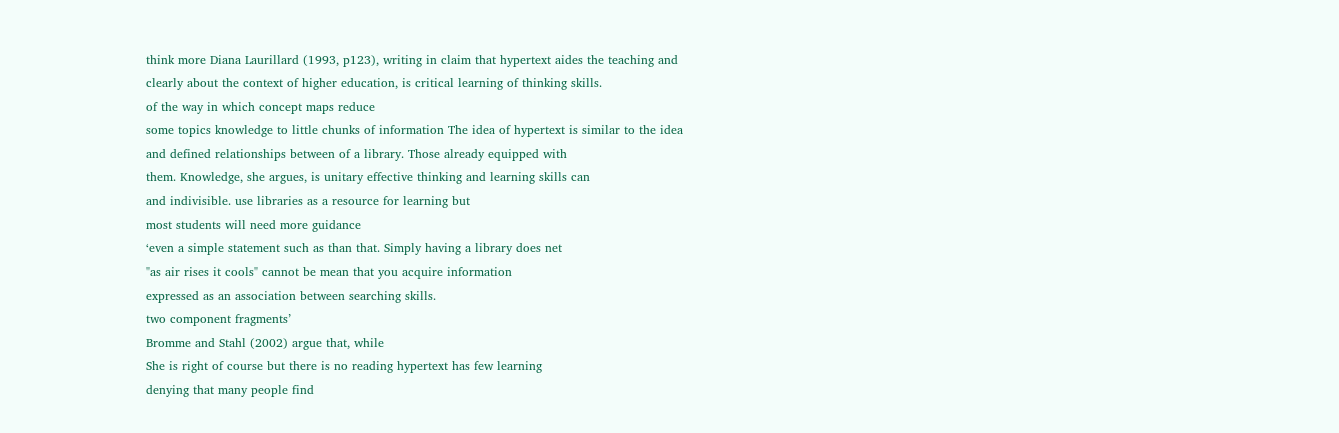think more Diana Laurillard (1993, p123), writing in claim that hypertext aides the teaching and
clearly about the context of higher education, is critical learning of thinking skills.
of the way in which concept maps reduce
some topics knowledge to little chunks of information The idea of hypertext is similar to the idea
and defined relationships between of a library. Those already equipped with
them. Knowledge, she argues, is unitary effective thinking and learning skills can
and indivisible. use libraries as a resource for learning but
most students will need more guidance
‘even a simple statement such as than that. Simply having a library does net
"as air rises it cools" cannot be mean that you acquire information
expressed as an association between searching skills.
two component fragments’
Bromme and Stahl (2002) argue that, while
She is right of course but there is no reading hypertext has few learning
denying that many people find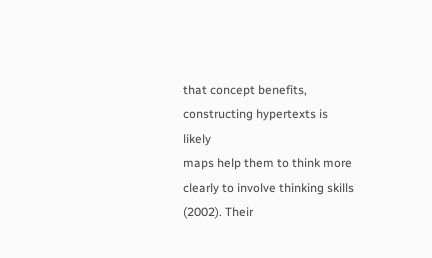that concept benefits, constructing hypertexts is likely
maps help them to think more clearly to involve thinking skills (2002). Their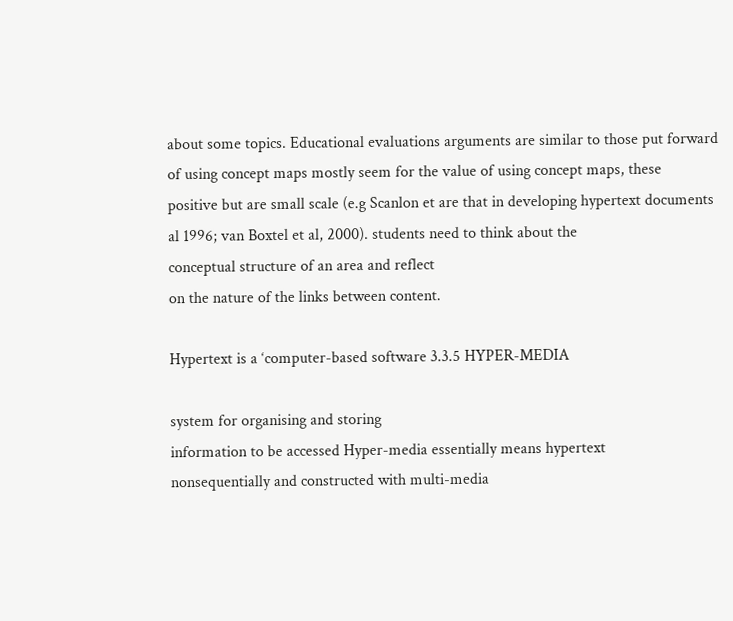about some topics. Educational evaluations arguments are similar to those put forward
of using concept maps mostly seem for the value of using concept maps, these
positive but are small scale (e.g Scanlon et are that in developing hypertext documents
al 1996; van Boxtel et al, 2000). students need to think about the
conceptual structure of an area and reflect
on the nature of the links between content.

Hypertext is a ‘computer-based software 3.3.5 HYPER-MEDIA

system for organising and storing
information to be accessed Hyper-media essentially means hypertext
nonsequentially and constructed with multi-media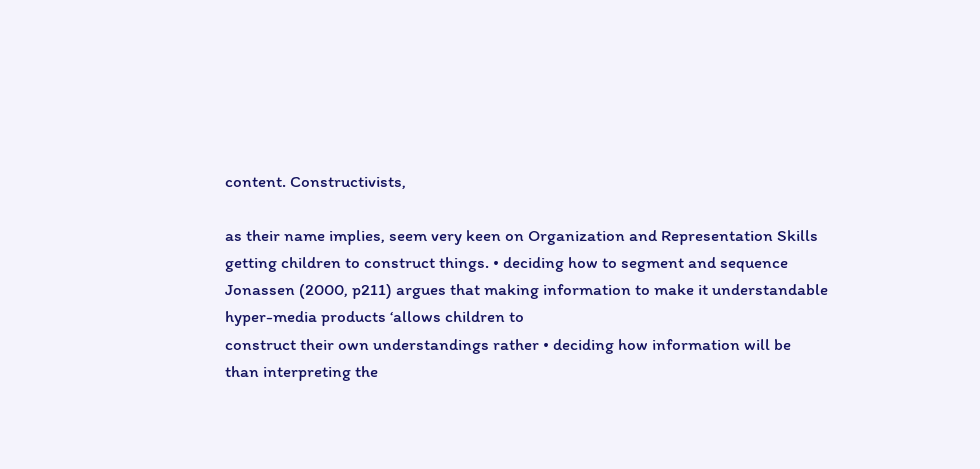content. Constructivists,

as their name implies, seem very keen on Organization and Representation Skills
getting children to construct things. • deciding how to segment and sequence
Jonassen (2000, p211) argues that making information to make it understandable
hyper-media products ‘allows children to
construct their own understandings rather • deciding how information will be
than interpreting the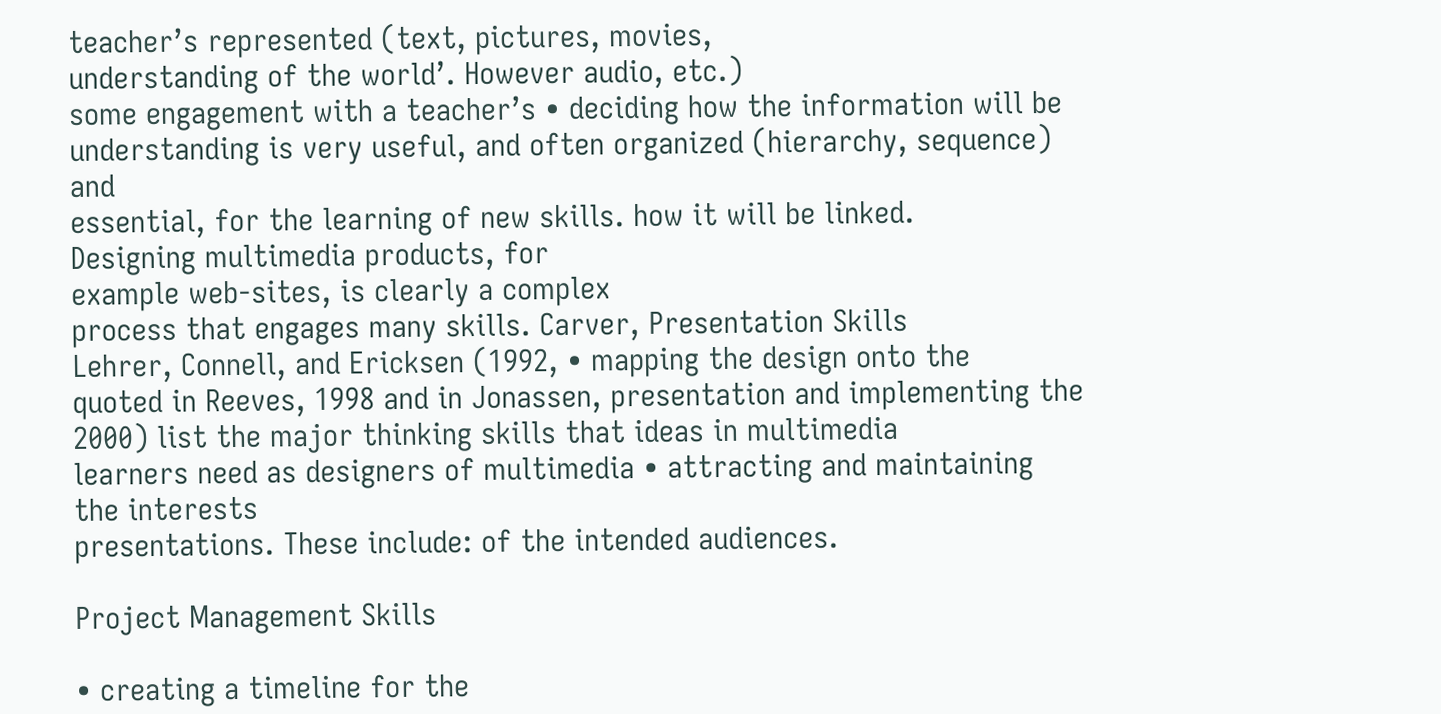teacher’s represented (text, pictures, movies,
understanding of the world’. However audio, etc.)
some engagement with a teacher’s • deciding how the information will be
understanding is very useful, and often organized (hierarchy, sequence) and
essential, for the learning of new skills. how it will be linked.
Designing multimedia products, for
example web-sites, is clearly a complex
process that engages many skills. Carver, Presentation Skills
Lehrer, Connell, and Ericksen (1992, • mapping the design onto the
quoted in Reeves, 1998 and in Jonassen, presentation and implementing the
2000) list the major thinking skills that ideas in multimedia
learners need as designers of multimedia • attracting and maintaining the interests
presentations. These include: of the intended audiences.

Project Management Skills

• creating a timeline for the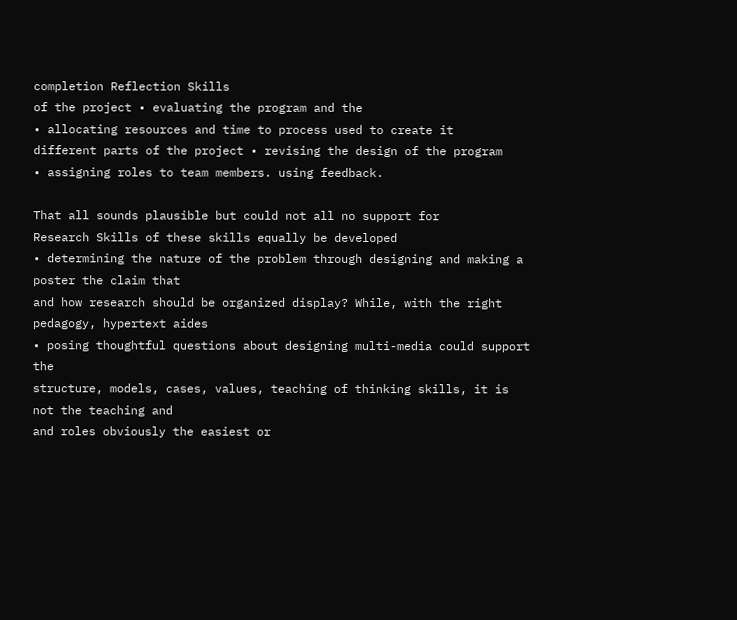completion Reflection Skills
of the project • evaluating the program and the
• allocating resources and time to process used to create it
different parts of the project • revising the design of the program
• assigning roles to team members. using feedback.

That all sounds plausible but could not all no support for
Research Skills of these skills equally be developed
• determining the nature of the problem through designing and making a poster the claim that
and how research should be organized display? While, with the right pedagogy, hypertext aides
• posing thoughtful questions about designing multi-media could support the
structure, models, cases, values, teaching of thinking skills, it is not the teaching and
and roles obviously the easiest or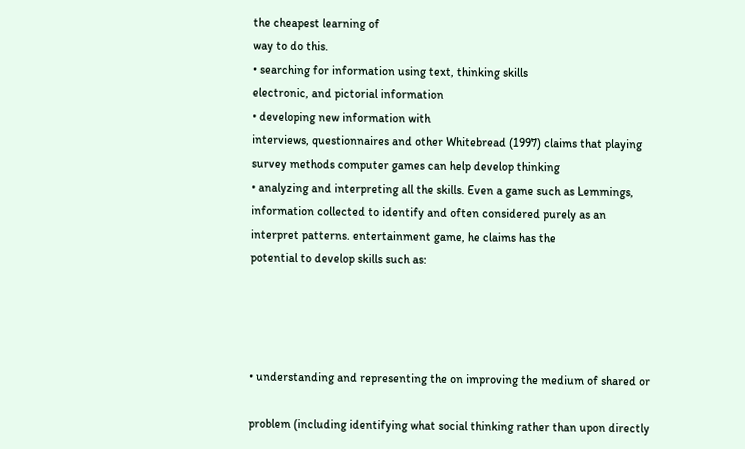the cheapest learning of
way to do this.
• searching for information using text, thinking skills
electronic, and pictorial information
• developing new information with
interviews, questionnaires and other Whitebread (1997) claims that playing
survey methods computer games can help develop thinking
• analyzing and interpreting all the skills. Even a game such as Lemmings,
information collected to identify and often considered purely as an
interpret patterns. entertainment game, he claims has the
potential to develop skills such as:




• understanding and representing the on improving the medium of shared or

problem (including identifying what social thinking rather than upon directly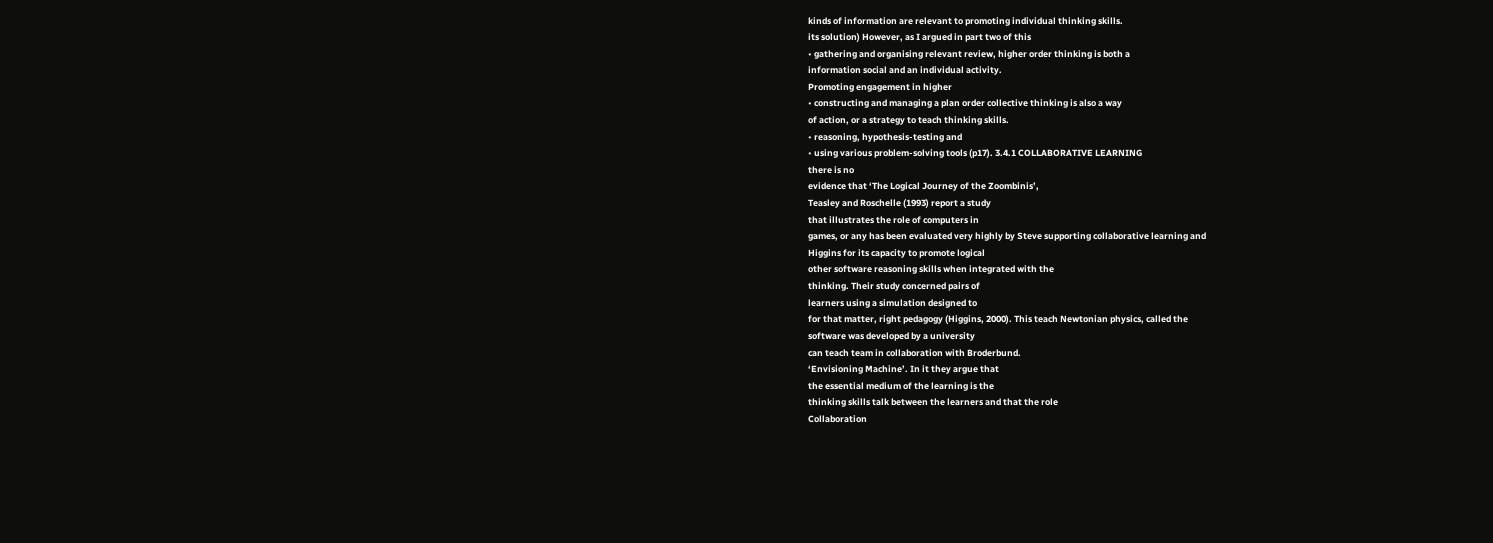kinds of information are relevant to promoting individual thinking skills.
its solution) However, as I argued in part two of this
• gathering and organising relevant review, higher order thinking is both a
information social and an individual activity.
Promoting engagement in higher
• constructing and managing a plan order collective thinking is also a way
of action, or a strategy to teach thinking skills.
• reasoning, hypothesis-testing and
• using various problem-solving tools (p17). 3.4.1 COLLABORATIVE LEARNING
there is no
evidence that ‘The Logical Journey of the Zoombinis’,
Teasley and Roschelle (1993) report a study
that illustrates the role of computers in
games, or any has been evaluated very highly by Steve supporting collaborative learning and
Higgins for its capacity to promote logical
other software reasoning skills when integrated with the
thinking. Their study concerned pairs of
learners using a simulation designed to
for that matter, right pedagogy (Higgins, 2000). This teach Newtonian physics, called the
software was developed by a university
can teach team in collaboration with Broderbund.
‘Envisioning Machine’. In it they argue that
the essential medium of the learning is the
thinking skills talk between the learners and that the role
Collaboration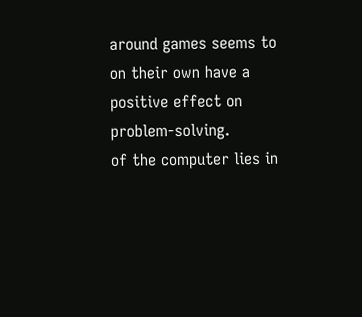around games seems to
on their own have a positive effect on problem-solving.
of the computer lies in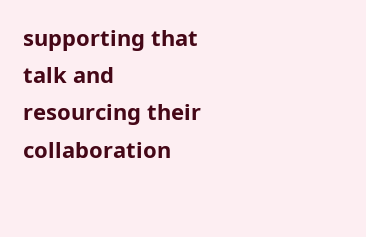supporting that
talk and resourcing their collaboration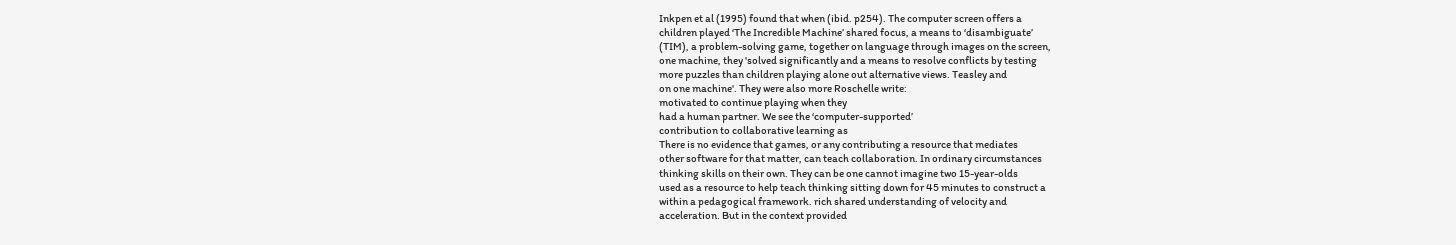Inkpen et al (1995) found that when (ibid. p254). The computer screen offers a
children played ‘The Incredible Machine’ shared focus, a means to ‘disambiguate’
(TIM), a problem-solving game, together on language through images on the screen,
one machine, they 'solved significantly and a means to resolve conflicts by testing
more puzzles than children playing alone out alternative views. Teasley and
on one machine'. They were also more Roschelle write:
motivated to continue playing when they
had a human partner. We see the ‘computer-supported’
contribution to collaborative learning as
There is no evidence that games, or any contributing a resource that mediates
other software for that matter, can teach collaboration. In ordinary circumstances
thinking skills on their own. They can be one cannot imagine two 15-year-olds
used as a resource to help teach thinking sitting down for 45 minutes to construct a
within a pedagogical framework. rich shared understanding of velocity and
acceleration. But in the context provided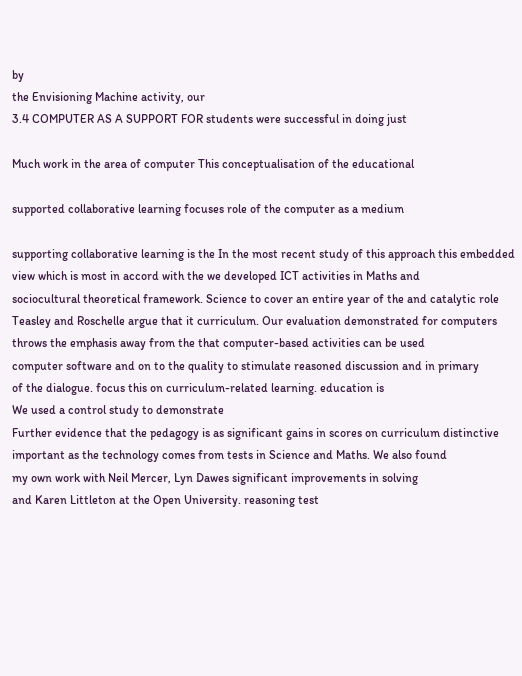by
the Envisioning Machine activity, our
3.4 COMPUTER AS A SUPPORT FOR students were successful in doing just

Much work in the area of computer This conceptualisation of the educational

supported collaborative learning focuses role of the computer as a medium

supporting collaborative learning is the In the most recent study of this approach this embedded
view which is most in accord with the we developed ICT activities in Maths and
sociocultural theoretical framework. Science to cover an entire year of the and catalytic role
Teasley and Roschelle argue that it curriculum. Our evaluation demonstrated for computers
throws the emphasis away from the that computer-based activities can be used
computer software and on to the quality to stimulate reasoned discussion and in primary
of the dialogue. focus this on curriculum-related learning. education is
We used a control study to demonstrate
Further evidence that the pedagogy is as significant gains in scores on curriculum distinctive
important as the technology comes from tests in Science and Maths. We also found
my own work with Neil Mercer, Lyn Dawes significant improvements in solving
and Karen Littleton at the Open University. reasoning test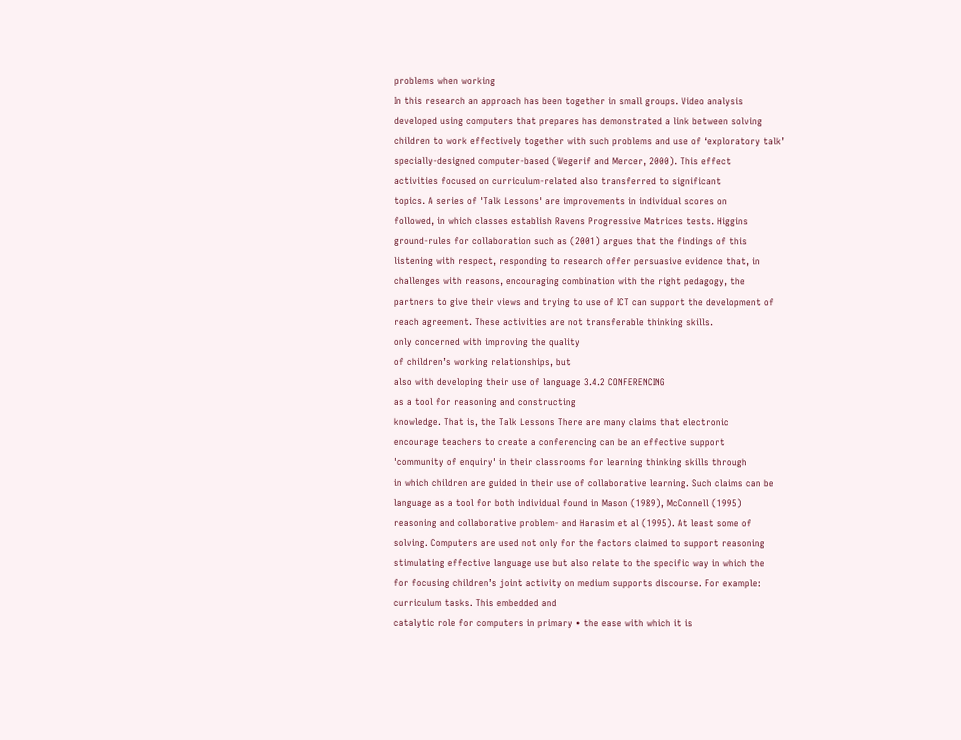problems when working
In this research an approach has been together in small groups. Video analysis
developed using computers that prepares has demonstrated a link between solving
children to work effectively together with such problems and use of ‘exploratory talk’
specially-designed computer-based (Wegerif and Mercer, 2000). This effect
activities focused on curriculum-related also transferred to significant
topics. A series of 'Talk Lessons' are improvements in individual scores on
followed, in which classes establish Ravens Progressive Matrices tests. Higgins
ground-rules for collaboration such as (2001) argues that the findings of this
listening with respect, responding to research offer persuasive evidence that, in
challenges with reasons, encouraging combination with the right pedagogy, the
partners to give their views and trying to use of ICT can support the development of
reach agreement. These activities are not transferable thinking skills.
only concerned with improving the quality
of children’s working relationships, but
also with developing their use of language 3.4.2 CONFERENCING
as a tool for reasoning and constructing
knowledge. That is, the Talk Lessons There are many claims that electronic
encourage teachers to create a conferencing can be an effective support
'community of enquiry' in their classrooms for learning thinking skills through
in which children are guided in their use of collaborative learning. Such claims can be
language as a tool for both individual found in Mason (1989), McConnell (1995)
reasoning and collaborative problem- and Harasim et al (1995). At least some of
solving. Computers are used not only for the factors claimed to support reasoning
stimulating effective language use but also relate to the specific way in which the
for focusing children’s joint activity on medium supports discourse. For example:
curriculum tasks. This embedded and
catalytic role for computers in primary • the ease with which it is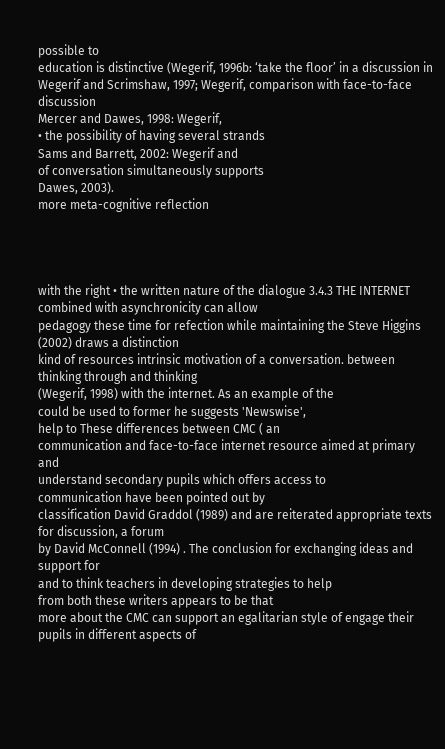possible to
education is distinctive (Wegerif, 1996b: ‘take the floor’ in a discussion in
Wegerif and Scrimshaw, 1997; Wegerif, comparison with face-to-face discussion
Mercer and Dawes, 1998: Wegerif,
• the possibility of having several strands
Sams and Barrett, 2002: Wegerif and
of conversation simultaneously supports
Dawes, 2003).
more meta-cognitive reflection




with the right • the written nature of the dialogue 3.4.3 THE INTERNET
combined with asynchronicity can allow
pedagogy these time for refection while maintaining the Steve Higgins (2002) draws a distinction
kind of resources intrinsic motivation of a conversation. between thinking through and thinking
(Wegerif, 1998) with the internet. As an example of the
could be used to former he suggests 'Newswise',
help to These differences between CMC ( an
communication and face-to-face internet resource aimed at primary and
understand secondary pupils which offers access to
communication have been pointed out by
classification David Graddol (1989) and are reiterated appropriate texts for discussion, a forum
by David McConnell (1994) . The conclusion for exchanging ideas and support for
and to think teachers in developing strategies to help
from both these writers appears to be that
more about the CMC can support an egalitarian style of engage their pupils in different aspects of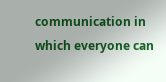communication in which everyone can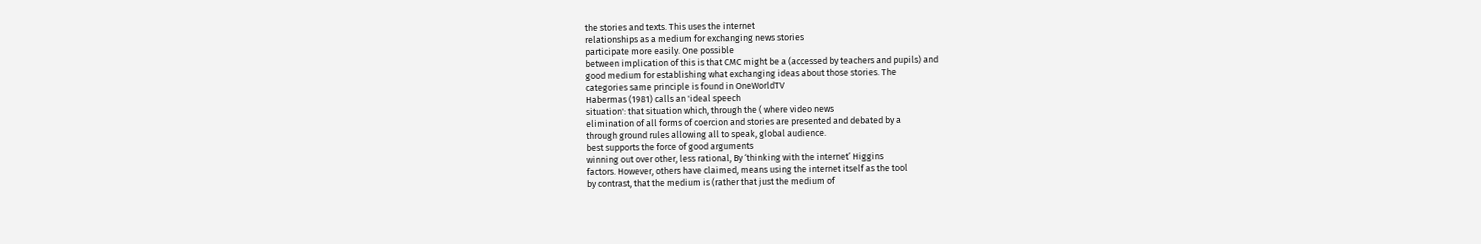the stories and texts. This uses the internet
relationships as a medium for exchanging news stories
participate more easily. One possible
between implication of this is that CMC might be a (accessed by teachers and pupils) and
good medium for establishing what exchanging ideas about those stories. The
categories same principle is found in OneWorldTV
Habermas (1981) calls an 'ideal speech
situation': that situation which, through the ( where video news
elimination of all forms of coercion and stories are presented and debated by a
through ground rules allowing all to speak, global audience.
best supports the force of good arguments
winning out over other, less rational, By ‘thinking with the internet’ Higgins
factors. However, others have claimed, means using the internet itself as the tool
by contrast, that the medium is (rather that just the medium of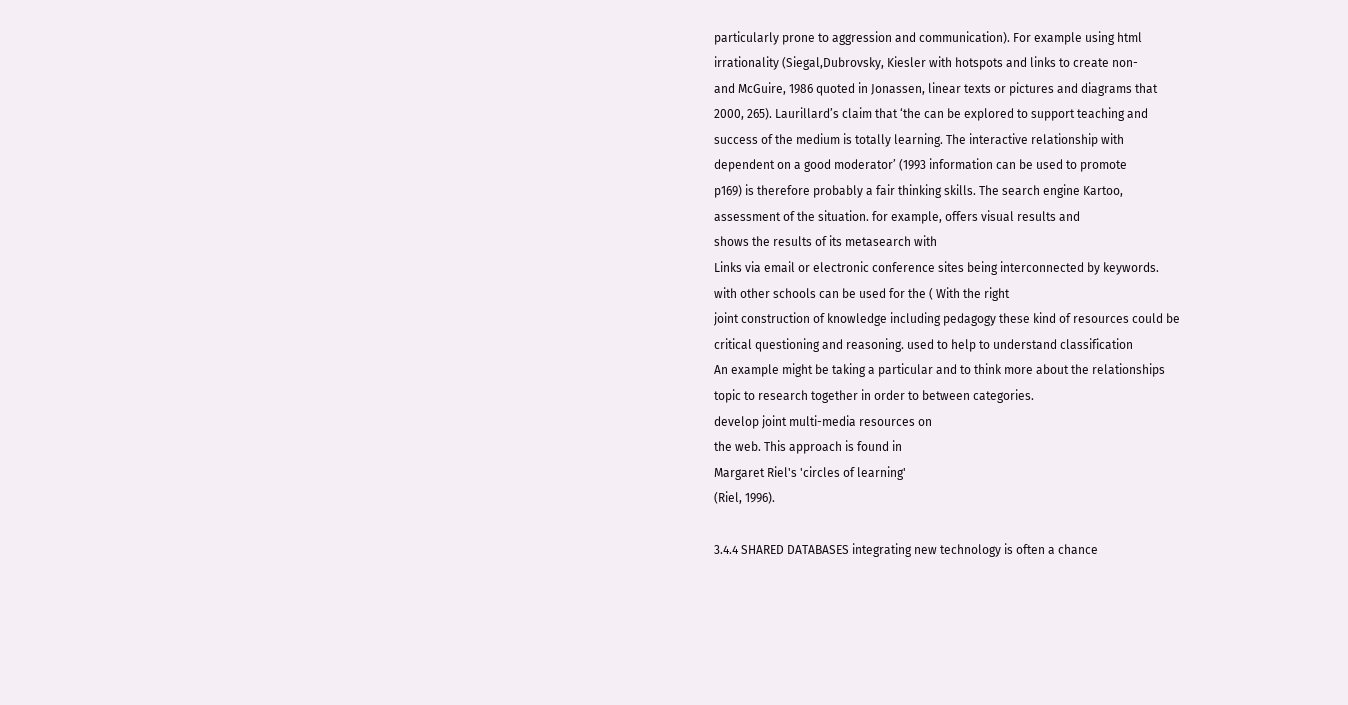particularly prone to aggression and communication). For example using html
irrationality (Siegal,Dubrovsky, Kiesler with hotspots and links to create non-
and McGuire, 1986 quoted in Jonassen, linear texts or pictures and diagrams that
2000, 265). Laurillard’s claim that ‘the can be explored to support teaching and
success of the medium is totally learning. The interactive relationship with
dependent on a good moderator’ (1993 information can be used to promote
p169) is therefore probably a fair thinking skills. The search engine Kartoo,
assessment of the situation. for example, offers visual results and
shows the results of its metasearch with
Links via email or electronic conference sites being interconnected by keywords.
with other schools can be used for the ( With the right
joint construction of knowledge including pedagogy these kind of resources could be
critical questioning and reasoning. used to help to understand classification
An example might be taking a particular and to think more about the relationships
topic to research together in order to between categories.
develop joint multi-media resources on
the web. This approach is found in
Margaret Riel's 'circles of learning'
(Riel, 1996).

3.4.4 SHARED DATABASES integrating new technology is often a chance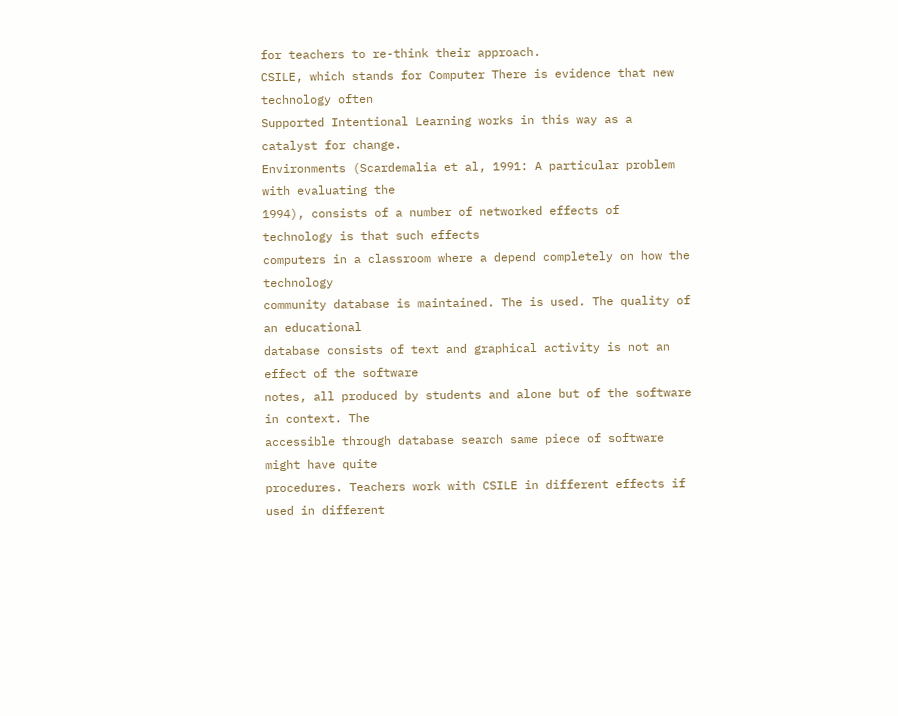for teachers to re-think their approach.
CSILE, which stands for Computer There is evidence that new technology often
Supported Intentional Learning works in this way as a catalyst for change.
Environments (Scardemalia et al, 1991: A particular problem with evaluating the
1994), consists of a number of networked effects of technology is that such effects
computers in a classroom where a depend completely on how the technology
community database is maintained. The is used. The quality of an educational
database consists of text and graphical activity is not an effect of the software
notes, all produced by students and alone but of the software in context. The
accessible through database search same piece of software might have quite
procedures. Teachers work with CSILE in different effects if used in different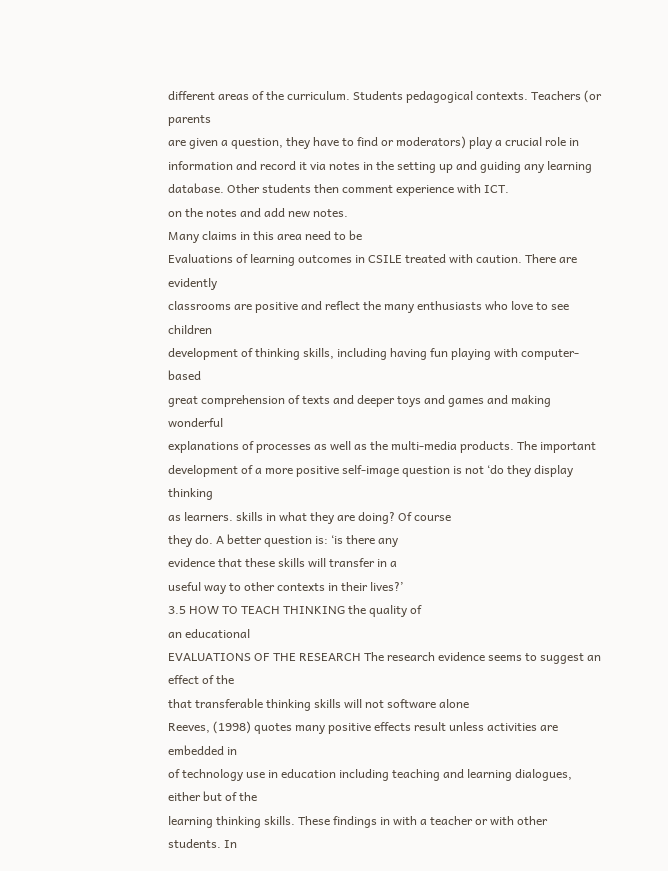different areas of the curriculum. Students pedagogical contexts. Teachers (or parents
are given a question, they have to find or moderators) play a crucial role in
information and record it via notes in the setting up and guiding any learning
database. Other students then comment experience with ICT.
on the notes and add new notes.
Many claims in this area need to be
Evaluations of learning outcomes in CSILE treated with caution. There are evidently
classrooms are positive and reflect the many enthusiasts who love to see children
development of thinking skills, including having fun playing with computer-based
great comprehension of texts and deeper toys and games and making wonderful
explanations of processes as well as the multi-media products. The important
development of a more positive self-image question is not ‘do they display thinking
as learners. skills in what they are doing? Of course
they do. A better question is: ‘is there any
evidence that these skills will transfer in a
useful way to other contexts in their lives?’
3.5 HOW TO TEACH THINKING the quality of
an educational
EVALUATIONS OF THE RESEARCH The research evidence seems to suggest an effect of the
that transferable thinking skills will not software alone
Reeves, (1998) quotes many positive effects result unless activities are embedded in
of technology use in education including teaching and learning dialogues, either but of the
learning thinking skills. These findings in with a teacher or with other students. In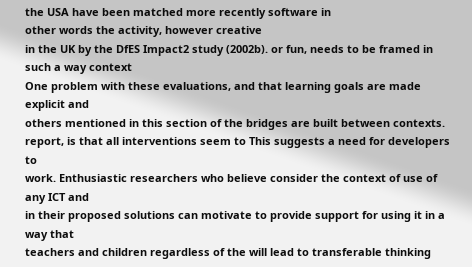the USA have been matched more recently software in
other words the activity, however creative
in the UK by the DfES Impact2 study (2002b). or fun, needs to be framed in such a way context
One problem with these evaluations, and that learning goals are made explicit and
others mentioned in this section of the bridges are built between contexts.
report, is that all interventions seem to This suggests a need for developers to
work. Enthusiastic researchers who believe consider the context of use of any ICT and
in their proposed solutions can motivate to provide support for using it in a way that
teachers and children regardless of the will lead to transferable thinking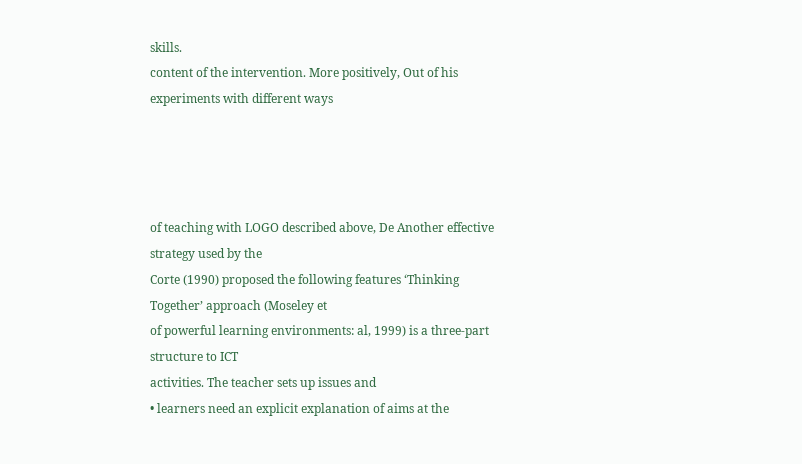skills.
content of the intervention. More positively, Out of his experiments with different ways




of teaching with LOGO described above, De Another effective strategy used by the
Corte (1990) proposed the following features ‘Thinking Together’ approach (Moseley et
of powerful learning environments: al, 1999) is a three-part structure to ICT
activities. The teacher sets up issues and
• learners need an explicit explanation of aims at the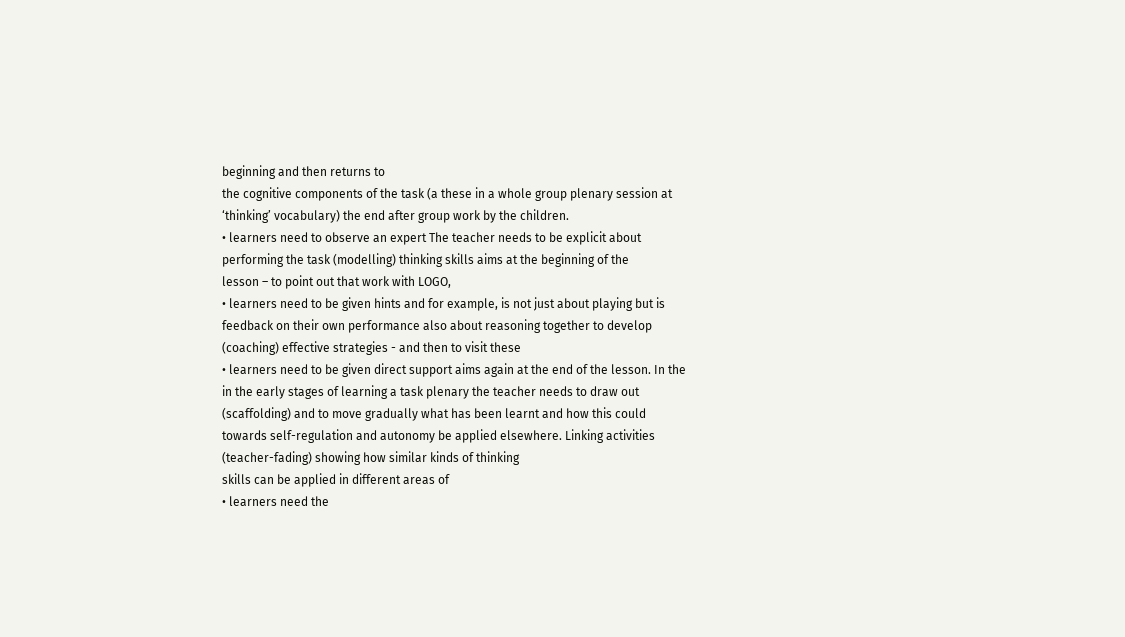beginning and then returns to
the cognitive components of the task (a these in a whole group plenary session at
‘thinking’ vocabulary) the end after group work by the children.
• learners need to observe an expert The teacher needs to be explicit about
performing the task (modelling) thinking skills aims at the beginning of the
lesson – to point out that work with LOGO,
• learners need to be given hints and for example, is not just about playing but is
feedback on their own performance also about reasoning together to develop
(coaching) effective strategies - and then to visit these
• learners need to be given direct support aims again at the end of the lesson. In the
in the early stages of learning a task plenary the teacher needs to draw out
(scaffolding) and to move gradually what has been learnt and how this could
towards self-regulation and autonomy be applied elsewhere. Linking activities
(teacher-fading) showing how similar kinds of thinking
skills can be applied in different areas of
• learners need the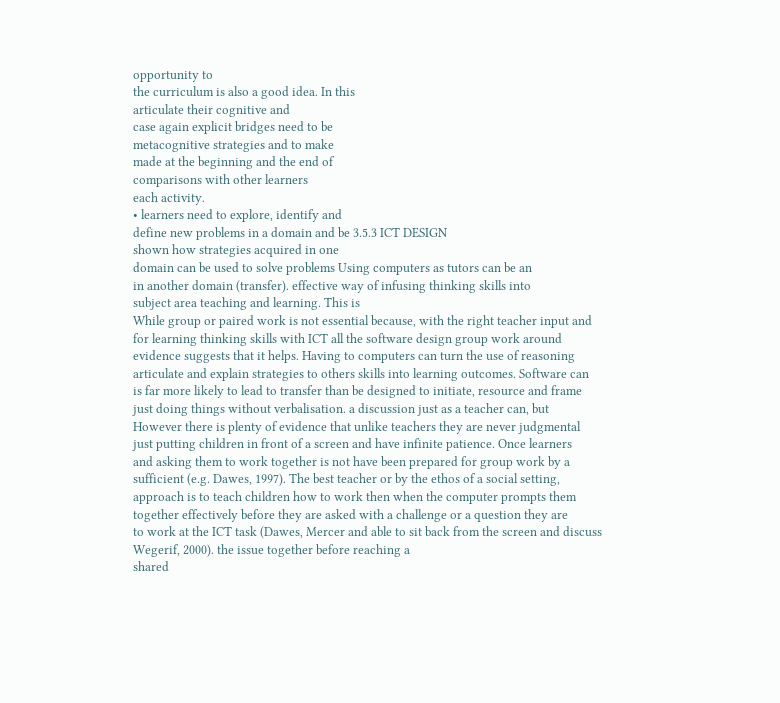opportunity to
the curriculum is also a good idea. In this
articulate their cognitive and
case again explicit bridges need to be
metacognitive strategies and to make
made at the beginning and the end of
comparisons with other learners
each activity.
• learners need to explore, identify and
define new problems in a domain and be 3.5.3 ICT DESIGN
shown how strategies acquired in one
domain can be used to solve problems Using computers as tutors can be an
in another domain (transfer). effective way of infusing thinking skills into
subject area teaching and learning. This is
While group or paired work is not essential because, with the right teacher input and
for learning thinking skills with ICT all the software design group work around
evidence suggests that it helps. Having to computers can turn the use of reasoning
articulate and explain strategies to others skills into learning outcomes. Software can
is far more likely to lead to transfer than be designed to initiate, resource and frame
just doing things without verbalisation. a discussion just as a teacher can, but
However there is plenty of evidence that unlike teachers they are never judgmental
just putting children in front of a screen and have infinite patience. Once learners
and asking them to work together is not have been prepared for group work by a
sufficient (e.g. Dawes, 1997). The best teacher or by the ethos of a social setting,
approach is to teach children how to work then when the computer prompts them
together effectively before they are asked with a challenge or a question they are
to work at the ICT task (Dawes, Mercer and able to sit back from the screen and discuss
Wegerif, 2000). the issue together before reaching a
shared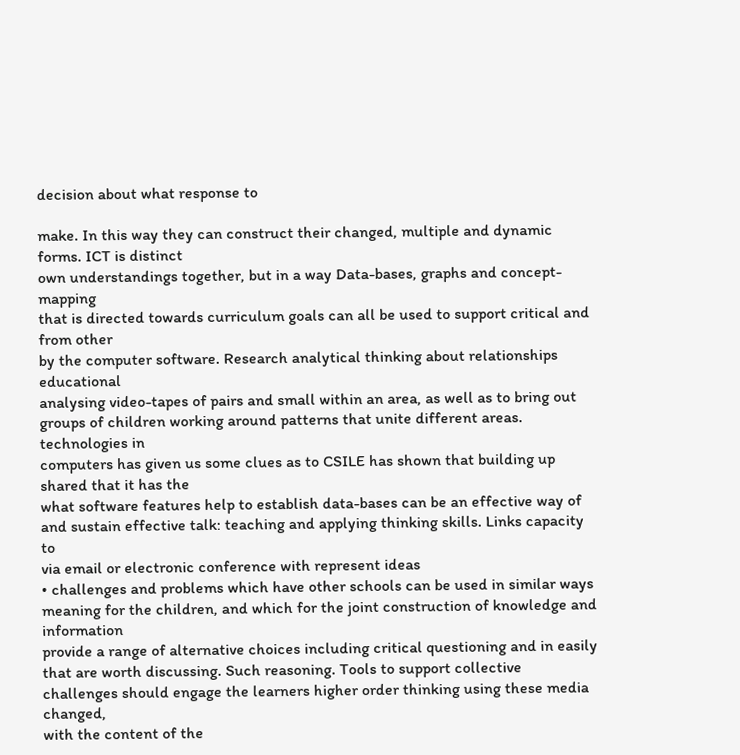decision about what response to

make. In this way they can construct their changed, multiple and dynamic forms. ICT is distinct
own understandings together, but in a way Data-bases, graphs and concept-mapping
that is directed towards curriculum goals can all be used to support critical and from other
by the computer software. Research analytical thinking about relationships educational
analysing video-tapes of pairs and small within an area, as well as to bring out
groups of children working around patterns that unite different areas. technologies in
computers has given us some clues as to CSILE has shown that building up shared that it has the
what software features help to establish data-bases can be an effective way of
and sustain effective talk: teaching and applying thinking skills. Links capacity to
via email or electronic conference with represent ideas
• challenges and problems which have other schools can be used in similar ways
meaning for the children, and which for the joint construction of knowledge and information
provide a range of alternative choices including critical questioning and in easily
that are worth discussing. Such reasoning. Tools to support collective
challenges should engage the learners higher order thinking using these media changed,
with the content of the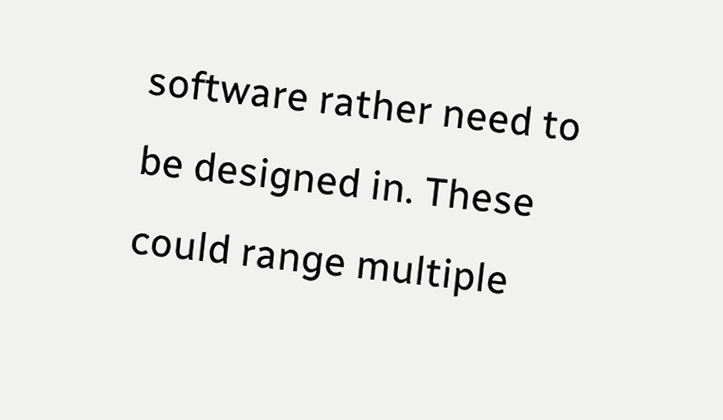software rather need to be designed in. These could range multiple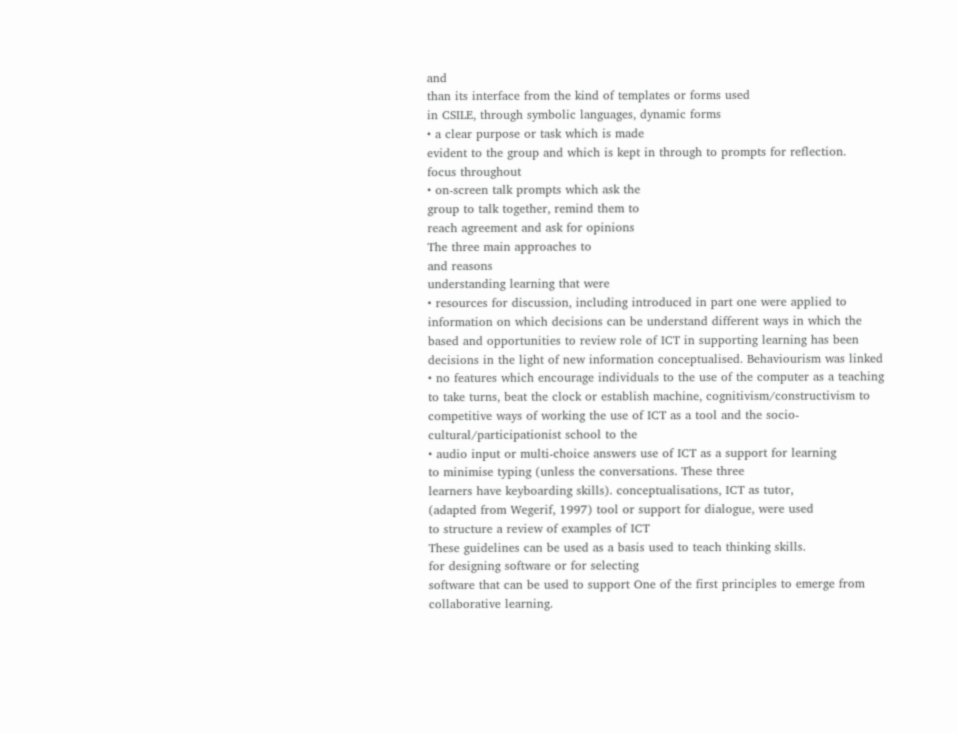and
than its interface from the kind of templates or forms used
in CSILE, through symbolic languages, dynamic forms
• a clear purpose or task which is made
evident to the group and which is kept in through to prompts for reflection.
focus throughout
• on-screen talk prompts which ask the
group to talk together, remind them to
reach agreement and ask for opinions
The three main approaches to
and reasons
understanding learning that were
• resources for discussion, including introduced in part one were applied to
information on which decisions can be understand different ways in which the
based and opportunities to review role of ICT in supporting learning has been
decisions in the light of new information conceptualised. Behaviourism was linked
• no features which encourage individuals to the use of the computer as a teaching
to take turns, beat the clock or establish machine, cognitivism/constructivism to
competitive ways of working the use of ICT as a tool and the socio-
cultural/participationist school to the
• audio input or multi-choice answers use of ICT as a support for learning
to minimise typing (unless the conversations. These three
learners have keyboarding skills). conceptualisations, ICT as tutor,
(adapted from Wegerif, 1997) tool or support for dialogue, were used
to structure a review of examples of ICT
These guidelines can be used as a basis used to teach thinking skills.
for designing software or for selecting
software that can be used to support One of the first principles to emerge from
collaborative learning.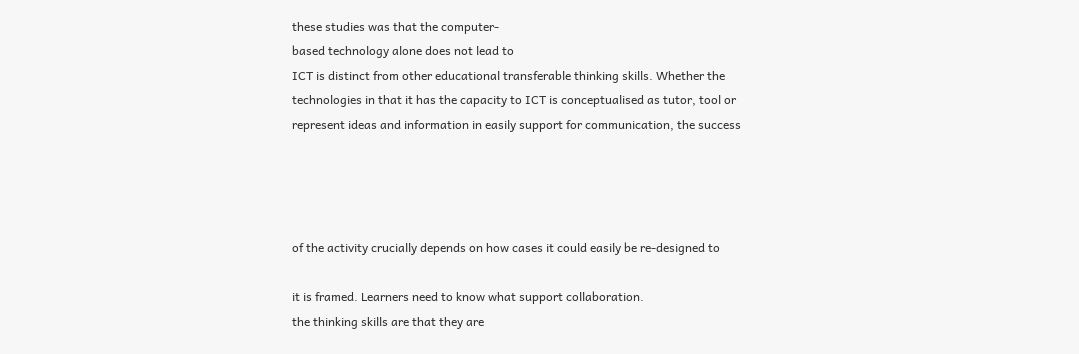these studies was that the computer-
based technology alone does not lead to
ICT is distinct from other educational transferable thinking skills. Whether the
technologies in that it has the capacity to ICT is conceptualised as tutor, tool or
represent ideas and information in easily support for communication, the success




of the activity crucially depends on how cases it could easily be re-designed to

it is framed. Learners need to know what support collaboration.
the thinking skills are that they are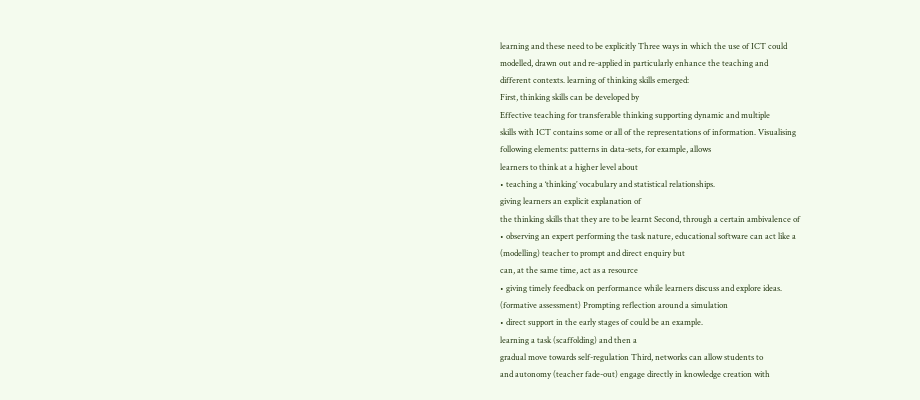learning and these need to be explicitly Three ways in which the use of ICT could
modelled, drawn out and re-applied in particularly enhance the teaching and
different contexts. learning of thinking skills emerged:
First, thinking skills can be developed by
Effective teaching for transferable thinking supporting dynamic and multiple
skills with ICT contains some or all of the representations of information. Visualising
following elements: patterns in data-sets, for example, allows
learners to think at a higher level about
• teaching a ‘thinking’ vocabulary and statistical relationships.
giving learners an explicit explanation of
the thinking skills that they are to be learnt Second, through a certain ambivalence of
• observing an expert performing the task nature, educational software can act like a
(modelling) teacher to prompt and direct enquiry but
can, at the same time, act as a resource
• giving timely feedback on performance while learners discuss and explore ideas.
(formative assessment) Prompting reflection around a simulation
• direct support in the early stages of could be an example.
learning a task (scaffolding) and then a
gradual move towards self-regulation Third, networks can allow students to
and autonomy (teacher fade-out) engage directly in knowledge creation with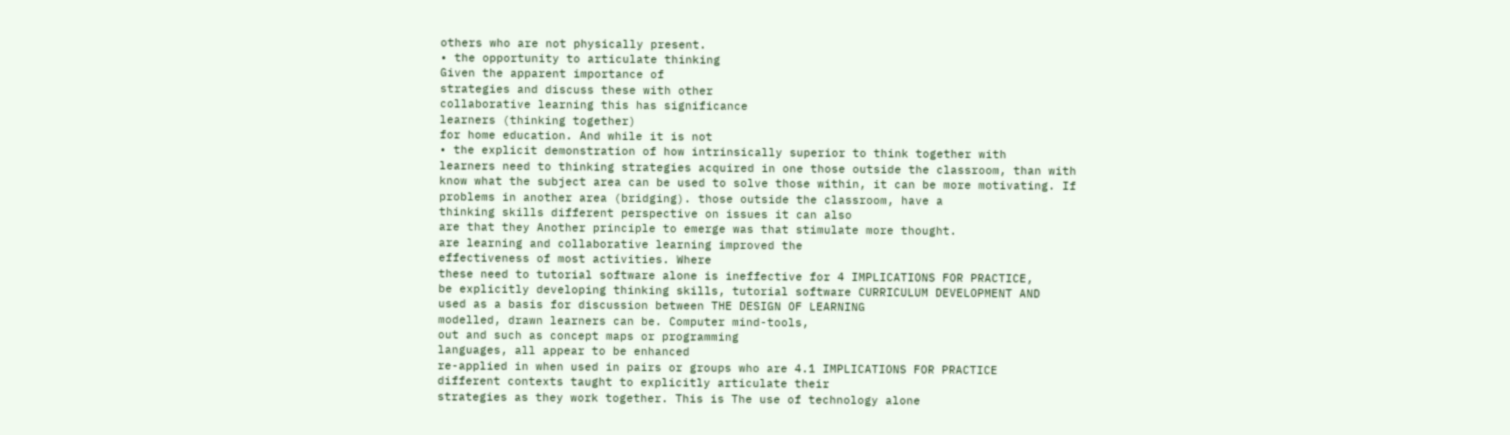others who are not physically present.
• the opportunity to articulate thinking
Given the apparent importance of
strategies and discuss these with other
collaborative learning this has significance
learners (thinking together)
for home education. And while it is not
• the explicit demonstration of how intrinsically superior to think together with
learners need to thinking strategies acquired in one those outside the classroom, than with
know what the subject area can be used to solve those within, it can be more motivating. If
problems in another area (bridging). those outside the classroom, have a
thinking skills different perspective on issues it can also
are that they Another principle to emerge was that stimulate more thought.
are learning and collaborative learning improved the
effectiveness of most activities. Where
these need to tutorial software alone is ineffective for 4 IMPLICATIONS FOR PRACTICE,
be explicitly developing thinking skills, tutorial software CURRICULUM DEVELOPMENT AND
used as a basis for discussion between THE DESIGN OF LEARNING
modelled, drawn learners can be. Computer mind-tools,
out and such as concept maps or programming
languages, all appear to be enhanced
re-applied in when used in pairs or groups who are 4.1 IMPLICATIONS FOR PRACTICE
different contexts taught to explicitly articulate their
strategies as they work together. This is The use of technology alone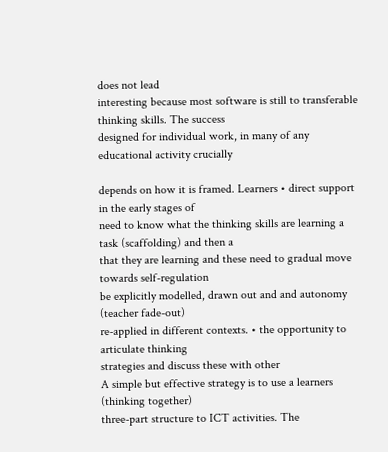does not lead
interesting because most software is still to transferable thinking skills. The success
designed for individual work, in many of any educational activity crucially

depends on how it is framed. Learners • direct support in the early stages of
need to know what the thinking skills are learning a task (scaffolding) and then a
that they are learning and these need to gradual move towards self-regulation
be explicitly modelled, drawn out and and autonomy (teacher fade-out)
re-applied in different contexts. • the opportunity to articulate thinking
strategies and discuss these with other
A simple but effective strategy is to use a learners (thinking together)
three-part structure to ICT activities. The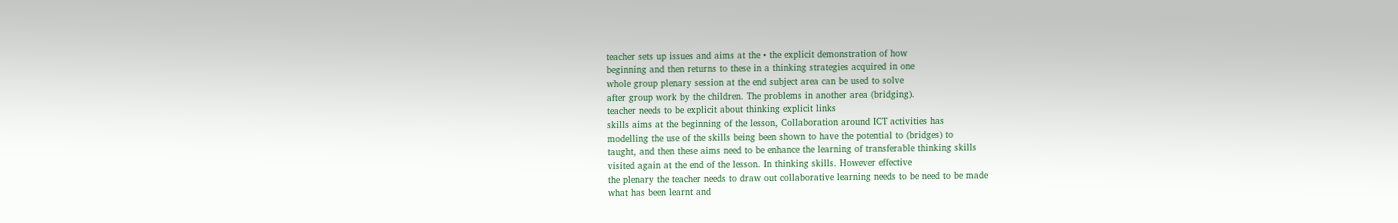teacher sets up issues and aims at the • the explicit demonstration of how
beginning and then returns to these in a thinking strategies acquired in one
whole group plenary session at the end subject area can be used to solve
after group work by the children. The problems in another area (bridging).
teacher needs to be explicit about thinking explicit links
skills aims at the beginning of the lesson, Collaboration around ICT activities has
modelling the use of the skills being been shown to have the potential to (bridges) to
taught, and then these aims need to be enhance the learning of transferable thinking skills
visited again at the end of the lesson. In thinking skills. However effective
the plenary the teacher needs to draw out collaborative learning needs to be need to be made
what has been learnt and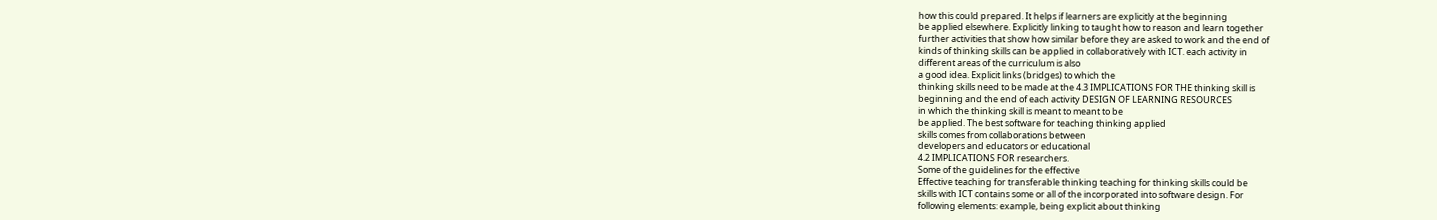how this could prepared. It helps if learners are explicitly at the beginning
be applied elsewhere. Explicitly linking to taught how to reason and learn together
further activities that show how similar before they are asked to work and the end of
kinds of thinking skills can be applied in collaboratively with ICT. each activity in
different areas of the curriculum is also
a good idea. Explicit links (bridges) to which the
thinking skills need to be made at the 4.3 IMPLICATIONS FOR THE thinking skill is
beginning and the end of each activity DESIGN OF LEARNING RESOURCES
in which the thinking skill is meant to meant to be
be applied. The best software for teaching thinking applied
skills comes from collaborations between
developers and educators or educational
4.2 IMPLICATIONS FOR researchers.
Some of the guidelines for the effective
Effective teaching for transferable thinking teaching for thinking skills could be
skills with ICT contains some or all of the incorporated into software design. For
following elements: example, being explicit about thinking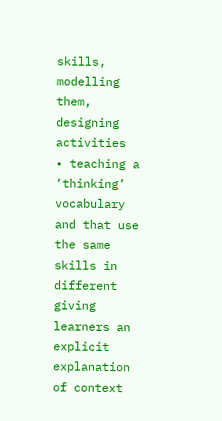skills, modelling them, designing activities
• teaching a ‘thinking’ vocabulary and that use the same skills in different
giving learners an explicit explanation of context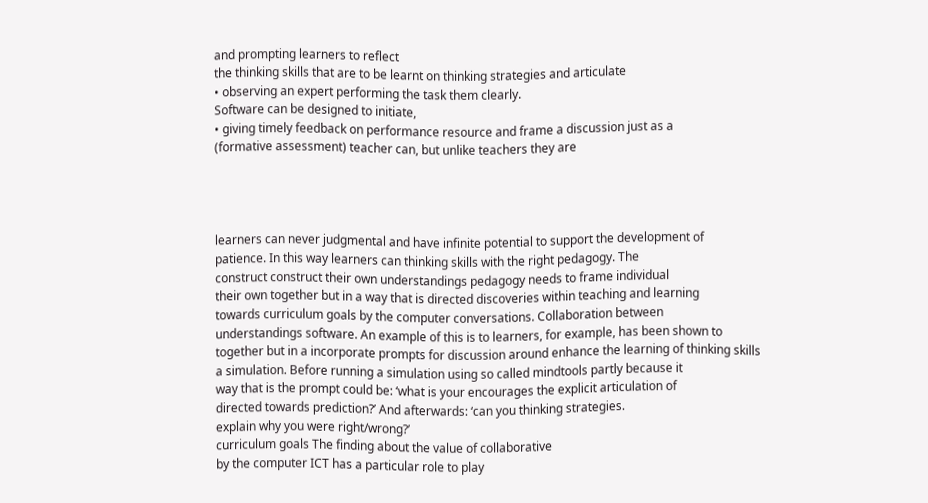and prompting learners to reflect
the thinking skills that are to be learnt on thinking strategies and articulate
• observing an expert performing the task them clearly.
Software can be designed to initiate,
• giving timely feedback on performance resource and frame a discussion just as a
(formative assessment) teacher can, but unlike teachers they are




learners can never judgmental and have infinite potential to support the development of
patience. In this way learners can thinking skills with the right pedagogy. The
construct construct their own understandings pedagogy needs to frame individual
their own together but in a way that is directed discoveries within teaching and learning
towards curriculum goals by the computer conversations. Collaboration between
understandings software. An example of this is to learners, for example, has been shown to
together but in a incorporate prompts for discussion around enhance the learning of thinking skills
a simulation. Before running a simulation using so called mindtools partly because it
way that is the prompt could be: ‘what is your encourages the explicit articulation of
directed towards prediction?’ And afterwards: ‘can you thinking strategies.
explain why you were right/wrong?’
curriculum goals The finding about the value of collaborative
by the computer ICT has a particular role to play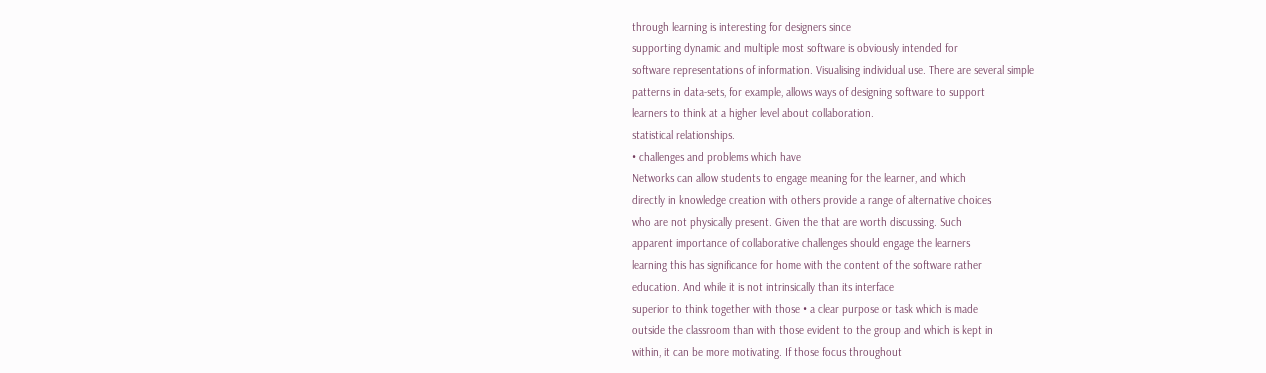through learning is interesting for designers since
supporting dynamic and multiple most software is obviously intended for
software representations of information. Visualising individual use. There are several simple
patterns in data-sets, for example, allows ways of designing software to support
learners to think at a higher level about collaboration.
statistical relationships.
• challenges and problems which have
Networks can allow students to engage meaning for the learner, and which
directly in knowledge creation with others provide a range of alternative choices
who are not physically present. Given the that are worth discussing. Such
apparent importance of collaborative challenges should engage the learners
learning this has significance for home with the content of the software rather
education. And while it is not intrinsically than its interface
superior to think together with those • a clear purpose or task which is made
outside the classroom than with those evident to the group and which is kept in
within, it can be more motivating. If those focus throughout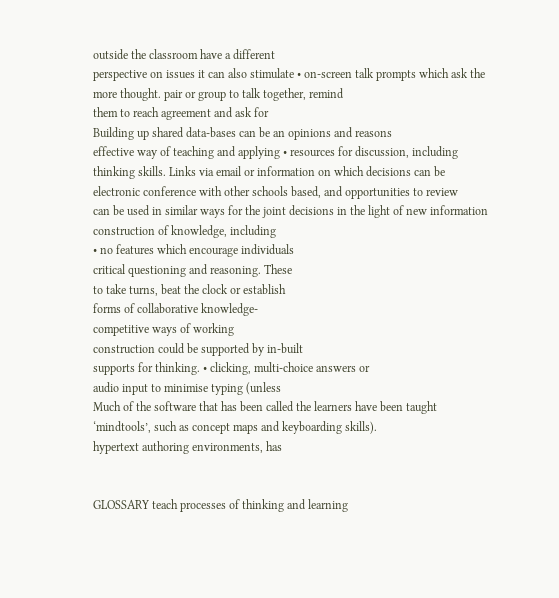outside the classroom have a different
perspective on issues it can also stimulate • on-screen talk prompts which ask the
more thought. pair or group to talk together, remind
them to reach agreement and ask for
Building up shared data-bases can be an opinions and reasons
effective way of teaching and applying • resources for discussion, including
thinking skills. Links via email or information on which decisions can be
electronic conference with other schools based, and opportunities to review
can be used in similar ways for the joint decisions in the light of new information
construction of knowledge, including
• no features which encourage individuals
critical questioning and reasoning. These
to take turns, beat the clock or establish
forms of collaborative knowledge-
competitive ways of working
construction could be supported by in-built
supports for thinking. • clicking, multi-choice answers or
audio input to minimise typing (unless
Much of the software that has been called the learners have been taught
‘mindtools’, such as concept maps and keyboarding skills).
hypertext authoring environments, has


GLOSSARY teach processes of thinking and learning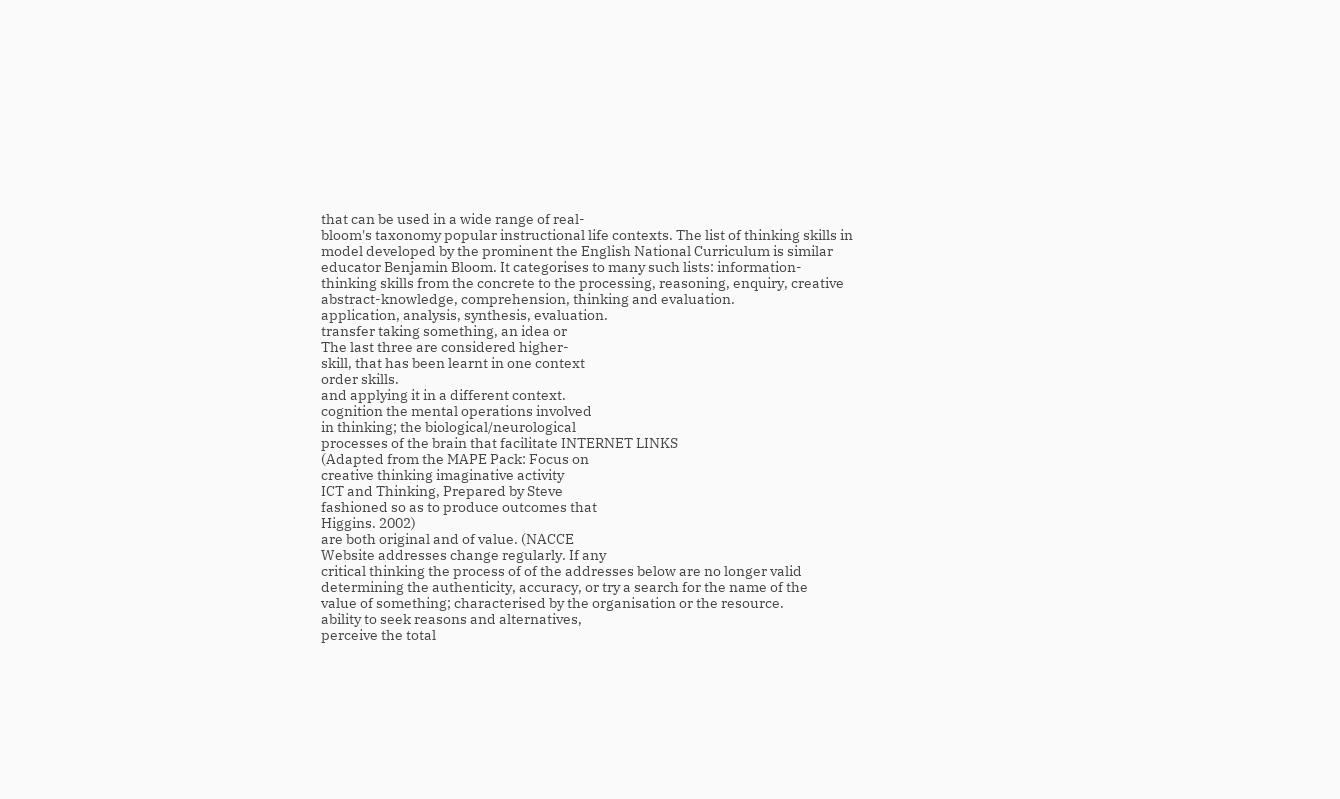that can be used in a wide range of real-
bloom's taxonomy popular instructional life contexts. The list of thinking skills in
model developed by the prominent the English National Curriculum is similar
educator Benjamin Bloom. It categorises to many such lists: information-
thinking skills from the concrete to the processing, reasoning, enquiry, creative
abstract-knowledge, comprehension, thinking and evaluation.
application, analysis, synthesis, evaluation.
transfer taking something, an idea or
The last three are considered higher-
skill, that has been learnt in one context
order skills.
and applying it in a different context.
cognition the mental operations involved
in thinking; the biological/neurological
processes of the brain that facilitate INTERNET LINKS
(Adapted from the MAPE Pack: Focus on
creative thinking imaginative activity
ICT and Thinking, Prepared by Steve
fashioned so as to produce outcomes that
Higgins. 2002)
are both original and of value. (NACCE
Website addresses change regularly. If any
critical thinking the process of of the addresses below are no longer valid
determining the authenticity, accuracy, or try a search for the name of the
value of something; characterised by the organisation or the resource.
ability to seek reasons and alternatives,
perceive the total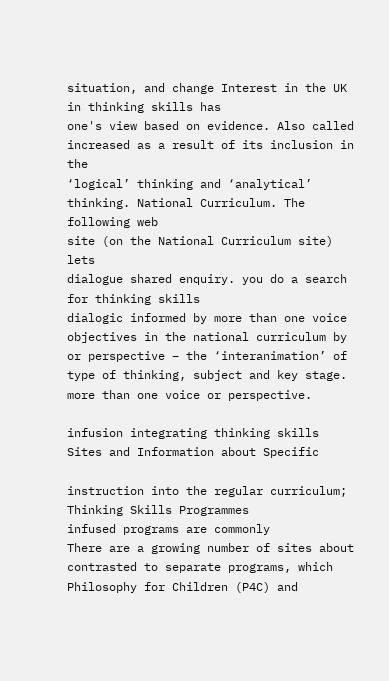situation, and change Interest in the UK in thinking skills has
one's view based on evidence. Also called increased as a result of its inclusion in the
‘logical’ thinking and ‘analytical’ thinking. National Curriculum. The following web
site (on the National Curriculum site) lets
dialogue shared enquiry. you do a search for thinking skills
dialogic informed by more than one voice objectives in the national curriculum by
or perspective – the ‘interanimation’ of type of thinking, subject and key stage.
more than one voice or perspective.

infusion integrating thinking skills Sites and Information about Specific

instruction into the regular curriculum; Thinking Skills Programmes
infused programs are commonly
There are a growing number of sites about
contrasted to separate programs, which
Philosophy for Children (P4C) and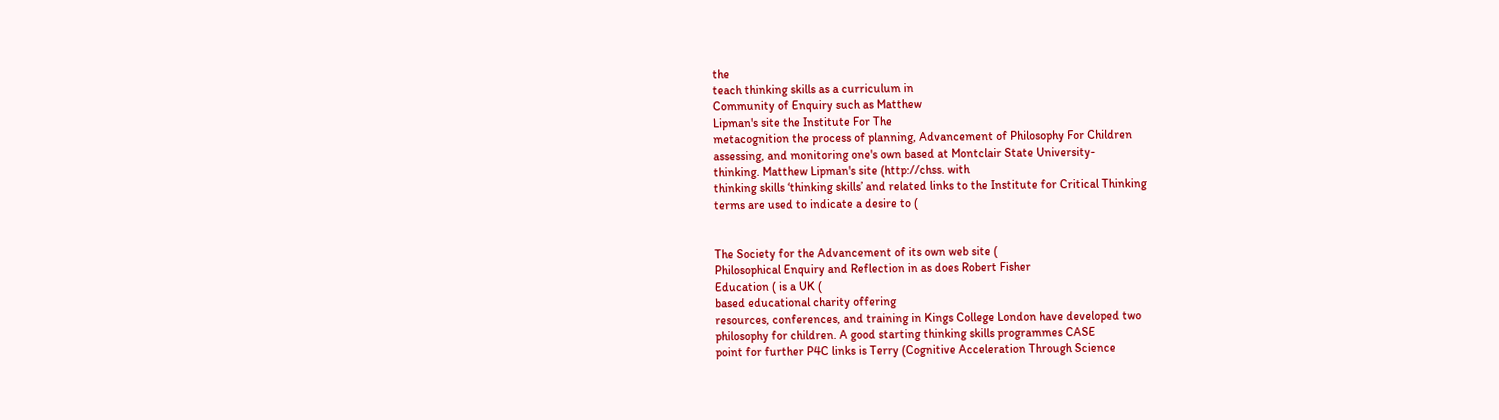the
teach thinking skills as a curriculum in
Community of Enquiry such as Matthew
Lipman's site the Institute For The
metacognition the process of planning, Advancement of Philosophy For Children
assessing, and monitoring one's own based at Montclair State University-
thinking. Matthew Lipman's site (http://chss. with
thinking skills ‘thinking skills’ and related links to the Institute for Critical Thinking
terms are used to indicate a desire to (


The Society for the Advancement of its own web site (
Philosophical Enquiry and Reflection in as does Robert Fisher
Education ( is a UK (
based educational charity offering
resources, conferences, and training in Kings College London have developed two
philosophy for children. A good starting thinking skills programmes CASE
point for further P4C links is Terry (Cognitive Acceleration Through Science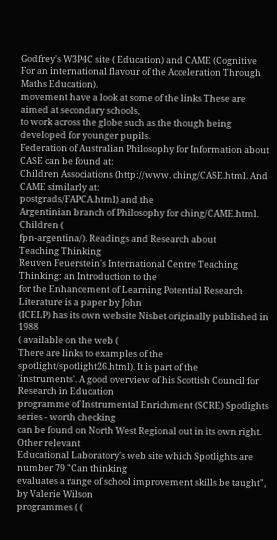Godfrey's W3P4C site ( Education) and CAME (Cognitive
For an international flavour of the Acceleration Through Maths Education).
movement have a look at some of the links These are aimed at secondary schools,
to work across the globe such as the though being developed for younger pupils.
Federation of Australian Philosophy for Information about CASE can be found at:
Children Associations (http://www. ching/CASE.html. And CAME similarly at:
postgrads/FAPCA.html) and the
Argentinian branch of Philosophy for ching/CAME.html.
Children (
fpn-argentina/). Readings and Research about
Teaching Thinking
Reuven Feuerstein's International Centre Teaching Thinking: an Introduction to the
for the Enhancement of Learning Potential Research Literature is a paper by John
(ICELP) has its own website Nisbet originally published in 1988
( available on the web (
There are links to examples of the spotlight/spotlight26.html). It is part of the
'instruments'. A good overview of his Scottish Council for Research in Education
programme of Instrumental Enrichment (SCRE) Spotlights series - worth checking
can be found on North West Regional out in its own right. Other relevant
Educational Laboratory's web site which Spotlights are number 79 "Can thinking
evaluates a range of school improvement skills be taught", by Valerie Wilson
programmes ( (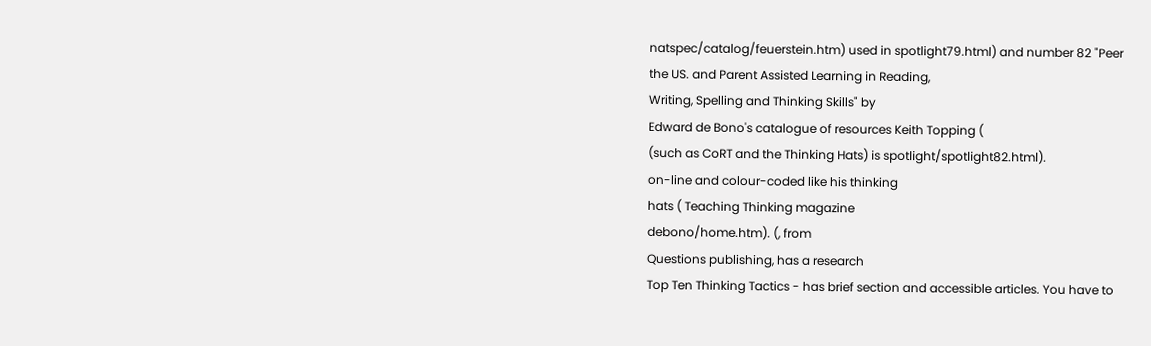natspec/catalog/feuerstein.htm) used in spotlight79.html) and number 82 "Peer
the US. and Parent Assisted Learning in Reading,
Writing, Spelling and Thinking Skills" by
Edward de Bono's catalogue of resources Keith Topping (
(such as CoRT and the Thinking Hats) is spotlight/spotlight82.html).
on-line and colour-coded like his thinking
hats ( Teaching Thinking magazine
debono/home.htm). (, from
Questions publishing, has a research
Top Ten Thinking Tactics - has brief section and accessible articles. You have to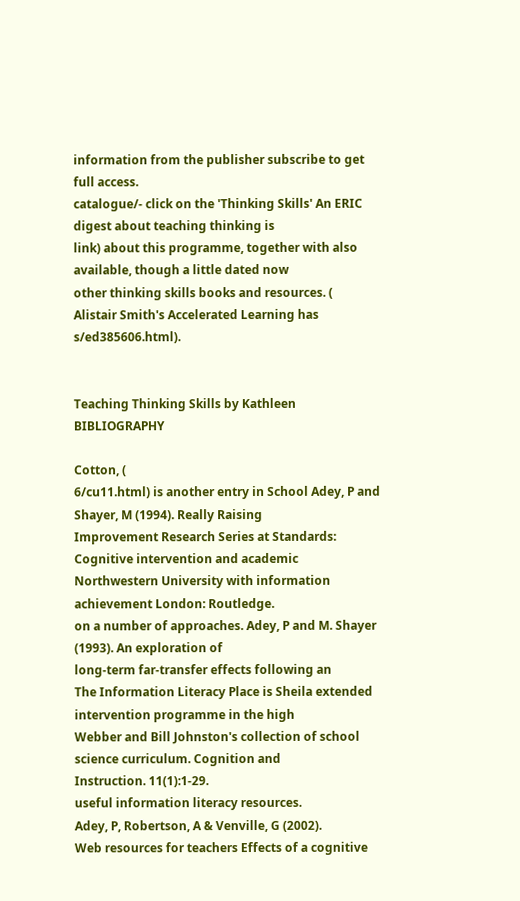information from the publisher subscribe to get full access.
catalogue/- click on the 'Thinking Skills' An ERIC digest about teaching thinking is
link) about this programme, together with also available, though a little dated now
other thinking skills books and resources. (
Alistair Smith's Accelerated Learning has s/ed385606.html).


Teaching Thinking Skills by Kathleen BIBLIOGRAPHY

Cotton, (
6/cu11.html) is another entry in School Adey, P and Shayer, M (1994). Really Raising
Improvement Research Series at Standards: Cognitive intervention and academic
Northwestern University with information achievement London: Routledge.
on a number of approaches. Adey, P and M. Shayer (1993). An exploration of
long-term far-transfer effects following an
The Information Literacy Place is Sheila extended intervention programme in the high
Webber and Bill Johnston's collection of school science curriculum. Cognition and
Instruction. 11(1):1-29.
useful information literacy resources.
Adey, P, Robertson, A & Venville, G (2002).
Web resources for teachers Effects of a cognitive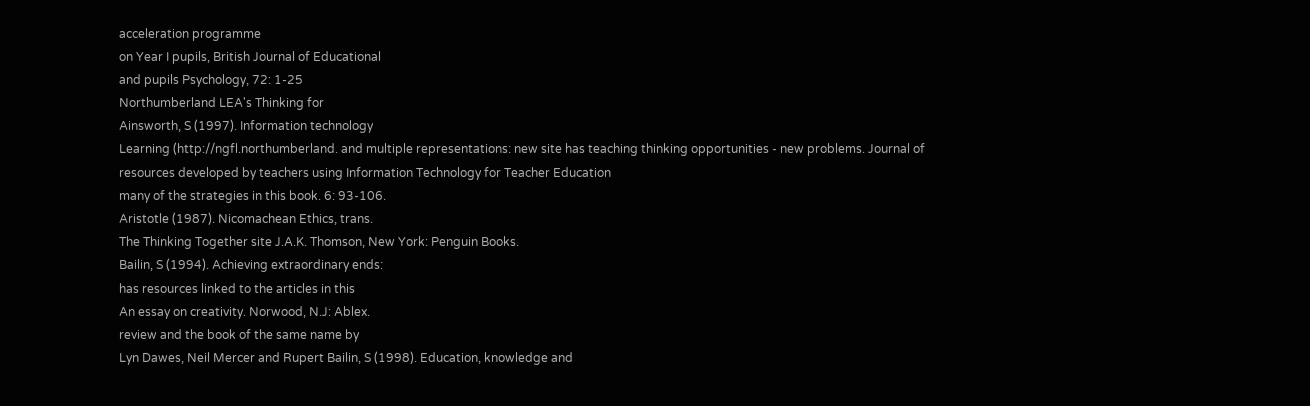acceleration programme
on Year I pupils, British Journal of Educational
and pupils Psychology, 72: 1-25
Northumberland LEA's Thinking for
Ainsworth, S (1997). Information technology
Learning (http://ngfl.northumberland. and multiple representations: new site has teaching thinking opportunities - new problems. Journal of
resources developed by teachers using Information Technology for Teacher Education
many of the strategies in this book. 6: 93-106.
Aristotle (1987). Nicomachean Ethics, trans.
The Thinking Together site J.A.K. Thomson, New York: Penguin Books.
Bailin, S (1994). Achieving extraordinary ends:
has resources linked to the articles in this
An essay on creativity. Norwood, N.J: Ablex.
review and the book of the same name by
Lyn Dawes, Neil Mercer and Rupert Bailin, S (1998). Education, knowledge and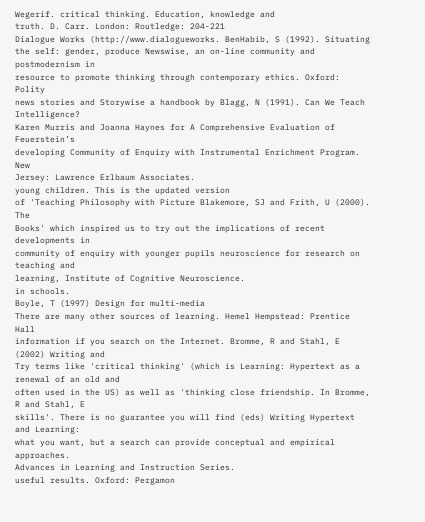Wegerif. critical thinking. Education, knowledge and
truth. D. Carr. London: Routledge: 204-221
Dialogue Works (http://www.dialogueworks. BenHabib, S (1992). Situating the self: gender, produce Newswise, an on-line community and postmodernism in
resource to promote thinking through contemporary ethics. Oxford: Polity
news stories and Storywise a handbook by Blagg, N (1991). Can We Teach Intelligence?
Karen Murris and Joanna Haynes for A Comprehensive Evaluation of Feuerstein’s
developing Community of Enquiry with Instrumental Enrichment Program. New
Jersey: Lawrence Erlbaum Associates.
young children. This is the updated version
of 'Teaching Philosophy with Picture Blakemore, SJ and Frith, U (2000). The
Books' which inspired us to try out the implications of recent developments in
community of enquiry with younger pupils neuroscience for research on teaching and
learning, Institute of Cognitive Neuroscience.
in schools.
Boyle, T (1997) Design for multi-media
There are many other sources of learning. Hemel Hempstead: Prentice Hall
information if you search on the Internet. Bromme, R and Stahl, E (2002) Writing and
Try terms like 'critical thinking' (which is Learning: Hypertext as a renewal of an old and
often used in the US) as well as 'thinking close friendship. In Bromme, R and Stahl, E
skills'. There is no guarantee you will find (eds) Writing Hypertext and Learning:
what you want, but a search can provide conceptual and empirical approaches.
Advances in Learning and Instruction Series.
useful results. Oxford: Pergamon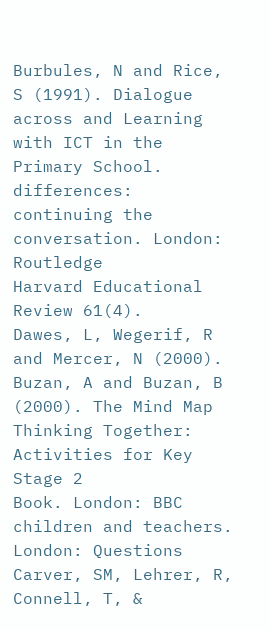Burbules, N and Rice, S (1991). Dialogue across and Learning with ICT in the Primary School.
differences: continuing the conversation. London: Routledge
Harvard Educational Review 61(4).
Dawes, L, Wegerif, R and Mercer, N (2000).
Buzan, A and Buzan, B (2000). The Mind Map Thinking Together: Activities for Key Stage 2
Book. London: BBC children and teachers. London: Questions
Carver, SM, Lehrer, R, Connell, T, &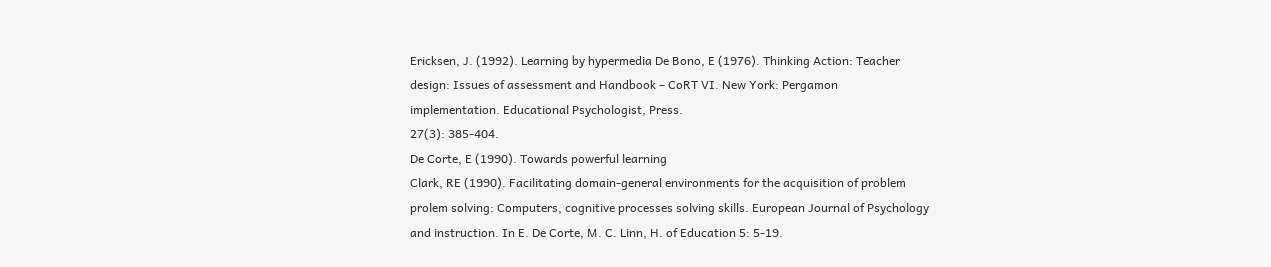Ericksen, J. (1992). Learning by hypermedia De Bono, E (1976). Thinking Action: Teacher
design: Issues of assessment and Handbook – CoRT VI. New York: Pergamon
implementation. Educational Psychologist, Press.
27(3): 385-404.
De Corte, E (1990). Towards powerful learning
Clark, RE (1990). Facilitating domain-general environments for the acquisition of problem
prolem solving: Computers, cognitive processes solving skills. European Journal of Psychology
and instruction. In E. De Corte, M. C. Linn, H. of Education 5: 5-19.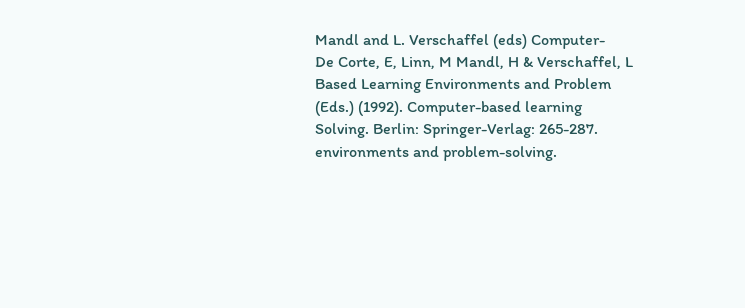Mandl and L. Verschaffel (eds) Computer-
De Corte, E, Linn, M Mandl, H & Verschaffel, L
Based Learning Environments and Problem
(Eds.) (1992). Computer-based learning
Solving. Berlin: Springer-Verlag: 265-287.
environments and problem-solving.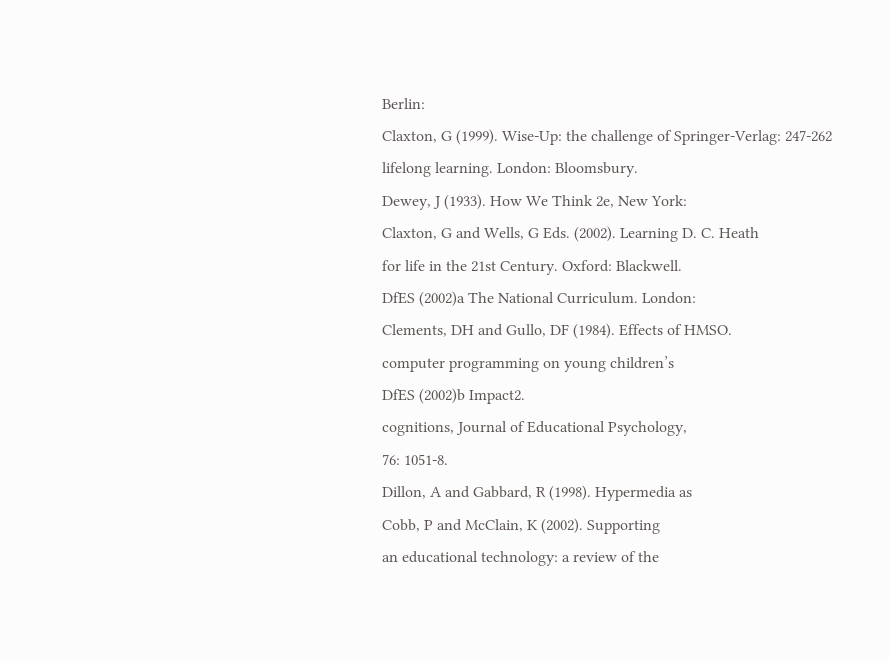Berlin:
Claxton, G (1999). Wise-Up: the challenge of Springer-Verlag: 247-262
lifelong learning. London: Bloomsbury.
Dewey, J (1933). How We Think 2e, New York:
Claxton, G and Wells, G Eds. (2002). Learning D. C. Heath
for life in the 21st Century. Oxford: Blackwell.
DfES (2002)a The National Curriculum. London:
Clements, DH and Gullo, DF (1984). Effects of HMSO.
computer programming on young children’s
DfES (2002)b Impact2.
cognitions, Journal of Educational Psychology,
76: 1051-8.
Dillon, A and Gabbard, R (1998). Hypermedia as
Cobb, P and McClain, K (2002). Supporting
an educational technology: a review of the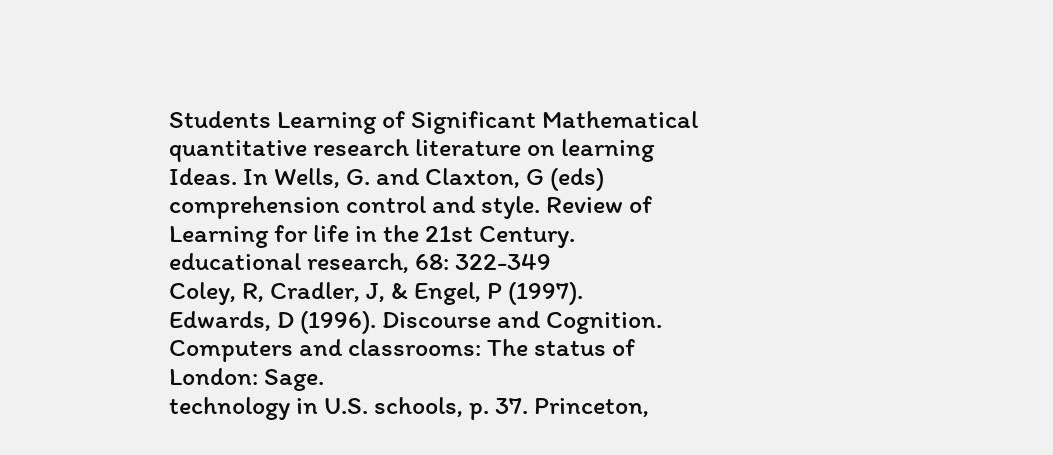Students Learning of Significant Mathematical
quantitative research literature on learning
Ideas. In Wells, G. and Claxton, G (eds)
comprehension control and style. Review of
Learning for life in the 21st Century.
educational research, 68: 322-349
Coley, R, Cradler, J, & Engel, P (1997).
Edwards, D (1996). Discourse and Cognition.
Computers and classrooms: The status of
London: Sage.
technology in U.S. schools, p. 37. Princeton,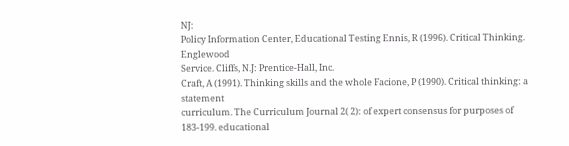NJ:
Policy Information Center, Educational Testing Ennis, R (1996). Critical Thinking. Englewood
Service. Cliffs, N.J: Prentice-Hall, Inc.
Craft, A (1991). Thinking skills and the whole Facione, P (1990). Critical thinking: a statement
curriculum. The Curriculum Journal 2( 2): of expert consensus for purposes of
183-199. educational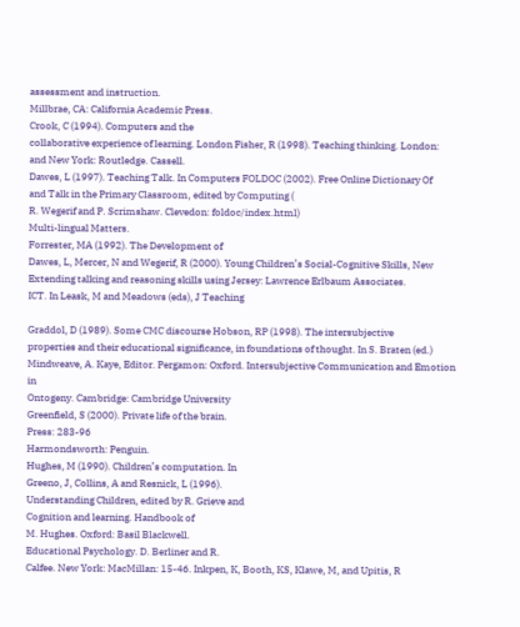assessment and instruction.
Millbrae, CA: California Academic Press.
Crook, C (1994). Computers and the
collaborative experience of learning. London Fisher, R (1998). Teaching thinking. London:
and New York: Routledge. Cassell.
Dawes, L (1997). Teaching Talk. In Computers FOLDOC (2002). Free Online Dictionary Of
and Talk in the Primary Classroom, edited by Computing (
R. Wegerif and P. Scrimshaw. Clevedon: foldoc/index.html)
Multi-lingual Matters.
Forrester, MA (1992). The Development of
Dawes, L, Mercer, N and Wegerif, R (2000). Young Children’s Social-Cognitive Skills, New
Extending talking and reasoning skills using Jersey: Lawrence Erlbaum Associates.
ICT. In Leask, M and Meadows (eds), J Teaching

Graddol, D (1989). Some CMC discourse Hobson, RP (1998). The intersubjective
properties and their educational significance, in foundations of thought. In S. Braten (ed.)
Mindweave, A. Kaye, Editor. Pergamon: Oxford. Intersubjective Communication and Emotion in
Ontogeny. Cambridge: Cambridge University
Greenfield, S (2000). Private life of the brain.
Press: 283-96
Harmondsworth: Penguin.
Hughes, M (1990). Children’s computation. In
Greeno, J, Collins, A and Resnick, L (1996).
Understanding Children, edited by R. Grieve and
Cognition and learning. Handbook of
M. Hughes. Oxford: Basil Blackwell.
Educational Psychology. D. Berliner and R.
Calfee. New York: MacMillan: 15-46. Inkpen, K, Booth, KS, Klawe, M, and Upitis, R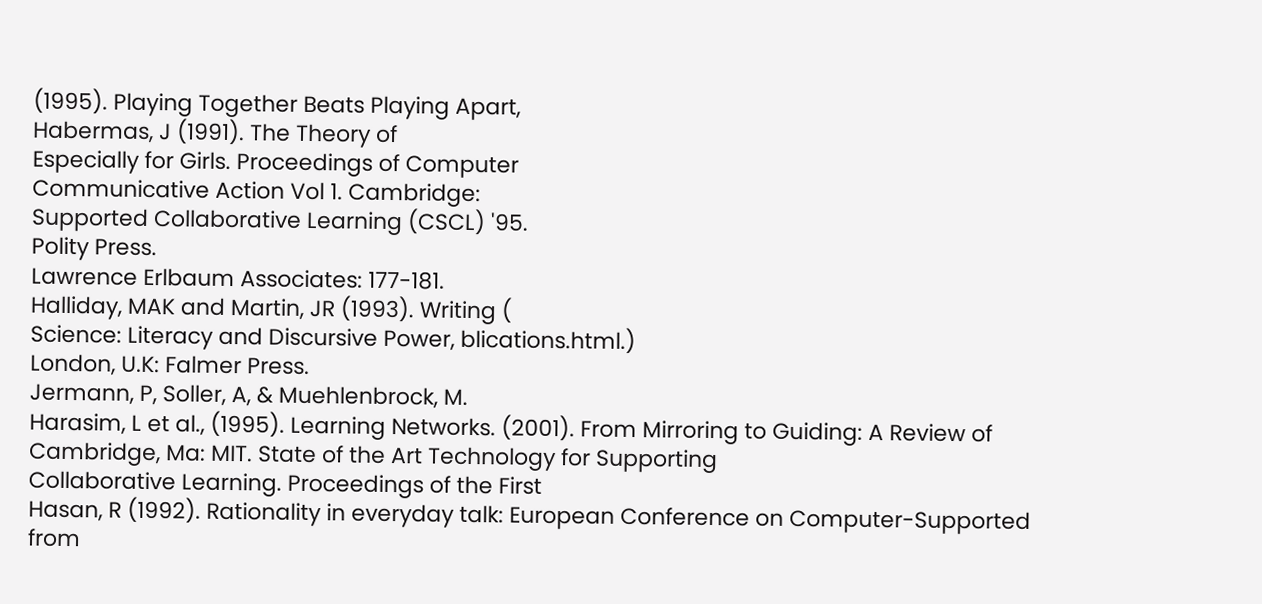(1995). Playing Together Beats Playing Apart,
Habermas, J (1991). The Theory of
Especially for Girls. Proceedings of Computer
Communicative Action Vol 1. Cambridge:
Supported Collaborative Learning (CSCL) '95.
Polity Press.
Lawrence Erlbaum Associates: 177-181.
Halliday, MAK and Martin, JR (1993). Writing (
Science: Literacy and Discursive Power, blications.html.)
London, U.K: Falmer Press.
Jermann, P, Soller, A, & Muehlenbrock, M.
Harasim, L et al., (1995). Learning Networks. (2001). From Mirroring to Guiding: A Review of
Cambridge, Ma: MIT. State of the Art Technology for Supporting
Collaborative Learning. Proceedings of the First
Hasan, R (1992). Rationality in everyday talk: European Conference on Computer-Supported
from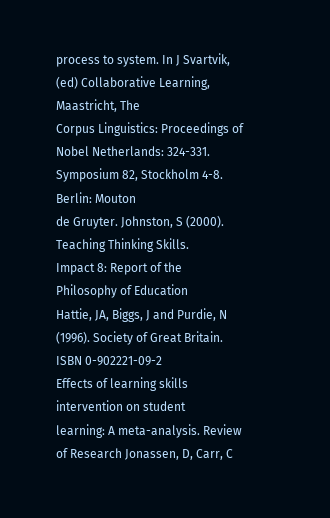process to system. In J Svartvik, (ed) Collaborative Learning, Maastricht, The
Corpus Linguistics: Proceedings of Nobel Netherlands: 324-331.
Symposium 82, Stockholm 4-8. Berlin: Mouton
de Gruyter. Johnston, S (2000). Teaching Thinking Skills.
Impact 8: Report of the Philosophy of Education
Hattie, JA, Biggs, J and Purdie, N (1996). Society of Great Britain. ISBN 0-902221-09-2
Effects of learning skills intervention on student
learning: A meta-analysis. Review of Research Jonassen, D, Carr, C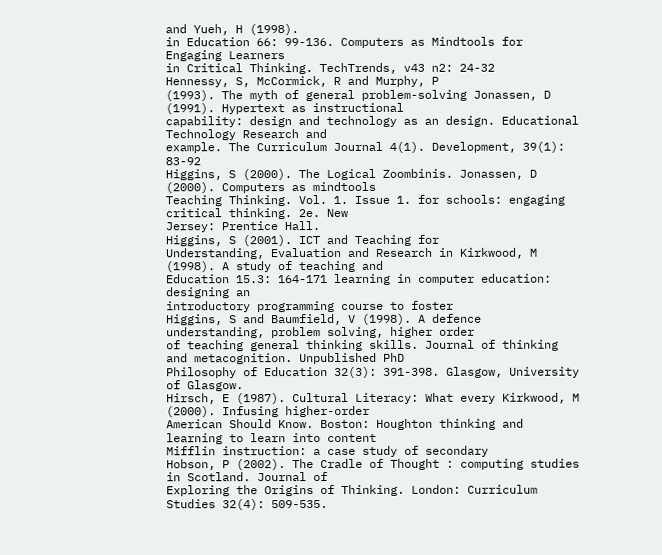and Yueh, H (1998).
in Education 66: 99-136. Computers as Mindtools for Engaging Learners
in Critical Thinking. TechTrends, v43 n2: 24-32
Hennessy, S, McCormick, R and Murphy, P
(1993). The myth of general problem-solving Jonassen, D (1991). Hypertext as instructional
capability: design and technology as an design. Educational Technology Research and
example. The Curriculum Journal 4(1). Development, 39(1): 83-92
Higgins, S (2000). The Logical Zoombinis. Jonassen, D (2000). Computers as mindtools
Teaching Thinking. Vol. 1. Issue 1. for schools: engaging critical thinking. 2e. New
Jersey: Prentice Hall.
Higgins, S (2001). ICT and Teaching for
Understanding, Evaluation and Research in Kirkwood, M (1998). A study of teaching and
Education 15.3: 164-171 learning in computer education: designing an
introductory programming course to foster
Higgins, S and Baumfield, V (1998). A defence understanding, problem solving, higher order
of teaching general thinking skills. Journal of thinking and metacognition. Unpublished PhD
Philosophy of Education 32(3): 391-398. Glasgow, University of Glasgow.
Hirsch, E (1987). Cultural Literacy: What every Kirkwood, M (2000). Infusing higher-order
American Should Know. Boston: Houghton thinking and learning to learn into content
Mifflin instruction: a case study of secondary
Hobson, P (2002). The Cradle of Thought : computing studies in Scotland. Journal of
Exploring the Origins of Thinking. London: Curriculum Studies 32(4): 509-535.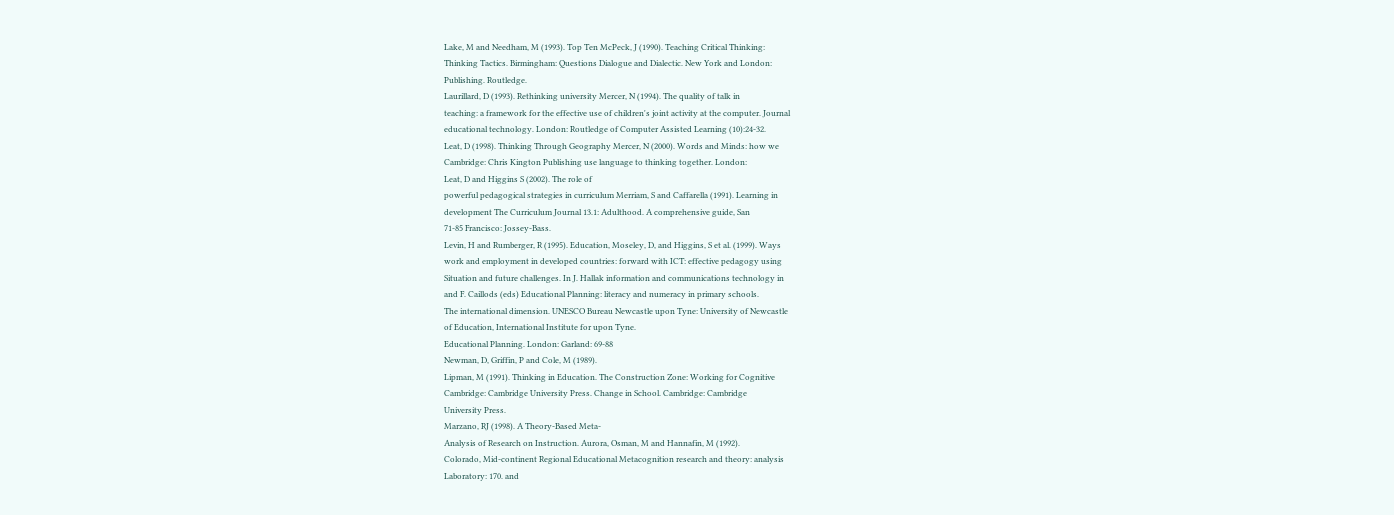Lake, M and Needham, M (1993). Top Ten McPeck, J (1990). Teaching Critical Thinking:
Thinking Tactics. Birmingham: Questions Dialogue and Dialectic. New York and London:
Publishing. Routledge.
Laurillard, D (1993). Rethinking university Mercer, N (1994). The quality of talk in
teaching: a framework for the effective use of children's joint activity at the computer. Journal
educational technology. London: Routledge of Computer Assisted Learning (10):24-32.
Leat, D (1998). Thinking Through Geography Mercer, N (2000). Words and Minds: how we
Cambridge: Chris Kington Publishing use language to thinking together. London:
Leat, D and Higgins S (2002). The role of
powerful pedagogical strategies in curriculum Merriam, S and Caffarella (1991). Learning in
development The Curriculum Journal 13.1: Adulthood. A comprehensive guide, San
71-85 Francisco: Jossey-Bass.
Levin, H and Rumberger, R (1995). Education, Moseley, D, and Higgins, S et al. (1999). Ways
work and employment in developed countries: forward with ICT: effective pedagogy using
Situation and future challenges. In J. Hallak information and communications technology in
and F. Caillods (eds) Educational Planning: literacy and numeracy in primary schools.
The international dimension. UNESCO Bureau Newcastle upon Tyne: University of Newcastle
of Education, International Institute for upon Tyne.
Educational Planning. London: Garland: 69-88
Newman, D, Griffin, P and Cole, M (1989).
Lipman, M (1991). Thinking in Education. The Construction Zone: Working for Cognitive
Cambridge: Cambridge University Press. Change in School. Cambridge: Cambridge
University Press.
Marzano, RJ (1998). A Theory-Based Meta-
Analysis of Research on Instruction. Aurora, Osman, M and Hannafin, M (1992).
Colorado, Mid-continent Regional Educational Metacognition research and theory: analysis
Laboratory: 170. and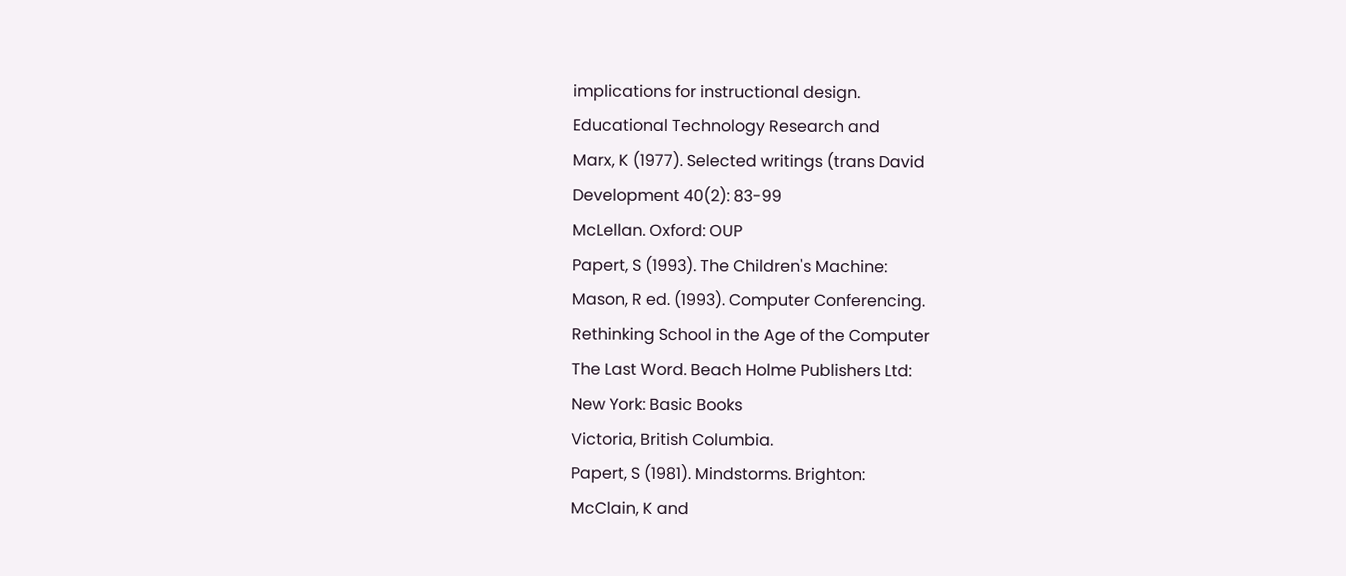implications for instructional design.
Educational Technology Research and
Marx, K (1977). Selected writings (trans David
Development 40(2): 83-99
McLellan. Oxford: OUP
Papert, S (1993). The Children's Machine:
Mason, R ed. (1993). Computer Conferencing.
Rethinking School in the Age of the Computer
The Last Word. Beach Holme Publishers Ltd:
New York: Basic Books
Victoria, British Columbia.
Papert, S (1981). Mindstorms. Brighton:
McClain, K and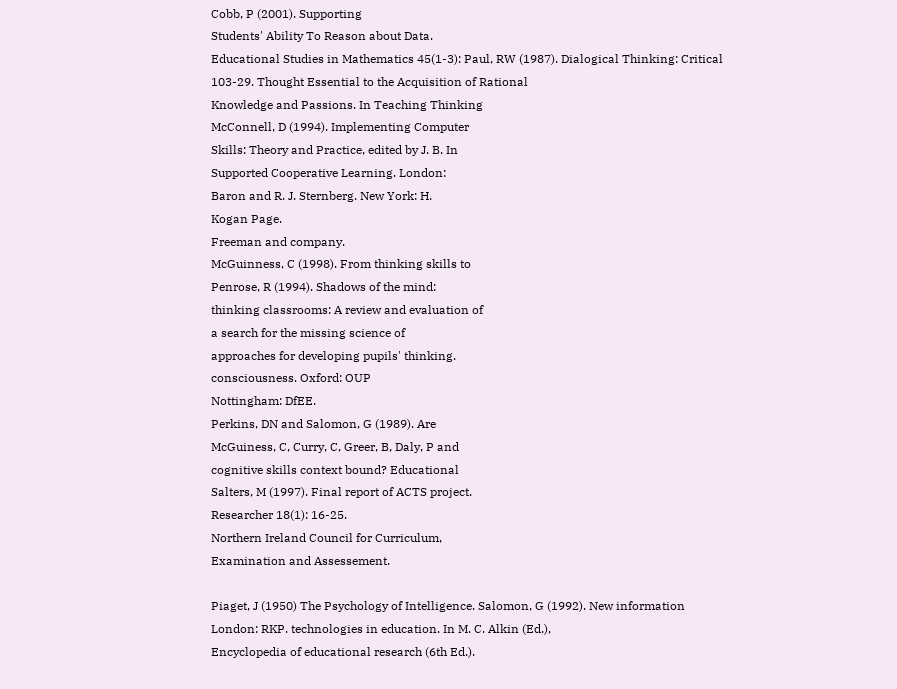Cobb, P (2001). Supporting
Students' Ability To Reason about Data.
Educational Studies in Mathematics 45(1-3): Paul, RW (1987). Dialogical Thinking: Critical
103-29. Thought Essential to the Acquisition of Rational
Knowledge and Passions. In Teaching Thinking
McConnell, D (1994). Implementing Computer
Skills: Theory and Practice, edited by J. B. In
Supported Cooperative Learning. London:
Baron and R. J. Sternberg. New York: H.
Kogan Page.
Freeman and company.
McGuinness, C (1998). From thinking skills to
Penrose, R (1994). Shadows of the mind:
thinking classrooms: A review and evaluation of
a search for the missing science of
approaches for developing pupils' thinking.
consciousness. Oxford: OUP
Nottingham: DfEE.
Perkins, DN and Salomon, G (1989). Are
McGuiness, C, Curry, C, Greer, B, Daly, P and
cognitive skills context bound? Educational
Salters, M (1997). Final report of ACTS project.
Researcher 18(1): 16-25.
Northern Ireland Council for Curriculum,
Examination and Assessement.

Piaget, J (1950) The Psychology of Intelligence. Salomon, G (1992). New information
London: RKP. technologies in education. In M. C. Alkin (Ed.),
Encyclopedia of educational research (6th Ed.).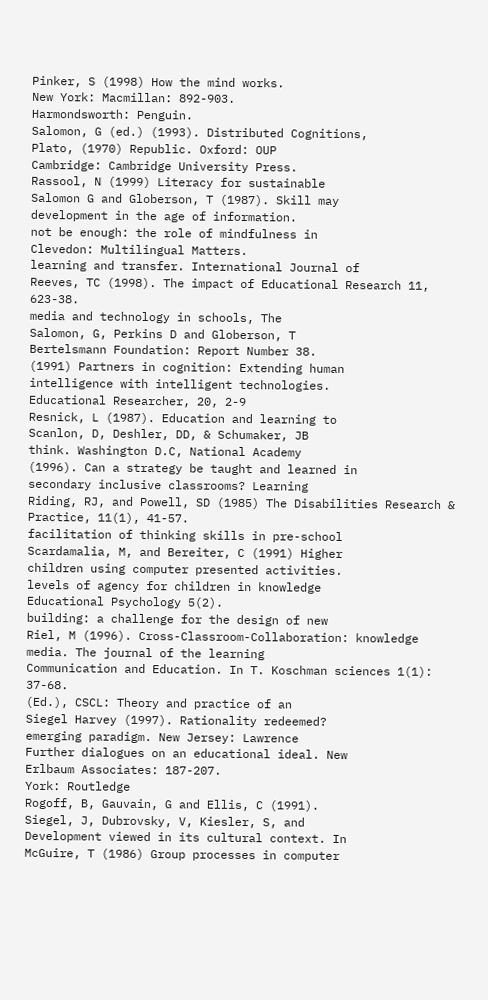Pinker, S (1998) How the mind works.
New York: Macmillan: 892-903.
Harmondsworth: Penguin.
Salomon, G (ed.) (1993). Distributed Cognitions,
Plato, (1970) Republic. Oxford: OUP
Cambridge: Cambridge University Press.
Rassool, N (1999) Literacy for sustainable
Salomon G and Globerson, T (1987). Skill may
development in the age of information.
not be enough: the role of mindfulness in
Clevedon: Multilingual Matters.
learning and transfer. International Journal of
Reeves, TC (1998). The impact of Educational Research 11, 623-38.
media and technology in schools, The
Salomon, G, Perkins D and Globerson, T
Bertelsmann Foundation: Report Number 38.
(1991) Partners in cognition: Extending human
intelligence with intelligent technologies.
Educational Researcher, 20, 2-9
Resnick, L (1987). Education and learning to
Scanlon, D, Deshler, DD, & Schumaker, JB
think. Washington D.C, National Academy
(1996). Can a strategy be taught and learned in
secondary inclusive classrooms? Learning
Riding, RJ, and Powell, SD (1985) The Disabilities Research & Practice, 11(1), 41-57.
facilitation of thinking skills in pre-school
Scardamalia, M, and Bereiter, C (1991) Higher
children using computer presented activities.
levels of agency for children in knowledge
Educational Psychology 5(2).
building: a challenge for the design of new
Riel, M (1996). Cross-Classroom-Collaboration: knowledge media. The journal of the learning
Communication and Education. In T. Koschman sciences 1(1): 37-68.
(Ed.), CSCL: Theory and practice of an
Siegel Harvey (1997). Rationality redeemed?
emerging paradigm. New Jersey: Lawrence
Further dialogues on an educational ideal. New
Erlbaum Associates: 187-207.
York: Routledge
Rogoff, B, Gauvain, G and Ellis, C (1991).
Siegel, J, Dubrovsky, V, Kiesler, S, and
Development viewed in its cultural context. In
McGuire, T (1986) Group processes in computer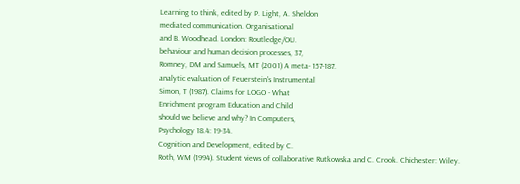Learning to think, edited by P. Light, A. Sheldon
mediated communication. Organisational
and B. Woodhead. London: Routledge/OU.
behaviour and human decision processes, 37,
Romney, DM and Samuels, MT (2001) A meta- 157-187.
analytic evaluation of Feuerstein's Instrumental
Simon, T (1987). Claims for LOGO - What
Enrichment program Education and Child
should we believe and why? In Computers,
Psychology 18.4: 19-34.
Cognition and Development, edited by C.
Roth, WM (1994). Student views of collaborative Rutkowska and C. Crook. Chichester: Wiley.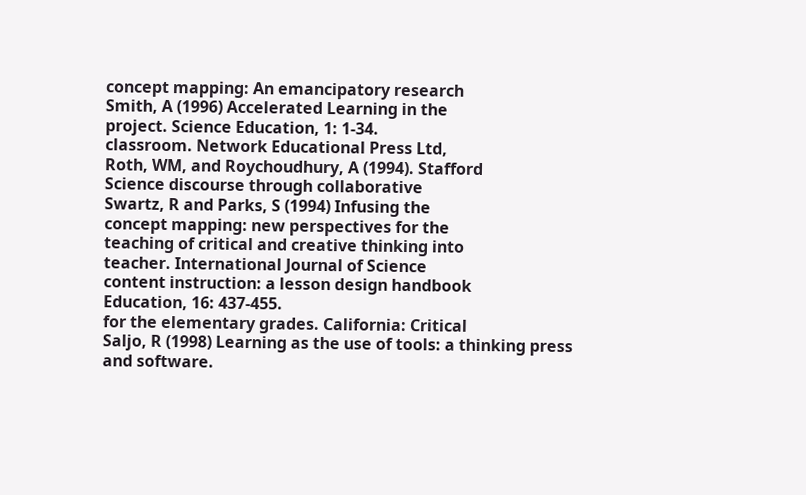concept mapping: An emancipatory research
Smith, A (1996) Accelerated Learning in the
project. Science Education, 1: 1-34.
classroom. Network Educational Press Ltd,
Roth, WM, and Roychoudhury, A (1994). Stafford
Science discourse through collaborative
Swartz, R and Parks, S (1994) Infusing the
concept mapping: new perspectives for the
teaching of critical and creative thinking into
teacher. International Journal of Science
content instruction: a lesson design handbook
Education, 16: 437-455.
for the elementary grades. California: Critical
Saljo, R (1998) Learning as the use of tools: a thinking press and software.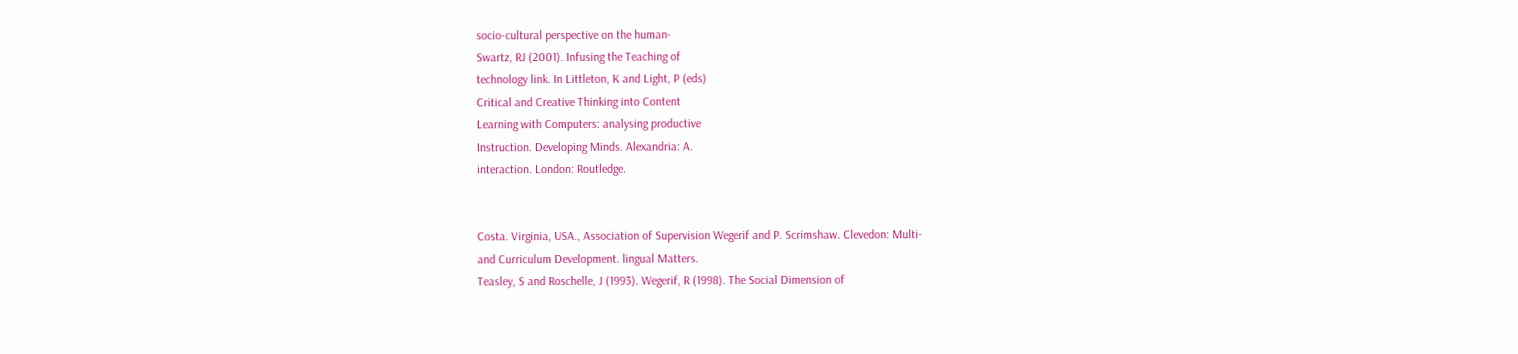socio-cultural perspective on the human-
Swartz, RJ (2001). Infusing the Teaching of
technology link. In Littleton, K and Light, P (eds)
Critical and Creative Thinking into Content
Learning with Computers: analysing productive
Instruction. Developing Minds. Alexandria: A.
interaction. London: Routledge.


Costa. Virginia, USA., Association of Supervision Wegerif and P. Scrimshaw. Clevedon: Multi-
and Curriculum Development. lingual Matters.
Teasley, S and Roschelle, J (1993). Wegerif, R (1998). The Social Dimension of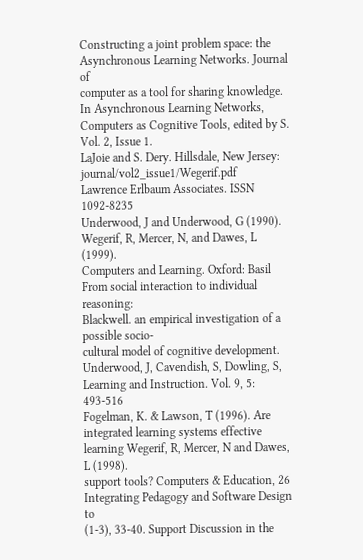Constructing a joint problem space: the Asynchronous Learning Networks. Journal of
computer as a tool for sharing knowledge. In Asynchronous Learning Networks,
Computers as Cognitive Tools, edited by S. Vol. 2, Issue 1.
LaJoie and S. Dery. Hillsdale, New Jersey: journal/vol2_issue1/Wegerif.pdf
Lawrence Erlbaum Associates. ISSN 1092-8235
Underwood, J and Underwood, G (1990). Wegerif, R, Mercer, N, and Dawes, L (1999).
Computers and Learning. Oxford: Basil From social interaction to individual reasoning:
Blackwell. an empirical investigation of a possible socio-
cultural model of cognitive development.
Underwood, J, Cavendish, S, Dowling, S,
Learning and Instruction. Vol. 9, 5: 493-516
Fogelman, K. & Lawson, T (1996). Are
integrated learning systems effective learning Wegerif, R, Mercer, N and Dawes, L (1998).
support tools? Computers & Education, 26 Integrating Pedagogy and Software Design to
(1-3), 33-40. Support Discussion in the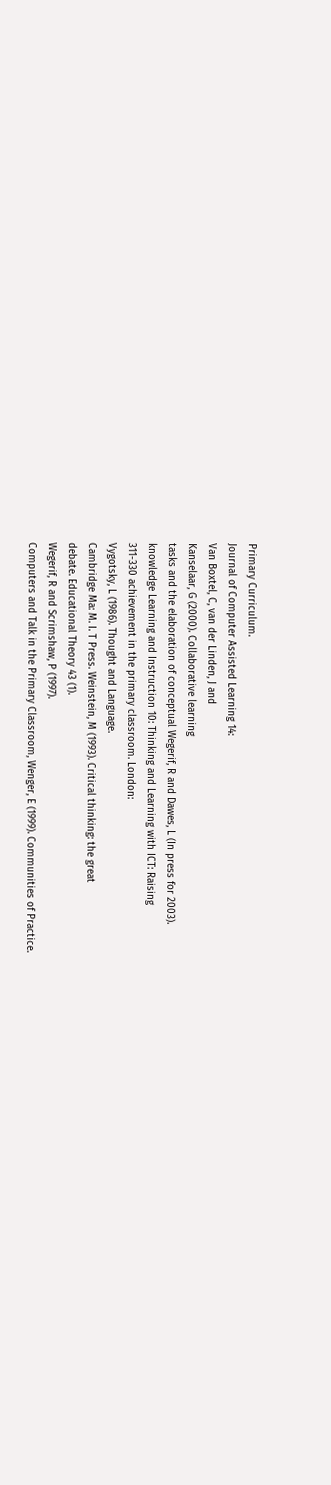Primary Curriculum.
Journal of Computer Assisted Learning 14:
Van Boxtel, C, van der Linden, J and
Kanselaar, G (2000). Collaborative learning
tasks and the elaboration of conceptual Wegerif, R and Dawes, L (In press for 2003).
knowledge Learning and Instruction 10: Thinking and Learning with ICT: Raising
311-330 achievement in the primary classroom. London:
Vygotsky, L (1986). Thought and Language.
Cambridge Ma: M. I. T Press. Weinstein, M (1993). Critical thinking: the great
debate. Educational Theory 43 (1).
Wegerif, R and Scrimshaw, P (1997).
Computers and Talk in the Primary Classroom, Wenger, E (1999). Communities of Practice.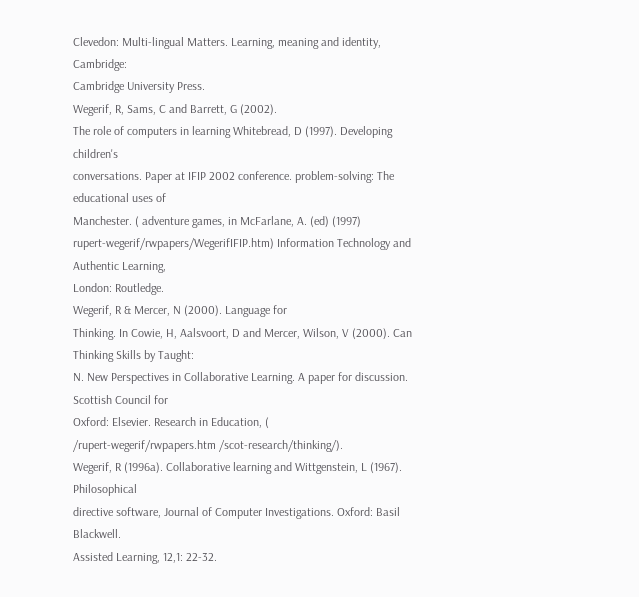Clevedon: Multi-lingual Matters. Learning, meaning and identity, Cambridge:
Cambridge University Press.
Wegerif, R, Sams, C and Barrett, G (2002).
The role of computers in learning Whitebread, D (1997). Developing children's
conversations. Paper at IFIP 2002 conference. problem-solving: The educational uses of
Manchester. ( adventure games, in McFarlane, A. (ed) (1997)
rupert-wegerif/rwpapers/WegerifIFIP.htm) Information Technology and Authentic Learning,
London: Routledge.
Wegerif, R & Mercer, N (2000). Language for
Thinking. In Cowie, H, Aalsvoort, D and Mercer, Wilson, V (2000). Can Thinking Skills by Taught:
N. New Perspectives in Collaborative Learning. A paper for discussion. Scottish Council for
Oxford: Elsevier. Research in Education, (
/rupert-wegerif/rwpapers.htm /scot-research/thinking/).
Wegerif, R (1996a). Collaborative learning and Wittgenstein, L (1967). Philosophical
directive software, Journal of Computer Investigations. Oxford: Basil Blackwell.
Assisted Learning, 12,1: 22-32.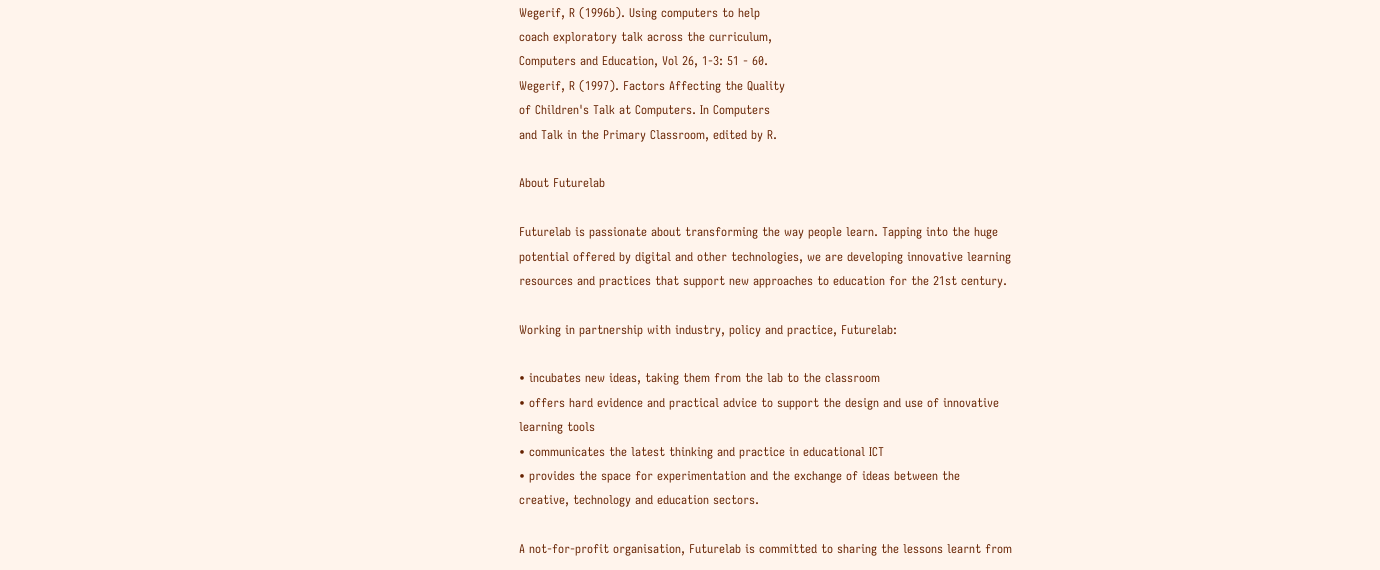Wegerif, R (1996b). Using computers to help
coach exploratory talk across the curriculum,
Computers and Education, Vol 26, 1-3: 51 - 60.
Wegerif, R (1997). Factors Affecting the Quality
of Children's Talk at Computers. In Computers
and Talk in the Primary Classroom, edited by R.

About Futurelab

Futurelab is passionate about transforming the way people learn. Tapping into the huge
potential offered by digital and other technologies, we are developing innovative learning
resources and practices that support new approaches to education for the 21st century.

Working in partnership with industry, policy and practice, Futurelab:

• incubates new ideas, taking them from the lab to the classroom
• offers hard evidence and practical advice to support the design and use of innovative
learning tools
• communicates the latest thinking and practice in educational ICT
• provides the space for experimentation and the exchange of ideas between the
creative, technology and education sectors.

A not-for-profit organisation, Futurelab is committed to sharing the lessons learnt from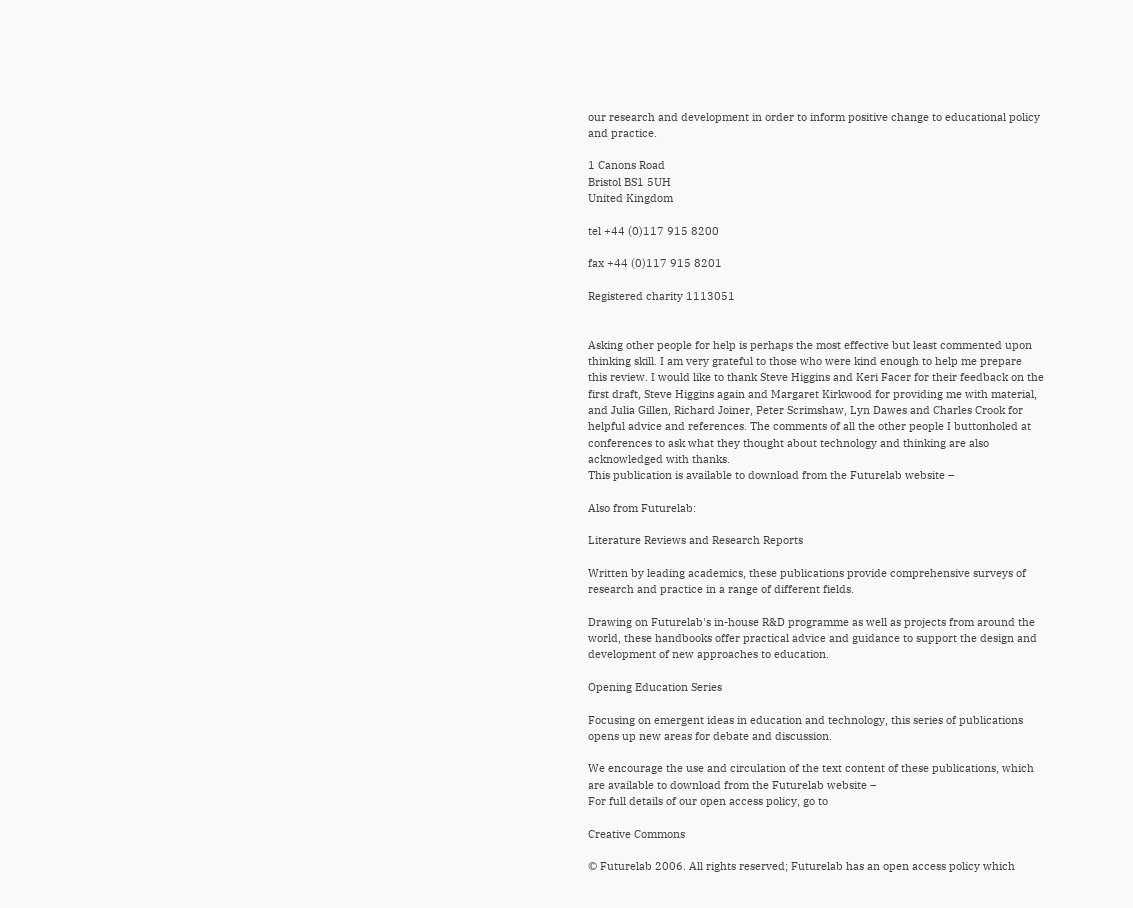our research and development in order to inform positive change to educational policy
and practice.

1 Canons Road
Bristol BS1 5UH
United Kingdom

tel +44 (0)117 915 8200

fax +44 (0)117 915 8201

Registered charity 1113051


Asking other people for help is perhaps the most effective but least commented upon
thinking skill. I am very grateful to those who were kind enough to help me prepare
this review. I would like to thank Steve Higgins and Keri Facer for their feedback on the
first draft, Steve Higgins again and Margaret Kirkwood for providing me with material,
and Julia Gillen, Richard Joiner, Peter Scrimshaw, Lyn Dawes and Charles Crook for
helpful advice and references. The comments of all the other people I buttonholed at
conferences to ask what they thought about technology and thinking are also
acknowledged with thanks.
This publication is available to download from the Futurelab website –

Also from Futurelab:

Literature Reviews and Research Reports

Written by leading academics, these publications provide comprehensive surveys of
research and practice in a range of different fields.

Drawing on Futurelab's in-house R&D programme as well as projects from around the
world, these handbooks offer practical advice and guidance to support the design and
development of new approaches to education.

Opening Education Series

Focusing on emergent ideas in education and technology, this series of publications
opens up new areas for debate and discussion.

We encourage the use and circulation of the text content of these publications, which
are available to download from the Futurelab website –
For full details of our open access policy, go to

Creative Commons

© Futurelab 2006. All rights reserved; Futurelab has an open access policy which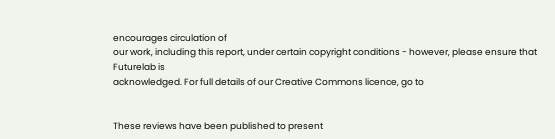encourages circulation of
our work, including this report, under certain copyright conditions - however, please ensure that Futurelab is
acknowledged. For full details of our Creative Commons licence, go to


These reviews have been published to present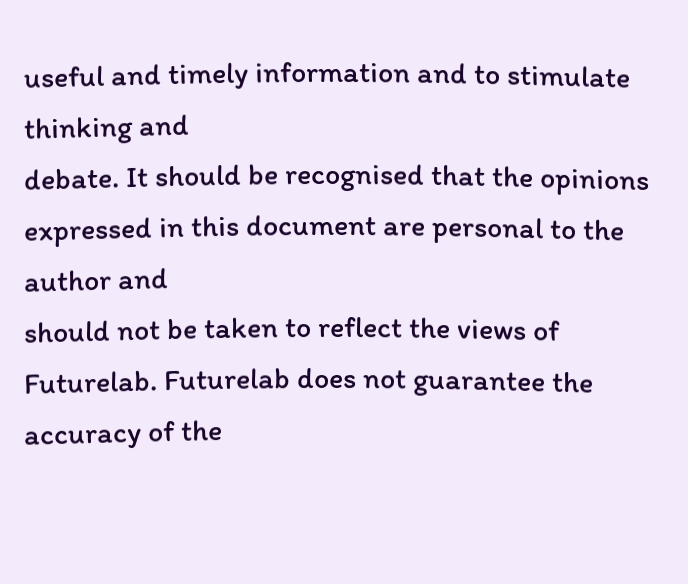useful and timely information and to stimulate thinking and
debate. It should be recognised that the opinions expressed in this document are personal to the author and
should not be taken to reflect the views of Futurelab. Futurelab does not guarantee the accuracy of the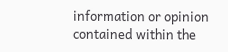information or opinion contained within the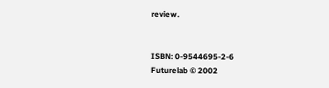review.


ISBN: 0-9544695-2-6
Futurelab © 2002